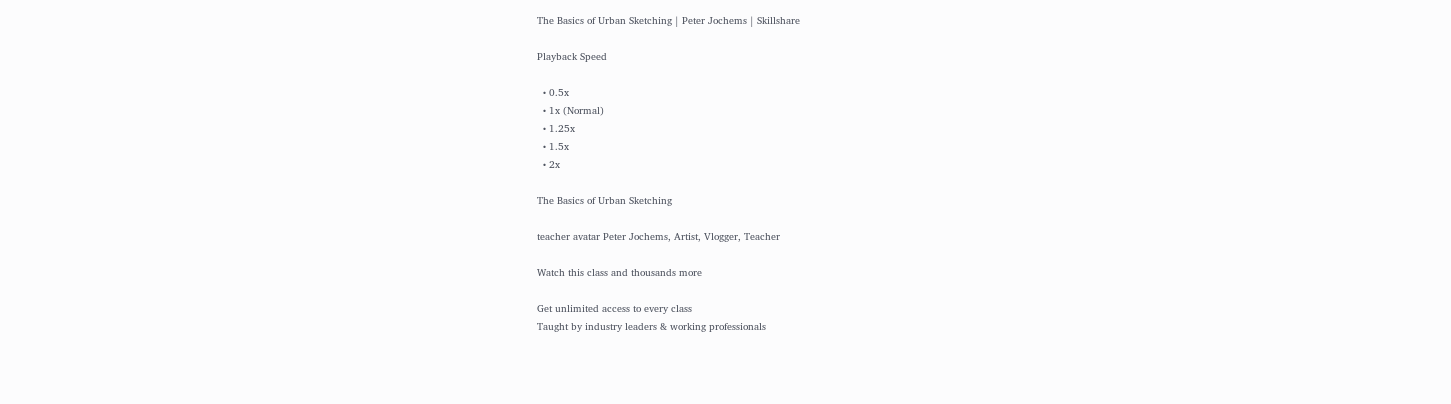The Basics of Urban Sketching | Peter Jochems | Skillshare

Playback Speed

  • 0.5x
  • 1x (Normal)
  • 1.25x
  • 1.5x
  • 2x

The Basics of Urban Sketching

teacher avatar Peter Jochems, Artist, Vlogger, Teacher

Watch this class and thousands more

Get unlimited access to every class
Taught by industry leaders & working professionals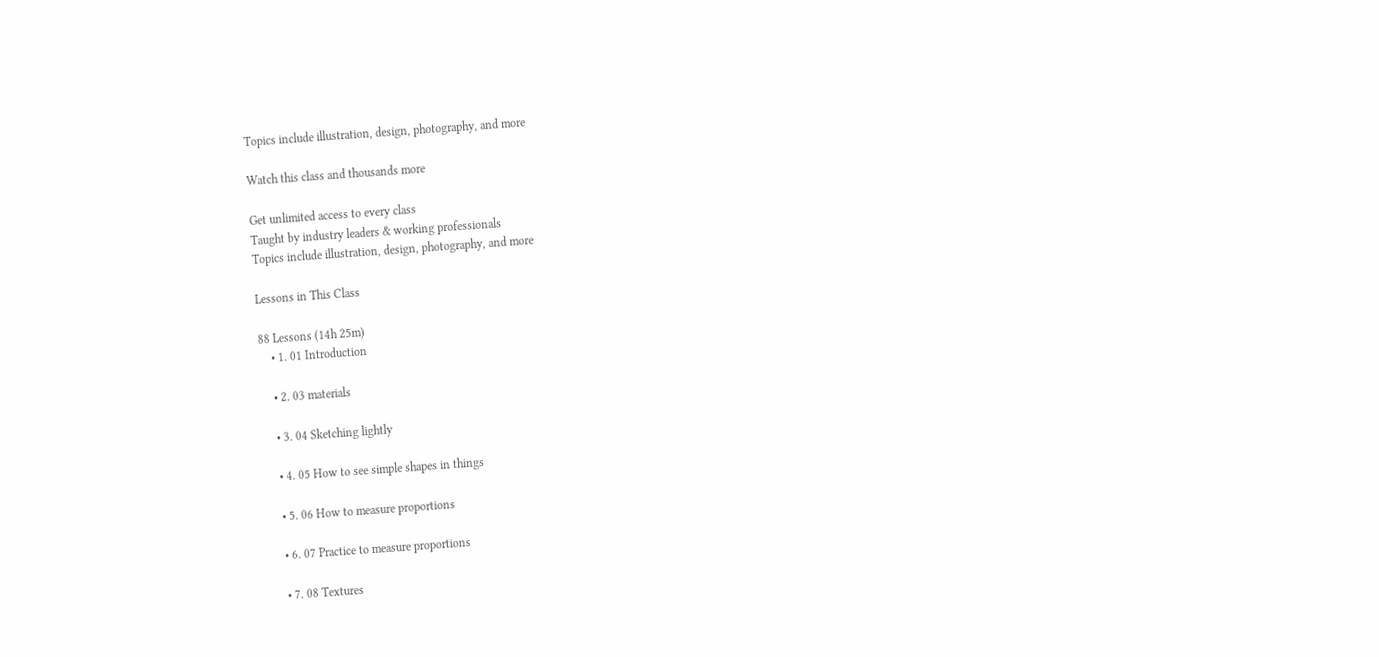Topics include illustration, design, photography, and more

Watch this class and thousands more

Get unlimited access to every class
Taught by industry leaders & working professionals
Topics include illustration, design, photography, and more

Lessons in This Class

88 Lessons (14h 25m)
    • 1. 01 Introduction

    • 2. 03 materials

    • 3. 04 Sketching lightly

    • 4. 05 How to see simple shapes in things

    • 5. 06 How to measure proportions

    • 6. 07 Practice to measure proportions

    • 7. 08 Textures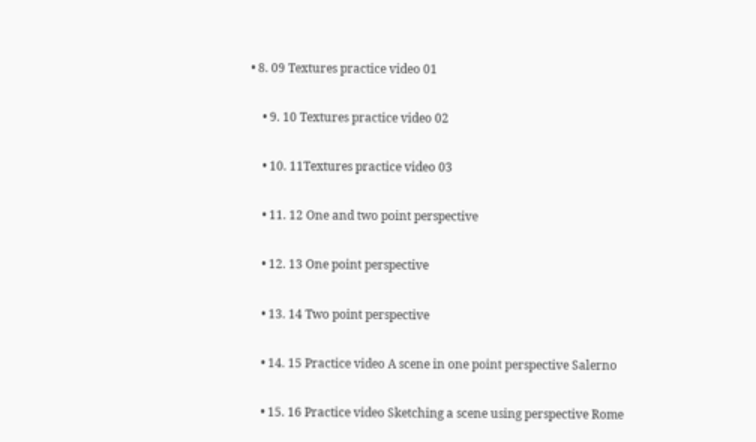• 8. 09 Textures practice video 01

    • 9. 10 Textures practice video 02

    • 10. 11Textures practice video 03

    • 11. 12 One and two point perspective

    • 12. 13 One point perspective

    • 13. 14 Two point perspective

    • 14. 15 Practice video A scene in one point perspective Salerno

    • 15. 16 Practice video Sketching a scene using perspective Rome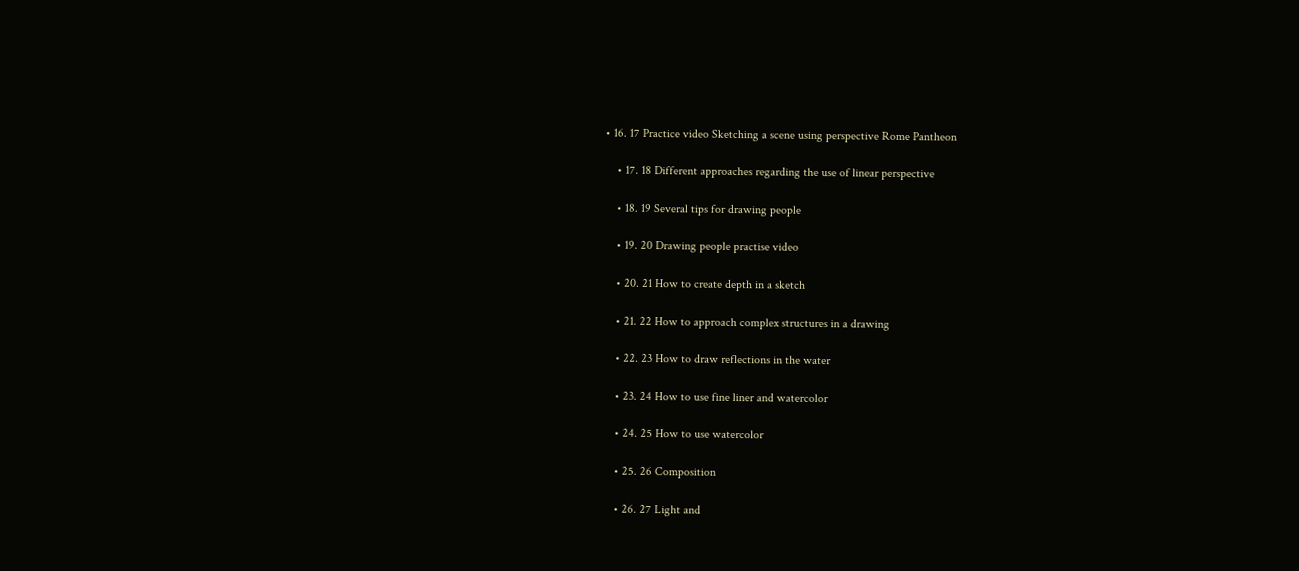• 16. 17 Practice video Sketching a scene using perspective Rome Pantheon

    • 17. 18 Different approaches regarding the use of linear perspective

    • 18. 19 Several tips for drawing people

    • 19. 20 Drawing people practise video

    • 20. 21 How to create depth in a sketch

    • 21. 22 How to approach complex structures in a drawing

    • 22. 23 How to draw reflections in the water

    • 23. 24 How to use fine liner and watercolor

    • 24. 25 How to use watercolor

    • 25. 26 Composition

    • 26. 27 Light and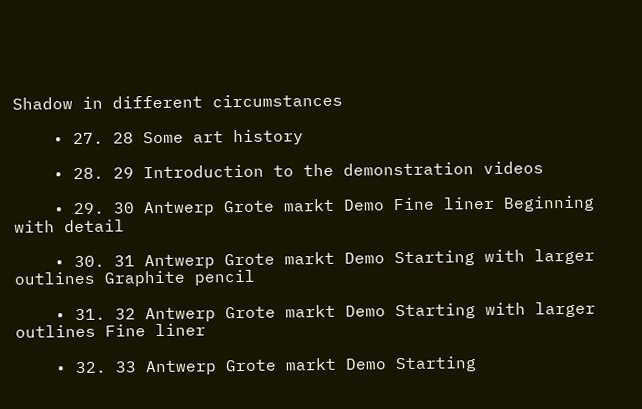Shadow in different circumstances

    • 27. 28 Some art history

    • 28. 29 Introduction to the demonstration videos

    • 29. 30 Antwerp Grote markt Demo Fine liner Beginning with detail

    • 30. 31 Antwerp Grote markt Demo Starting with larger outlines Graphite pencil

    • 31. 32 Antwerp Grote markt Demo Starting with larger outlines Fine liner

    • 32. 33 Antwerp Grote markt Demo Starting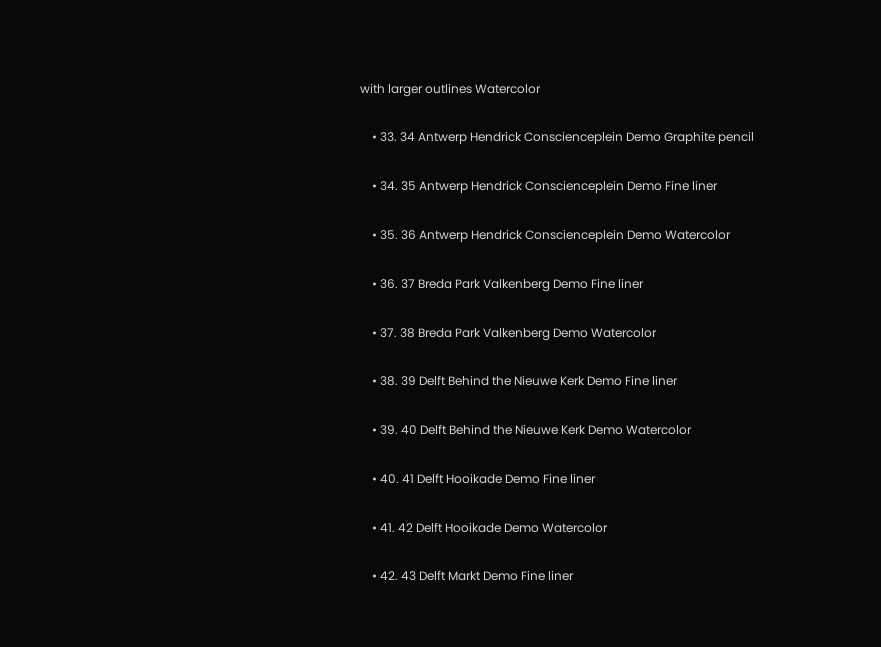with larger outlines Watercolor

    • 33. 34 Antwerp Hendrick Conscienceplein Demo Graphite pencil

    • 34. 35 Antwerp Hendrick Conscienceplein Demo Fine liner

    • 35. 36 Antwerp Hendrick Conscienceplein Demo Watercolor

    • 36. 37 Breda Park Valkenberg Demo Fine liner

    • 37. 38 Breda Park Valkenberg Demo Watercolor

    • 38. 39 Delft Behind the Nieuwe Kerk Demo Fine liner

    • 39. 40 Delft Behind the Nieuwe Kerk Demo Watercolor

    • 40. 41 Delft Hooikade Demo Fine liner

    • 41. 42 Delft Hooikade Demo Watercolor

    • 42. 43 Delft Markt Demo Fine liner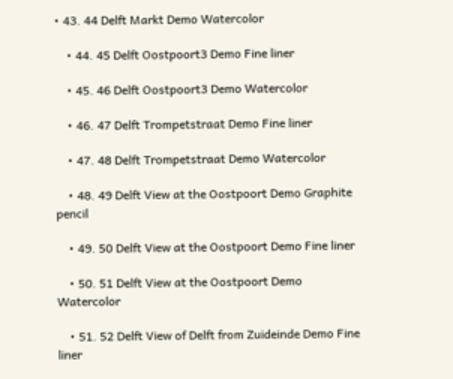• 43. 44 Delft Markt Demo Watercolor

    • 44. 45 Delft Oostpoort3 Demo Fine liner

    • 45. 46 Delft Oostpoort3 Demo Watercolor

    • 46. 47 Delft Trompetstraat Demo Fine liner

    • 47. 48 Delft Trompetstraat Demo Watercolor

    • 48. 49 Delft View at the Oostpoort Demo Graphite pencil

    • 49. 50 Delft View at the Oostpoort Demo Fine liner

    • 50. 51 Delft View at the Oostpoort Demo Watercolor

    • 51. 52 Delft View of Delft from Zuideinde Demo Fine liner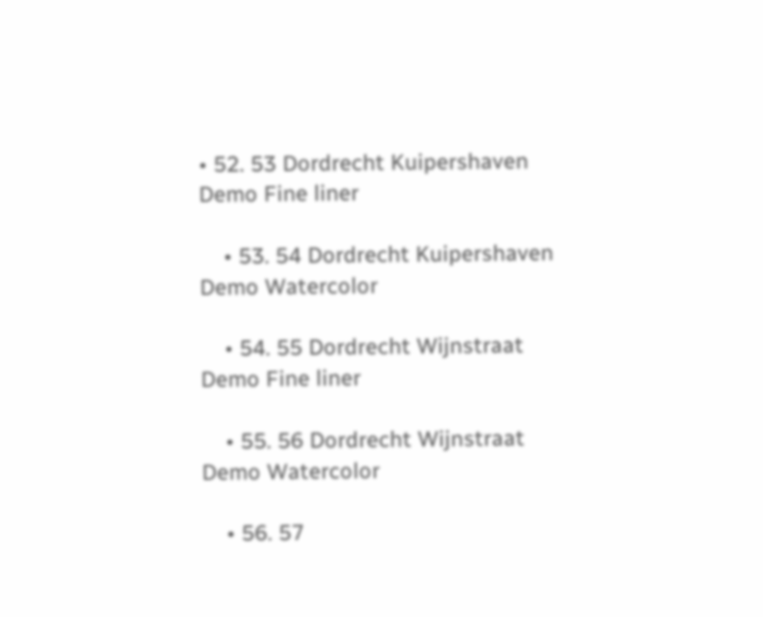• 52. 53 Dordrecht Kuipershaven Demo Fine liner

    • 53. 54 Dordrecht Kuipershaven Demo Watercolor

    • 54. 55 Dordrecht Wijnstraat Demo Fine liner

    • 55. 56 Dordrecht Wijnstraat Demo Watercolor

    • 56. 57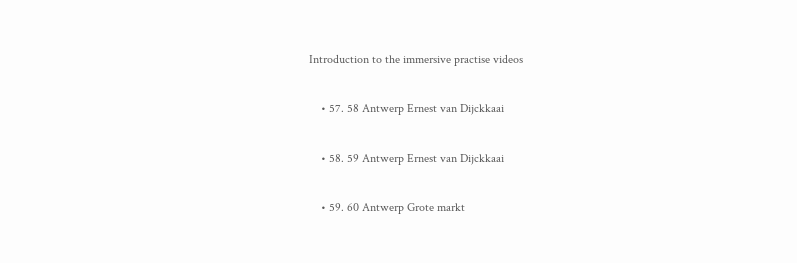Introduction to the immersive practise videos

    • 57. 58 Antwerp Ernest van Dijckkaai

    • 58. 59 Antwerp Ernest van Dijckkaai

    • 59. 60 Antwerp Grote markt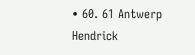• 60. 61 Antwerp Hendrick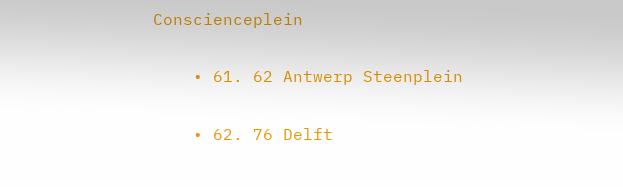Conscienceplein

    • 61. 62 Antwerp Steenplein

    • 62. 76 Delft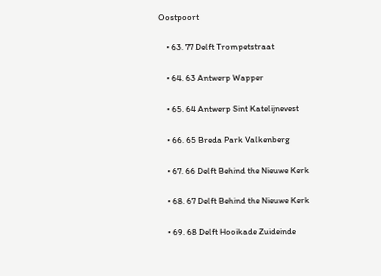Oostpoort

    • 63. 77 Delft Trompetstraat

    • 64. 63 Antwerp Wapper

    • 65. 64 Antwerp Sint Katelijnevest

    • 66. 65 Breda Park Valkenberg

    • 67. 66 Delft Behind the Nieuwe Kerk

    • 68. 67 Delft Behind the Nieuwe Kerk

    • 69. 68 Delft Hooikade Zuideinde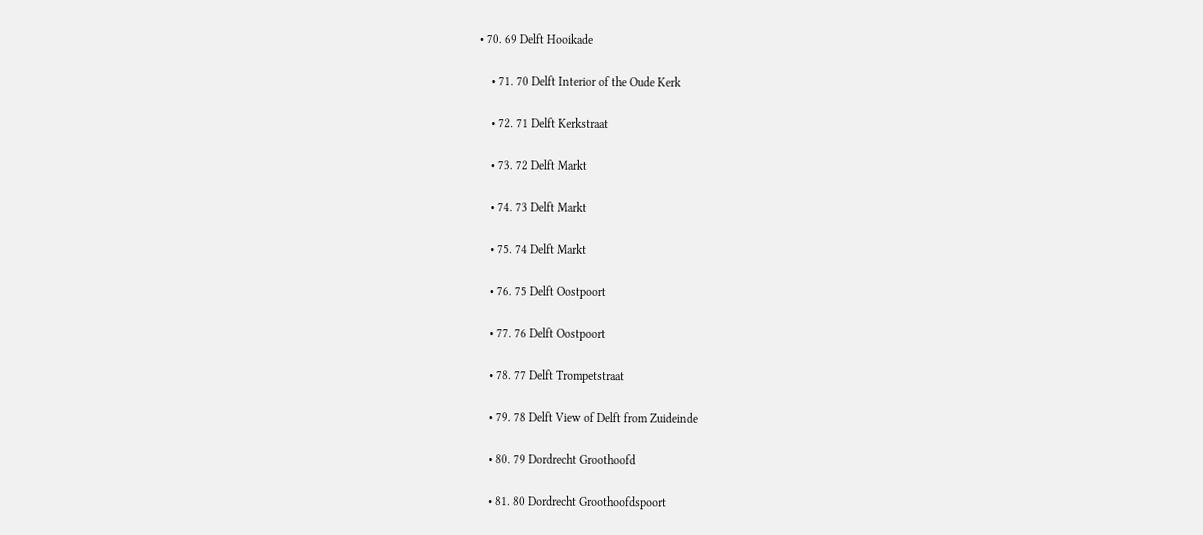• 70. 69 Delft Hooikade

    • 71. 70 Delft Interior of the Oude Kerk

    • 72. 71 Delft Kerkstraat

    • 73. 72 Delft Markt

    • 74. 73 Delft Markt

    • 75. 74 Delft Markt

    • 76. 75 Delft Oostpoort

    • 77. 76 Delft Oostpoort

    • 78. 77 Delft Trompetstraat

    • 79. 78 Delft View of Delft from Zuideinde

    • 80. 79 Dordrecht Groothoofd

    • 81. 80 Dordrecht Groothoofdspoort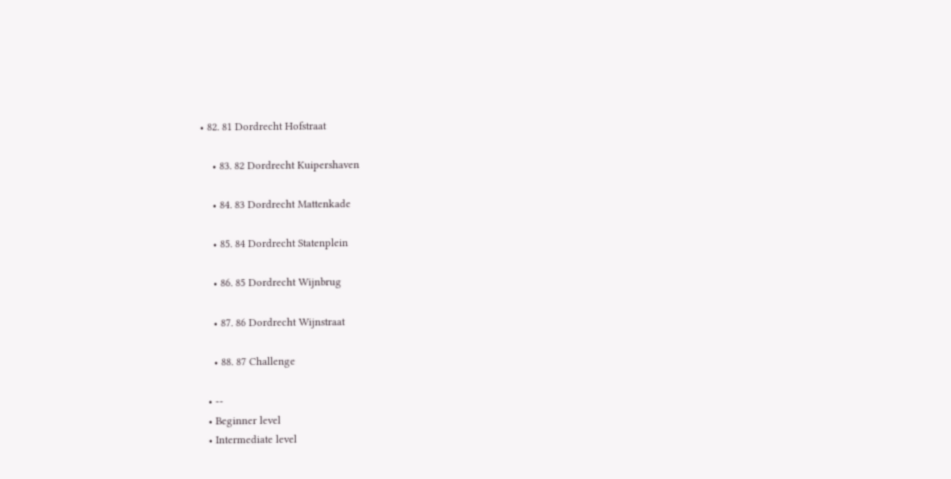• 82. 81 Dordrecht Hofstraat

    • 83. 82 Dordrecht Kuipershaven

    • 84. 83 Dordrecht Mattenkade

    • 85. 84 Dordrecht Statenplein

    • 86. 85 Dordrecht Wijnbrug

    • 87. 86 Dordrecht Wijnstraat

    • 88. 87 Challenge

  • --
  • Beginner level
  • Intermediate level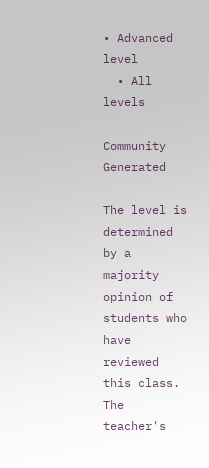• Advanced level
  • All levels

Community Generated

The level is determined by a majority opinion of students who have reviewed this class. The teacher's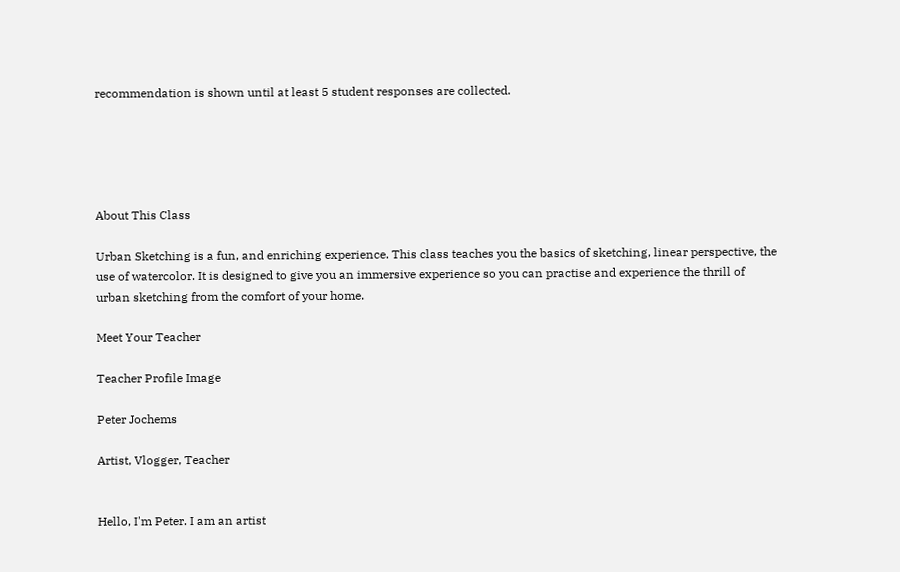recommendation is shown until at least 5 student responses are collected.





About This Class

Urban Sketching is a fun, and enriching experience. This class teaches you the basics of sketching, linear perspective, the use of watercolor. It is designed to give you an immersive experience so you can practise and experience the thrill of urban sketching from the comfort of your home.

Meet Your Teacher

Teacher Profile Image

Peter Jochems

Artist, Vlogger, Teacher


Hello, I'm Peter. I am an artist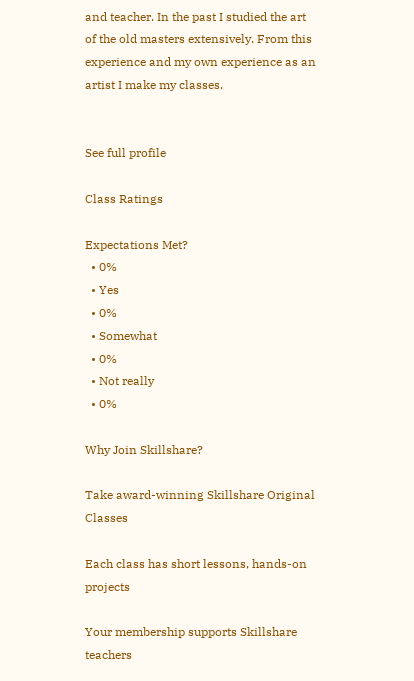and teacher. In the past I studied the art of the old masters extensively. From this experience and my own experience as an artist I make my classes.


See full profile

Class Ratings

Expectations Met?
  • 0%
  • Yes
  • 0%
  • Somewhat
  • 0%
  • Not really
  • 0%

Why Join Skillshare?

Take award-winning Skillshare Original Classes

Each class has short lessons, hands-on projects

Your membership supports Skillshare teachers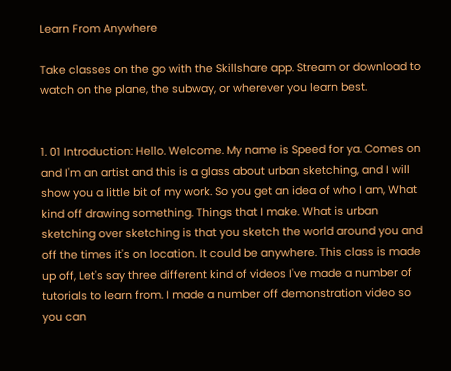Learn From Anywhere

Take classes on the go with the Skillshare app. Stream or download to watch on the plane, the subway, or wherever you learn best.


1. 01 Introduction: Hello. Welcome. My name is Speed for ya. Comes on and I'm an artist and this is a glass about urban sketching, and I will show you a little bit of my work. So you get an idea of who I am, What kind off drawing something. Things that I make. What is urban sketching over sketching is that you sketch the world around you and off the times it's on location. It could be anywhere. This class is made up off, Let's say three different kind of videos I've made a number of tutorials to learn from. I made a number off demonstration video so you can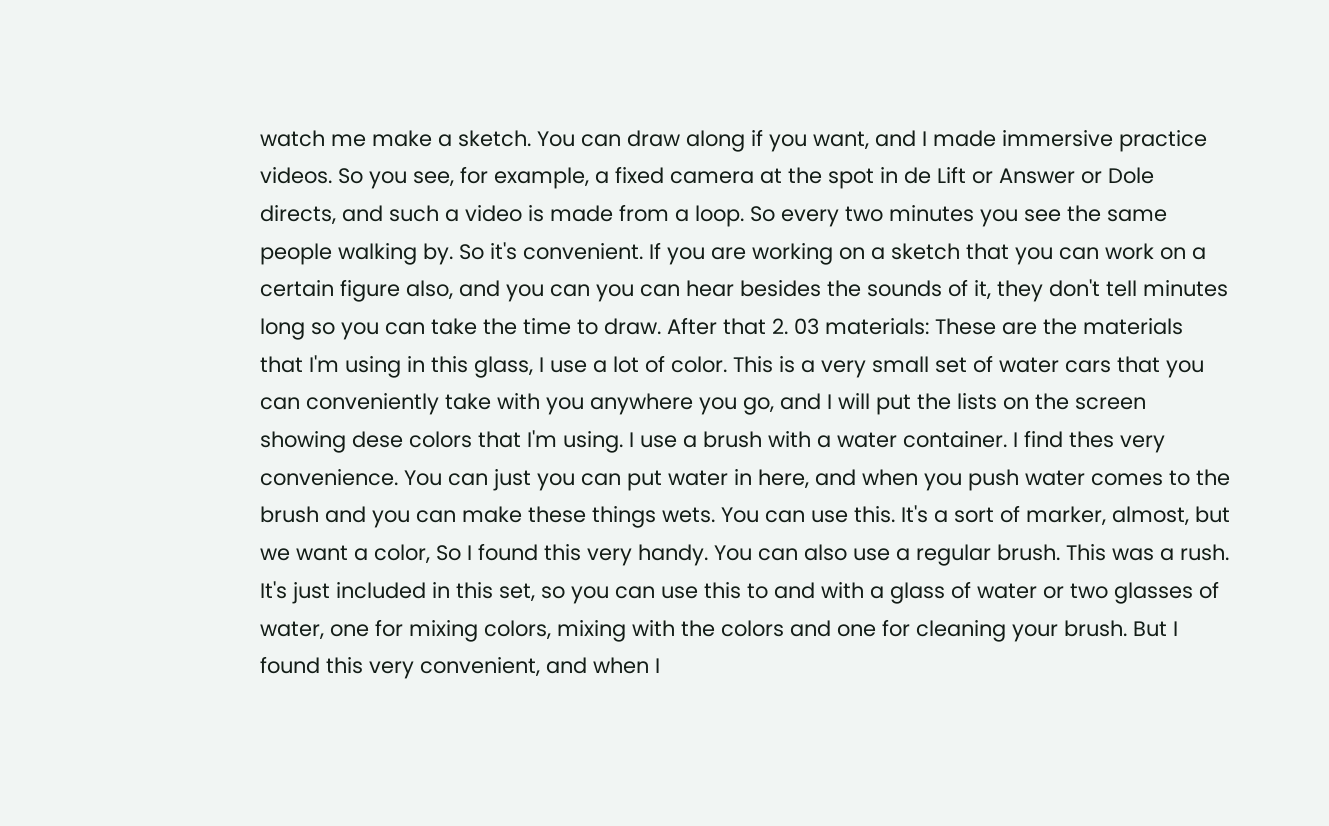watch me make a sketch. You can draw along if you want, and I made immersive practice videos. So you see, for example, a fixed camera at the spot in de Lift or Answer or Dole directs, and such a video is made from a loop. So every two minutes you see the same people walking by. So it's convenient. If you are working on a sketch that you can work on a certain figure also, and you can you can hear besides the sounds of it, they don't tell minutes long so you can take the time to draw. After that 2. 03 materials: These are the materials that I'm using in this glass, I use a lot of color. This is a very small set of water cars that you can conveniently take with you anywhere you go, and I will put the lists on the screen showing dese colors that I'm using. I use a brush with a water container. I find thes very convenience. You can just you can put water in here, and when you push water comes to the brush and you can make these things wets. You can use this. It's a sort of marker, almost, but we want a color, So I found this very handy. You can also use a regular brush. This was a rush. It's just included in this set, so you can use this to and with a glass of water or two glasses of water, one for mixing colors, mixing with the colors and one for cleaning your brush. But I found this very convenient, and when I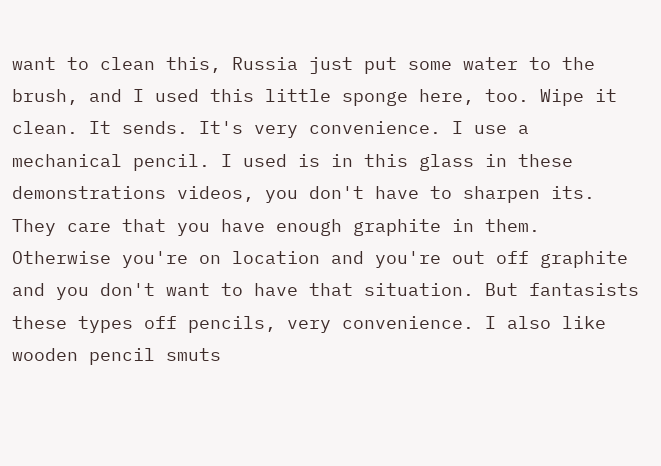want to clean this, Russia just put some water to the brush, and I used this little sponge here, too. Wipe it clean. It sends. It's very convenience. I use a mechanical pencil. I used is in this glass in these demonstrations videos, you don't have to sharpen its. They care that you have enough graphite in them. Otherwise you're on location and you're out off graphite and you don't want to have that situation. But fantasists these types off pencils, very convenience. I also like wooden pencil smuts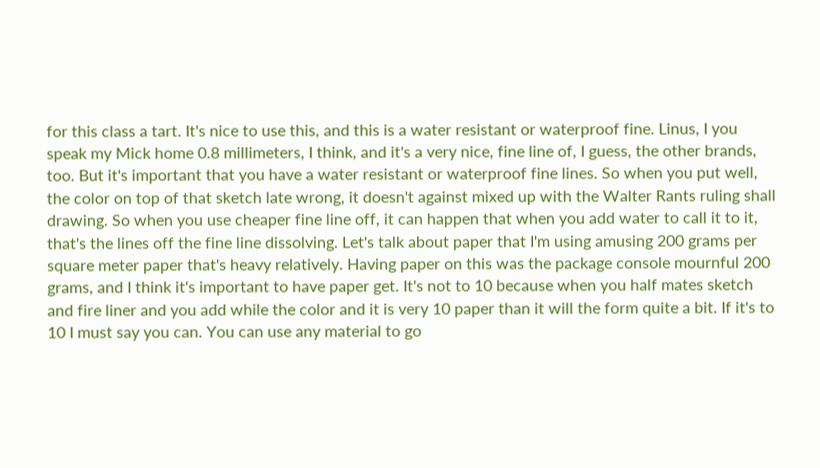for this class a tart. It's nice to use this, and this is a water resistant or waterproof fine. Linus, I you speak my Mick home 0.8 millimeters, I think, and it's a very nice, fine line of, I guess, the other brands, too. But it's important that you have a water resistant or waterproof fine lines. So when you put well, the color on top of that sketch late wrong, it doesn't against mixed up with the Walter Rants ruling shall drawing. So when you use cheaper fine line off, it can happen that when you add water to call it to it, that's the lines off the fine line dissolving. Let's talk about paper that I'm using amusing 200 grams per square meter paper that's heavy relatively. Having paper on this was the package console mournful 200 grams, and I think it's important to have paper get. It's not to 10 because when you half mates sketch and fire liner and you add while the color and it is very 10 paper than it will the form quite a bit. If it's to 10 I must say you can. You can use any material to go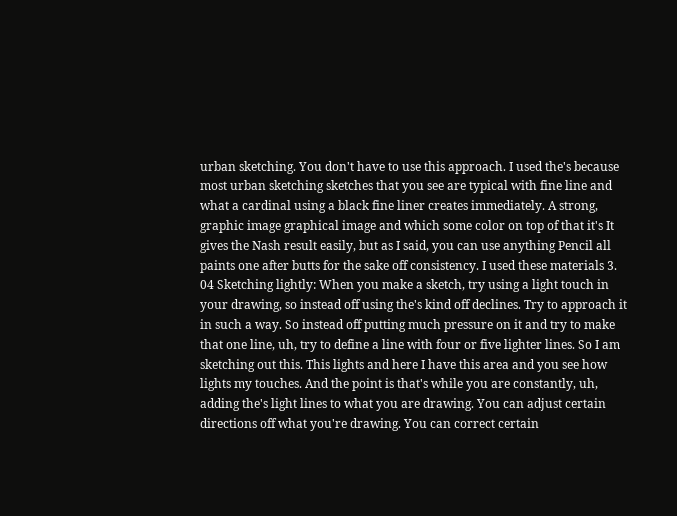urban sketching. You don't have to use this approach. I used the's because most urban sketching sketches that you see are typical with fine line and what a cardinal using a black fine liner creates immediately. A strong, graphic image graphical image and which some color on top of that it's It gives the Nash result easily, but as I said, you can use anything Pencil all paints one after butts for the sake off consistency. I used these materials 3. 04 Sketching lightly: When you make a sketch, try using a light touch in your drawing, so instead off using the's kind off declines. Try to approach it in such a way. So instead off putting much pressure on it and try to make that one line, uh, try to define a line with four or five lighter lines. So I am sketching out this. This lights and here I have this area and you see how lights my touches. And the point is that's while you are constantly, uh, adding the's light lines to what you are drawing. You can adjust certain directions off what you're drawing. You can correct certain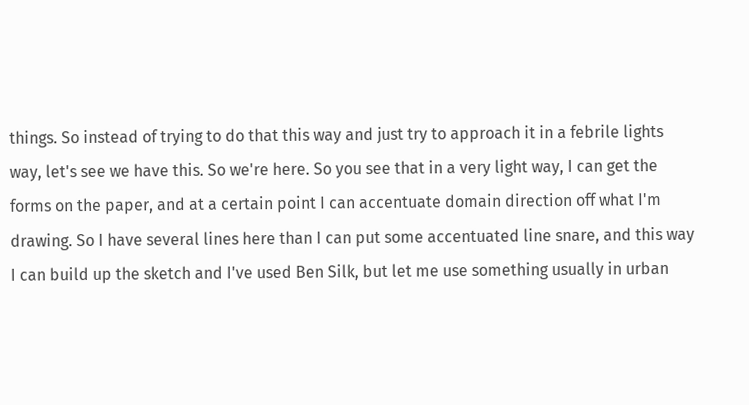things. So instead of trying to do that this way and just try to approach it in a febrile lights way, let's see we have this. So we're here. So you see that in a very light way, I can get the forms on the paper, and at a certain point I can accentuate domain direction off what I'm drawing. So I have several lines here than I can put some accentuated line snare, and this way I can build up the sketch and I've used Ben Silk, but let me use something usually in urban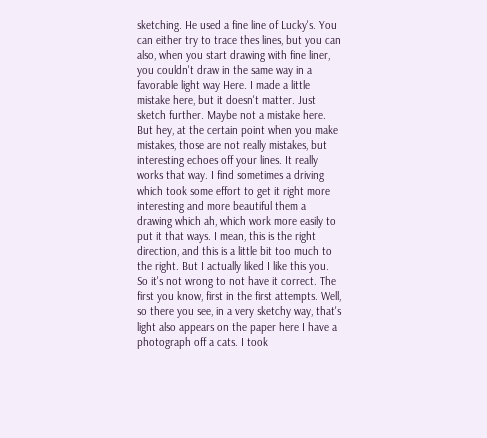sketching. He used a fine line of Lucky's. You can either try to trace thes lines, but you can also, when you start drawing with fine liner, you couldn't draw in the same way in a favorable light way Here. I made a little mistake here, but it doesn't matter. Just sketch further. Maybe not a mistake here. But hey, at the certain point when you make mistakes, those are not really mistakes, but interesting echoes off your lines. It really works that way. I find sometimes a driving which took some effort to get it right more interesting and more beautiful them a drawing which ah, which work more easily to put it that ways. I mean, this is the right direction, and this is a little bit too much to the right. But I actually liked I like this you. So it's not wrong to not have it correct. The first you know, first in the first attempts. Well, so there you see, in a very sketchy way, that's light also appears on the paper here I have a photograph off a cats. I took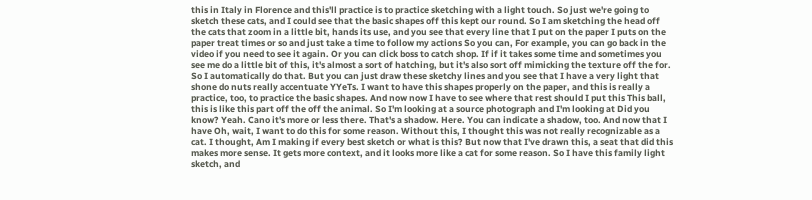this in Italy in Florence and this'll practice is to practice sketching with a light touch. So just we're going to sketch these cats, and I could see that the basic shapes off this kept our round. So I am sketching the head off the cats that zoom in a little bit, hands its use, and you see that every line that I put on the paper I puts on the paper treat times or so and just take a time to follow my actions So you can, For example, you can go back in the video if you need to see it again. Or you can click boss to catch shop. If if it takes some time and sometimes you see me do a little bit of this, it's almost a sort of hatching, but it's also sort off mimicking the texture off the for. So I automatically do that. But you can just draw these sketchy lines and you see that I have a very light that shone do nuts really accentuate YYeTs. I want to have this shapes properly on the paper, and this is really a practice, too, to practice the basic shapes. And now now I have to see where that rest should I put this This ball, this is like this part off the off the animal. So I'm looking at a source photograph and I'm looking at Did you know? Yeah. Cano it's more or less there. That's a shadow. Here. You can indicate a shadow, too. And now that I have Oh, wait, I want to do this for some reason. Without this, I thought this was not really recognizable as a cat. I thought, Am I making if every best sketch or what is this? But now that I've drawn this, a seat that did this makes more sense. It gets more context, and it looks more like a cat for some reason. So I have this family light sketch, and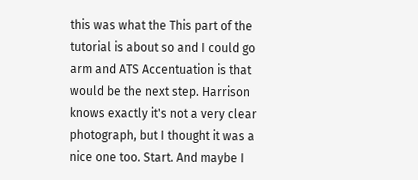this was what the This part of the tutorial is about so and I could go arm and ATS Accentuation is that would be the next step. Harrison knows exactly it's not a very clear photograph, but I thought it was a nice one too. Start. And maybe I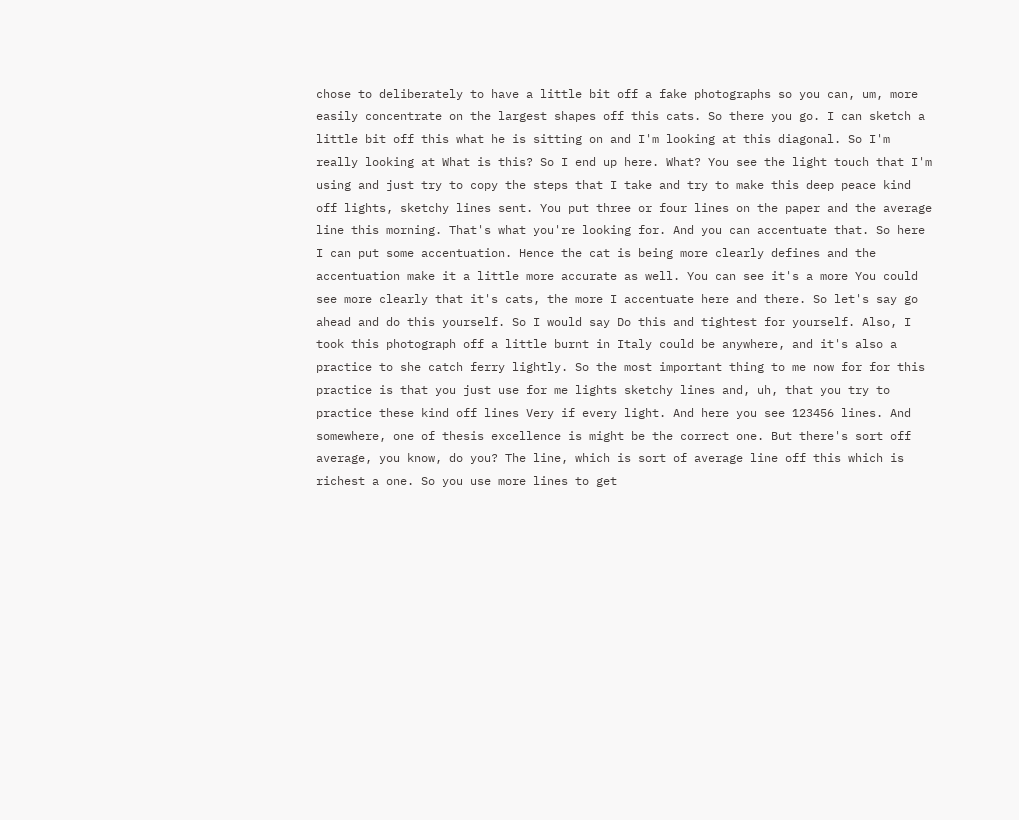chose to deliberately to have a little bit off a fake photographs so you can, um, more easily concentrate on the largest shapes off this cats. So there you go. I can sketch a little bit off this what he is sitting on and I'm looking at this diagonal. So I'm really looking at What is this? So I end up here. What? You see the light touch that I'm using and just try to copy the steps that I take and try to make this deep peace kind off lights, sketchy lines sent. You put three or four lines on the paper and the average line this morning. That's what you're looking for. And you can accentuate that. So here I can put some accentuation. Hence the cat is being more clearly defines and the accentuation make it a little more accurate as well. You can see it's a more You could see more clearly that it's cats, the more I accentuate here and there. So let's say go ahead and do this yourself. So I would say Do this and tightest for yourself. Also, I took this photograph off a little burnt in Italy could be anywhere, and it's also a practice to she catch ferry lightly. So the most important thing to me now for for this practice is that you just use for me lights sketchy lines and, uh, that you try to practice these kind off lines Very if every light. And here you see 123456 lines. And somewhere, one of thesis excellence is might be the correct one. But there's sort off average, you know, do you? The line, which is sort of average line off this which is richest a one. So you use more lines to get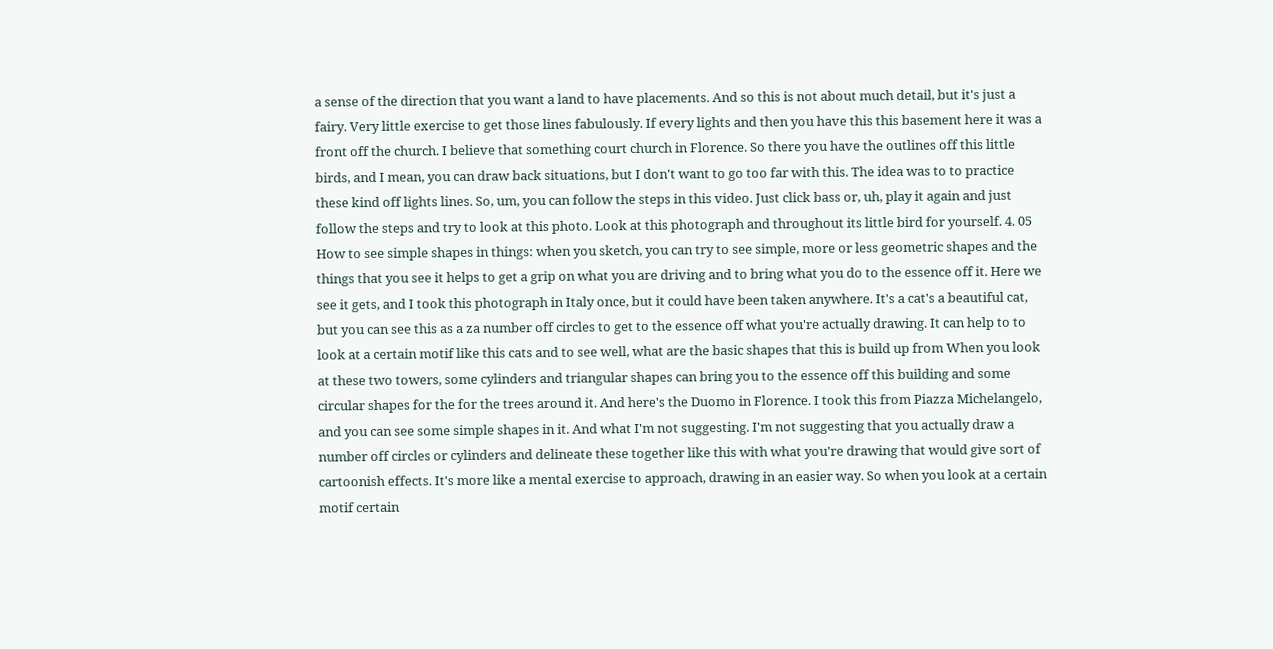a sense of the direction that you want a land to have placements. And so this is not about much detail, but it's just a fairy. Very little exercise to get those lines fabulously. If every lights and then you have this this basement here it was a front off the church. I believe that something court church in Florence. So there you have the outlines off this little birds, and I mean, you can draw back situations, but I don't want to go too far with this. The idea was to to practice these kind off lights lines. So, um, you can follow the steps in this video. Just click bass or, uh, play it again and just follow the steps and try to look at this photo. Look at this photograph and throughout its little bird for yourself. 4. 05 How to see simple shapes in things: when you sketch, you can try to see simple, more or less geometric shapes and the things that you see it helps to get a grip on what you are driving and to bring what you do to the essence off it. Here we see it gets, and I took this photograph in Italy once, but it could have been taken anywhere. It's a cat's a beautiful cat, but you can see this as a za number off circles to get to the essence off what you're actually drawing. It can help to to look at a certain motif like this cats and to see well, what are the basic shapes that this is build up from When you look at these two towers, some cylinders and triangular shapes can bring you to the essence off this building and some circular shapes for the for the trees around it. And here's the Duomo in Florence. I took this from Piazza Michelangelo, and you can see some simple shapes in it. And what I'm not suggesting. I'm not suggesting that you actually draw a number off circles or cylinders and delineate these together like this with what you're drawing that would give sort of cartoonish effects. It's more like a mental exercise to approach, drawing in an easier way. So when you look at a certain motif certain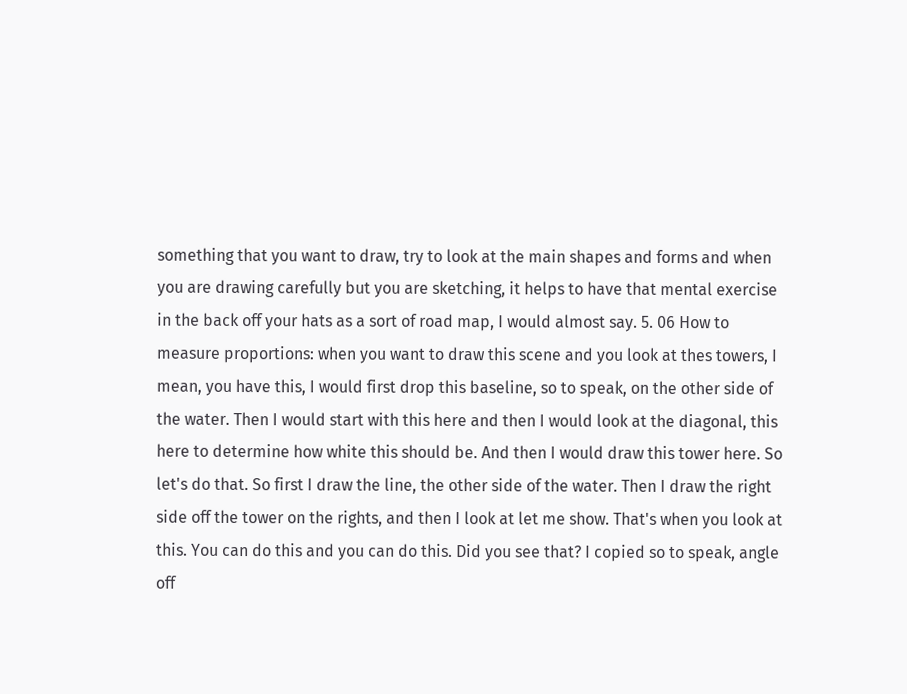something that you want to draw, try to look at the main shapes and forms and when you are drawing carefully but you are sketching, it helps to have that mental exercise in the back off your hats as a sort of road map, I would almost say. 5. 06 How to measure proportions: when you want to draw this scene and you look at thes towers, I mean, you have this, I would first drop this baseline, so to speak, on the other side of the water. Then I would start with this here and then I would look at the diagonal, this here to determine how white this should be. And then I would draw this tower here. So let's do that. So first I draw the line, the other side of the water. Then I draw the right side off the tower on the rights, and then I look at let me show. That's when you look at this. You can do this and you can do this. Did you see that? I copied so to speak, angle off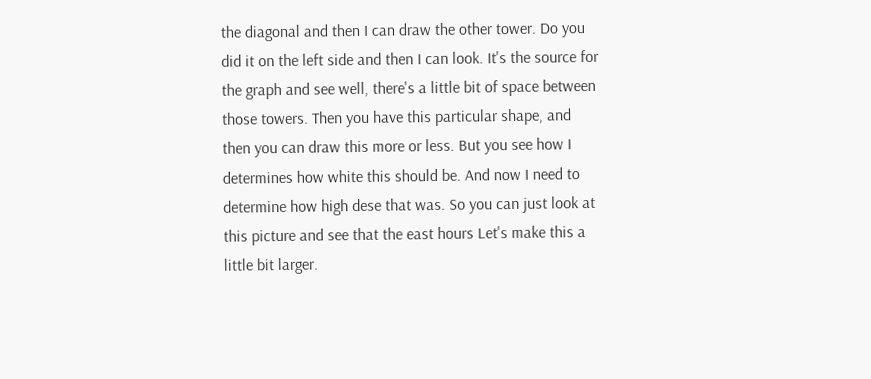the diagonal and then I can draw the other tower. Do you did it on the left side and then I can look. It's the source for the graph and see well, there's a little bit of space between those towers. Then you have this particular shape, and then you can draw this more or less. But you see how I determines how white this should be. And now I need to determine how high dese that was. So you can just look at this picture and see that the east hours Let's make this a little bit larger.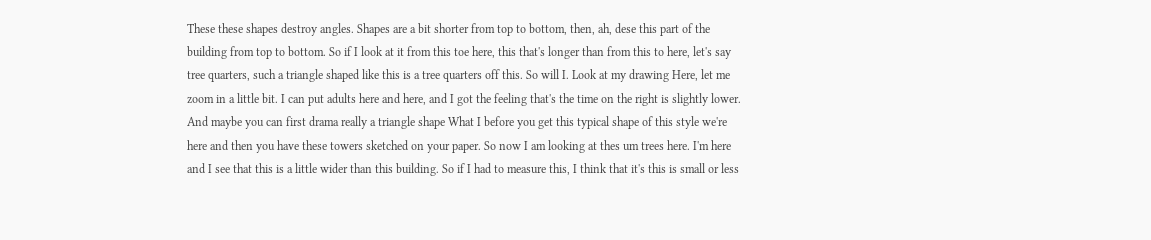These these shapes destroy angles. Shapes are a bit shorter from top to bottom, then, ah, dese this part of the building from top to bottom. So if I look at it from this toe here, this that's longer than from this to here, let's say tree quarters, such a triangle shaped like this is a tree quarters off this. So will I. Look at my drawing Here, let me zoom in a little bit. I can put adults here and here, and I got the feeling that's the time on the right is slightly lower. And maybe you can first drama really a triangle shape What I before you get this typical shape of this style we're here and then you have these towers sketched on your paper. So now I am looking at thes um trees here. I'm here and I see that this is a little wider than this building. So if I had to measure this, I think that it's this is small or less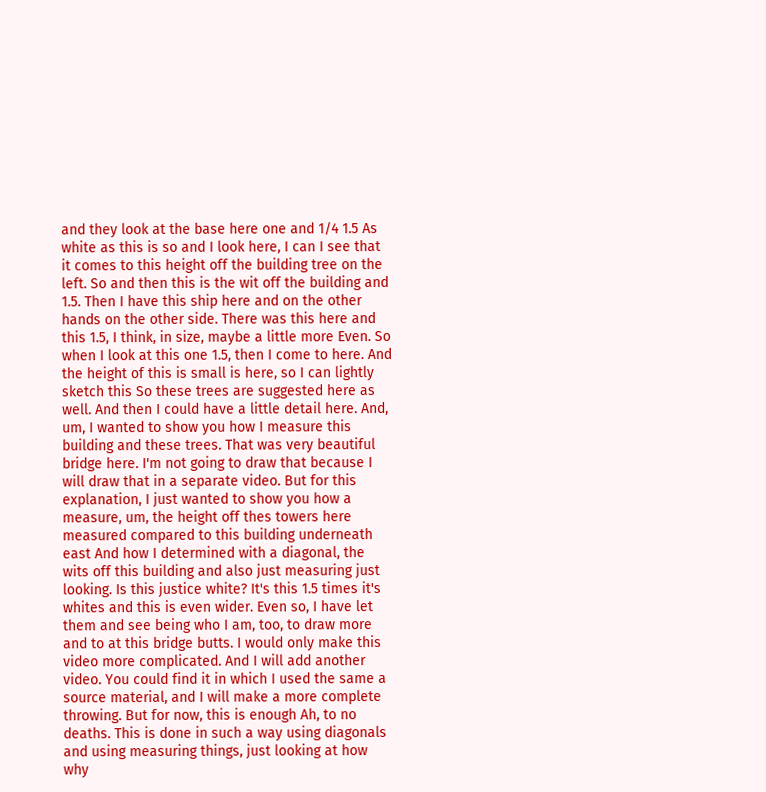and they look at the base here one and 1/4 1.5 As white as this is so and I look here, I can I see that it comes to this height off the building tree on the left. So and then this is the wit off the building and 1.5. Then I have this ship here and on the other hands on the other side. There was this here and this 1.5, I think, in size, maybe a little more Even. So when I look at this one 1.5, then I come to here. And the height of this is small is here, so I can lightly sketch this So these trees are suggested here as well. And then I could have a little detail here. And, um, I wanted to show you how I measure this building and these trees. That was very beautiful bridge here. I'm not going to draw that because I will draw that in a separate video. But for this explanation, I just wanted to show you how a measure, um, the height off thes towers here measured compared to this building underneath east And how I determined with a diagonal, the wits off this building and also just measuring just looking. Is this justice white? It's this 1.5 times it's whites and this is even wider. Even so, I have let them and see being who I am, too, to draw more and to at this bridge butts. I would only make this video more complicated. And I will add another video. You could find it in which I used the same a source material, and I will make a more complete throwing. But for now, this is enough Ah, to no deaths. This is done in such a way using diagonals and using measuring things, just looking at how why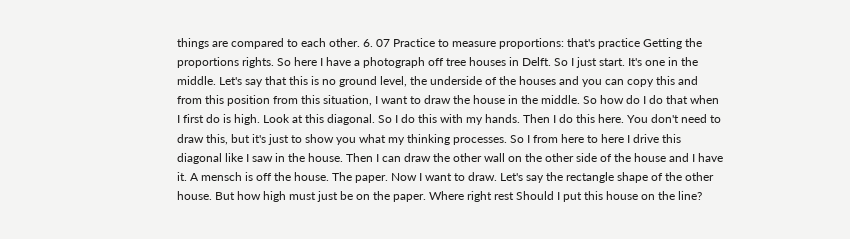things are compared to each other. 6. 07 Practice to measure proportions: that's practice Getting the proportions rights. So here I have a photograph off tree houses in Delft. So I just start. It's one in the middle. Let's say that this is no ground level, the underside of the houses and you can copy this and from this position from this situation, I want to draw the house in the middle. So how do I do that when I first do is high. Look at this diagonal. So I do this with my hands. Then I do this here. You don't need to draw this, but it's just to show you what my thinking processes. So I from here to here I drive this diagonal like I saw in the house. Then I can draw the other wall on the other side of the house and I have it. A mensch is off the house. The paper. Now I want to draw. Let's say the rectangle shape of the other house. But how high must just be on the paper. Where right rest Should I put this house on the line?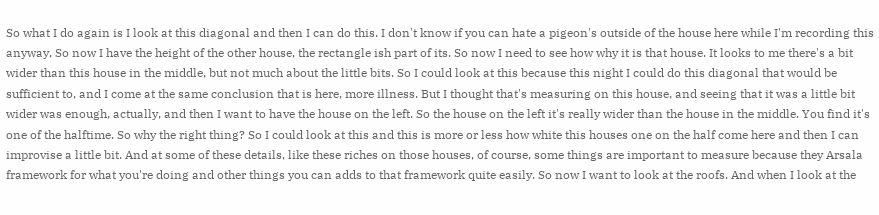So what I do again is I look at this diagonal and then I can do this. I don't know if you can hate a pigeon's outside of the house here while I'm recording this anyway, So now I have the height of the other house, the rectangle ish part of its. So now I need to see how why it is that house. It looks to me there's a bit wider than this house in the middle, but not much about the little bits. So I could look at this because this night I could do this diagonal that would be sufficient to, and I come at the same conclusion that is here, more illness. But I thought that's measuring on this house, and seeing that it was a little bit wider was enough, actually, and then I want to have the house on the left. So the house on the left it's really wider than the house in the middle. You find it's one of the halftime. So why the right thing? So I could look at this and this is more or less how white this houses one on the half come here and then I can improvise a little bit. And at some of these details, like these riches on those houses, of course, some things are important to measure because they Arsala framework for what you're doing and other things you can adds to that framework quite easily. So now I want to look at the roofs. And when I look at the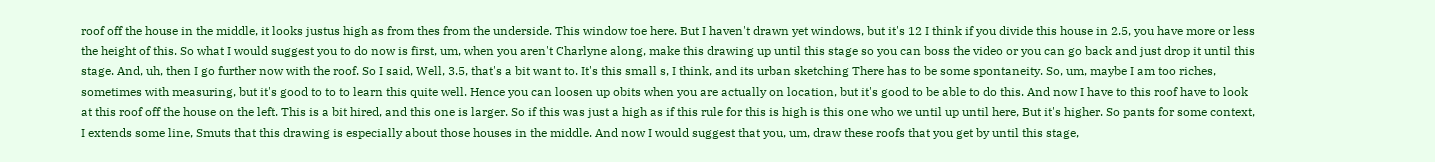roof off the house in the middle, it looks justus high as from thes from the underside. This window toe here. But I haven't drawn yet windows, but it's 12 I think if you divide this house in 2.5, you have more or less the height of this. So what I would suggest you to do now is first, um, when you aren't Charlyne along, make this drawing up until this stage so you can boss the video or you can go back and just drop it until this stage. And, uh, then I go further now with the roof. So I said, Well, 3.5, that's a bit want to. It's this small s, I think, and its urban sketching There has to be some spontaneity. So, um, maybe I am too riches, sometimes with measuring, but it's good to to to learn this quite well. Hence you can loosen up obits when you are actually on location, but it's good to be able to do this. And now I have to this roof have to look at this roof off the house on the left. This is a bit hired, and this one is larger. So if this was just a high as if this rule for this is high is this one who we until up until here, But it's higher. So pants for some context, I extends some line, Smuts that this drawing is especially about those houses in the middle. And now I would suggest that you, um, draw these roofs that you get by until this stage,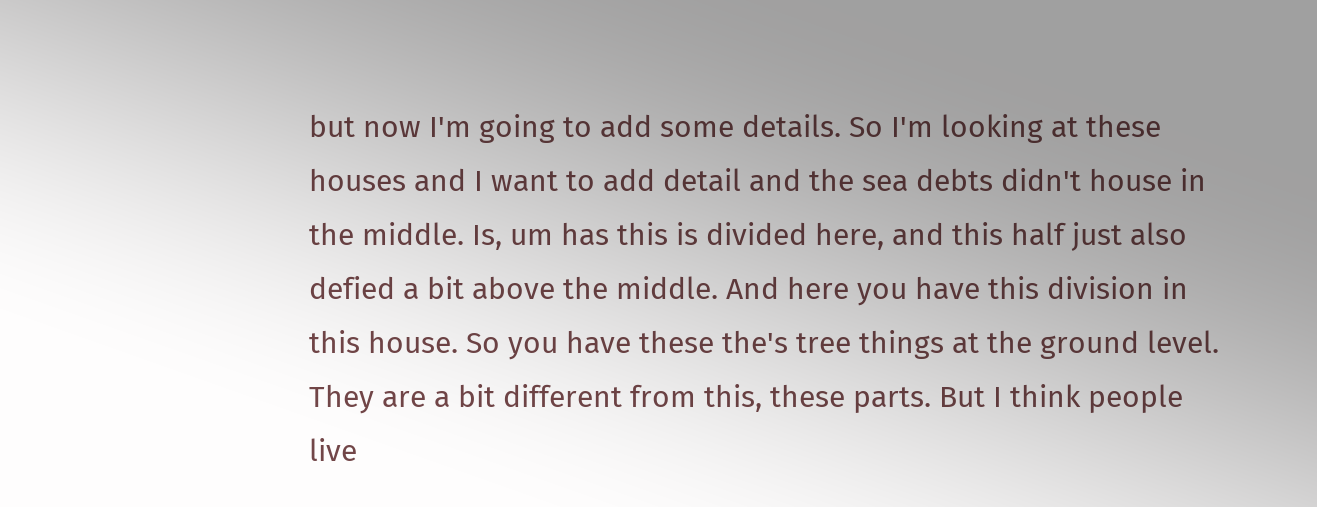but now I'm going to add some details. So I'm looking at these houses and I want to add detail and the sea debts didn't house in the middle. Is, um has this is divided here, and this half just also defied a bit above the middle. And here you have this division in this house. So you have these the's tree things at the ground level. They are a bit different from this, these parts. But I think people live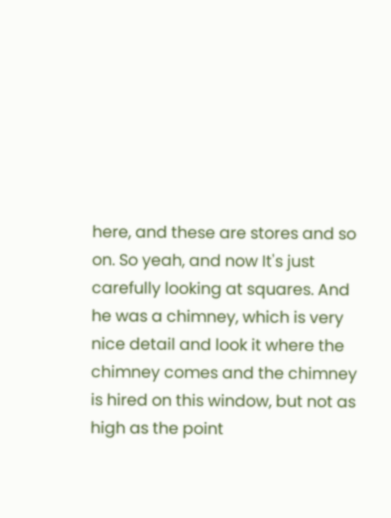here, and these are stores and so on. So yeah, and now It's just carefully looking at squares. And he was a chimney, which is very nice detail and look it where the chimney comes and the chimney is hired on this window, but not as high as the point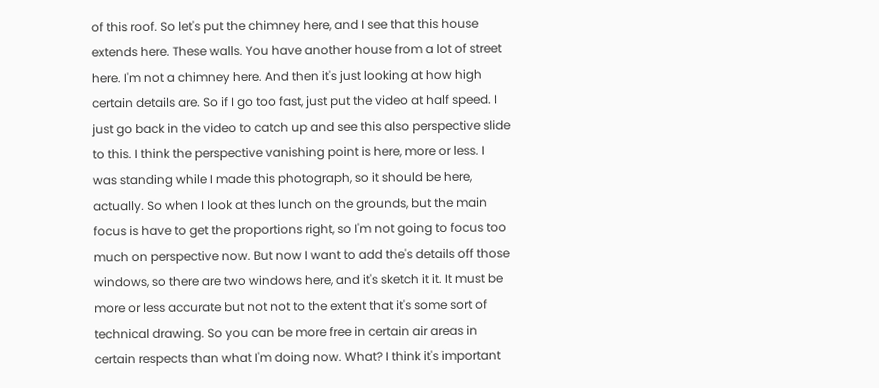of this roof. So let's put the chimney here, and I see that this house extends here. These walls. You have another house from a lot of street here. I'm not a chimney here. And then it's just looking at how high certain details are. So if I go too fast, just put the video at half speed. I just go back in the video to catch up and see this also perspective slide to this. I think the perspective vanishing point is here, more or less. I was standing while I made this photograph, so it should be here, actually. So when I look at thes lunch on the grounds, but the main focus is have to get the proportions right, so I'm not going to focus too much on perspective now. But now I want to add the's details off those windows, so there are two windows here, and it's sketch it it. It must be more or less accurate but not not to the extent that it's some sort of technical drawing. So you can be more free in certain air areas in certain respects than what I'm doing now. What? I think it's important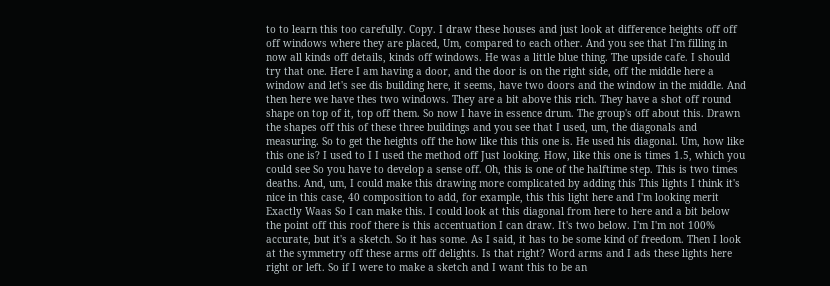to to learn this too carefully. Copy. I draw these houses and just look at difference heights off off off windows where they are placed, Um, compared to each other. And you see that I'm filling in now all kinds off details, kinds off windows. He was a little blue thing. The upside cafe. I should try that one. Here I am having a door, and the door is on the right side, off the middle here a window and let's see dis building here, it seems, have two doors and the window in the middle. And then here we have thes two windows. They are a bit above this rich. They have a shot off round shape on top of it, top off them. So now I have in essence drum. The group's off about this. Drawn the shapes off this of these three buildings and you see that I used, um, the diagonals and measuring. So to get the heights off the how like this this one is. He used his diagonal. Um, how like this one is? I used to I I used the method off Just looking. How, like this one is times 1.5, which you could see So you have to develop a sense off. Oh, this is one of the halftime step. This is two times deaths. And, um, I could make this drawing more complicated by adding this This lights I think it's nice in this case, 40 composition to add, for example, this this light here and I'm looking merit Exactly Waas So I can make this. I could look at this diagonal from here to here and a bit below the point off this roof there is this accentuation I can draw. It's two below. I'm I'm not 100% accurate, but it's a sketch. So it has some. As I said, it has to be some kind of freedom. Then I look at the symmetry off these arms off delights. Is that right? Word arms and I ads these lights here right or left. So if I were to make a sketch and I want this to be an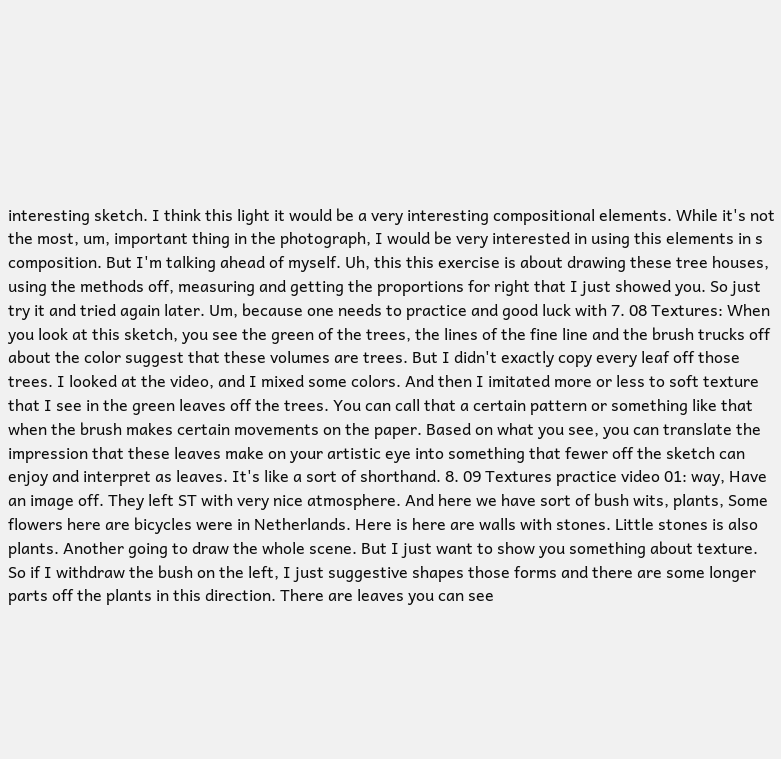interesting sketch. I think this light it would be a very interesting compositional elements. While it's not the most, um, important thing in the photograph, I would be very interested in using this elements in s composition. But I'm talking ahead of myself. Uh, this this exercise is about drawing these tree houses, using the methods off, measuring and getting the proportions for right that I just showed you. So just try it and tried again later. Um, because one needs to practice and good luck with 7. 08 Textures: When you look at this sketch, you see the green of the trees, the lines of the fine line and the brush trucks off about the color suggest that these volumes are trees. But I didn't exactly copy every leaf off those trees. I looked at the video, and I mixed some colors. And then I imitated more or less to soft texture that I see in the green leaves off the trees. You can call that a certain pattern or something like that when the brush makes certain movements on the paper. Based on what you see, you can translate the impression that these leaves make on your artistic eye into something that fewer off the sketch can enjoy and interpret as leaves. It's like a sort of shorthand. 8. 09 Textures practice video 01: way, Have an image off. They left ST with very nice atmosphere. And here we have sort of bush wits, plants, Some flowers here are bicycles were in Netherlands. Here is here are walls with stones. Little stones is also plants. Another going to draw the whole scene. But I just want to show you something about texture. So if I withdraw the bush on the left, I just suggestive shapes those forms and there are some longer parts off the plants in this direction. There are leaves you can see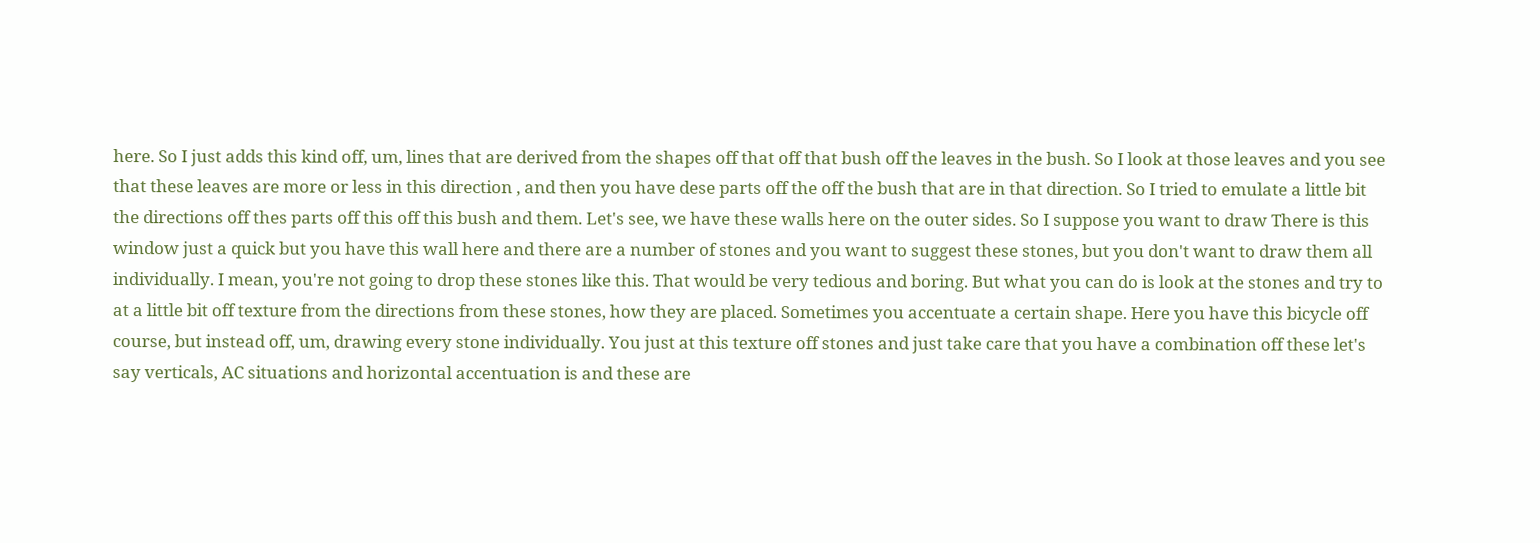here. So I just adds this kind off, um, lines that are derived from the shapes off that off that bush off the leaves in the bush. So I look at those leaves and you see that these leaves are more or less in this direction , and then you have dese parts off the off the bush that are in that direction. So I tried to emulate a little bit the directions off thes parts off this off this bush and them. Let's see, we have these walls here on the outer sides. So I suppose you want to draw There is this window just a quick but you have this wall here and there are a number of stones and you want to suggest these stones, but you don't want to draw them all individually. I mean, you're not going to drop these stones like this. That would be very tedious and boring. But what you can do is look at the stones and try to at a little bit off texture from the directions from these stones, how they are placed. Sometimes you accentuate a certain shape. Here you have this bicycle off course, but instead off, um, drawing every stone individually. You just at this texture off stones and just take care that you have a combination off these let's say verticals, AC situations and horizontal accentuation is and these are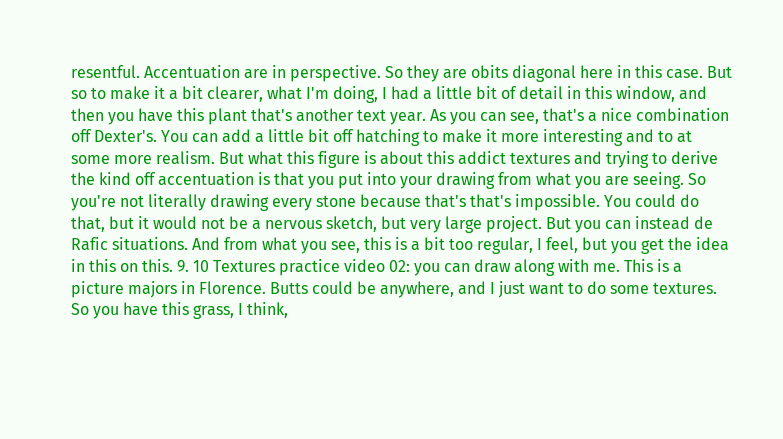resentful. Accentuation are in perspective. So they are obits diagonal here in this case. But so to make it a bit clearer, what I'm doing, I had a little bit of detail in this window, and then you have this plant that's another text year. As you can see, that's a nice combination off Dexter's. You can add a little bit off hatching to make it more interesting and to at some more realism. But what this figure is about this addict textures and trying to derive the kind off accentuation is that you put into your drawing from what you are seeing. So you're not literally drawing every stone because that's that's impossible. You could do that, but it would not be a nervous sketch, but very large project. But you can instead de Rafic situations. And from what you see, this is a bit too regular, I feel, but you get the idea in this on this. 9. 10 Textures practice video 02: you can draw along with me. This is a picture majors in Florence. Butts could be anywhere, and I just want to do some textures. So you have this grass, I think,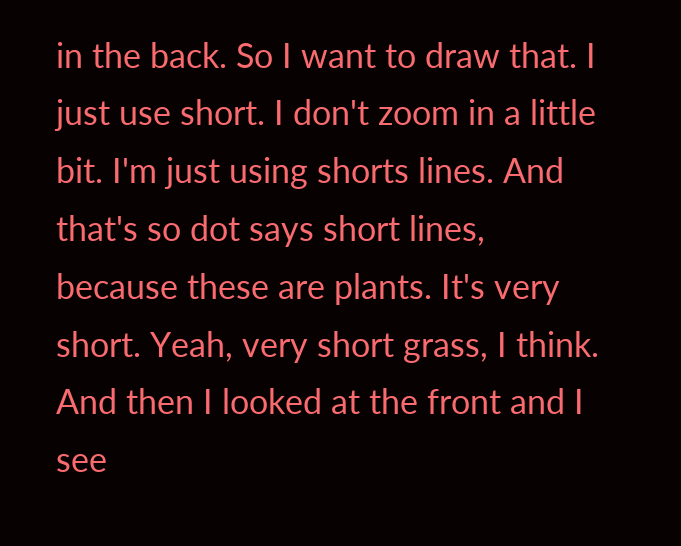in the back. So I want to draw that. I just use short. I don't zoom in a little bit. I'm just using shorts lines. And that's so dot says short lines, because these are plants. It's very short. Yeah, very short grass, I think. And then I looked at the front and I see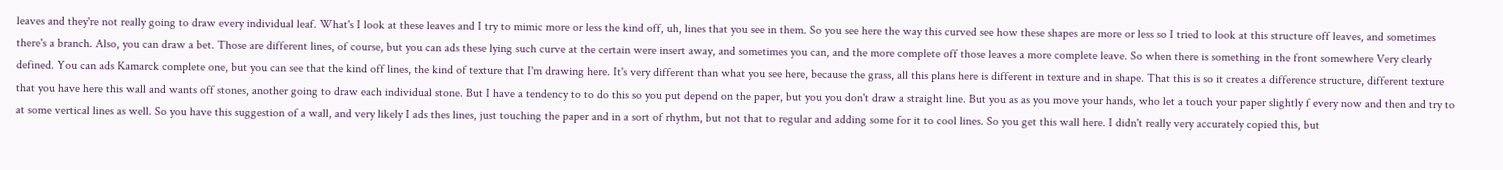leaves and they're not really going to draw every individual leaf. What's I look at these leaves and I try to mimic more or less the kind off, uh, lines that you see in them. So you see here the way this curved see how these shapes are more or less so I tried to look at this structure off leaves, and sometimes there's a branch. Also, you can draw a bet. Those are different lines, of course, but you can ads these lying such curve at the certain were insert away, and sometimes you can, and the more complete off those leaves a more complete leave. So when there is something in the front somewhere Very clearly defined. You can ads Kamarck complete one, but you can see that the kind off lines, the kind of texture that I'm drawing here. It's very different than what you see here, because the grass, all this plans here is different in texture and in shape. That this is so it creates a difference structure, different texture that you have here this wall and wants off stones, another going to draw each individual stone. But I have a tendency to to do this so you put depend on the paper, but you you don't draw a straight line. But you as as you move your hands, who let a touch your paper slightly f every now and then and try to at some vertical lines as well. So you have this suggestion of a wall, and very likely I ads thes lines, just touching the paper and in a sort of rhythm, but not that to regular and adding some for it to cool lines. So you get this wall here. I didn't really very accurately copied this, but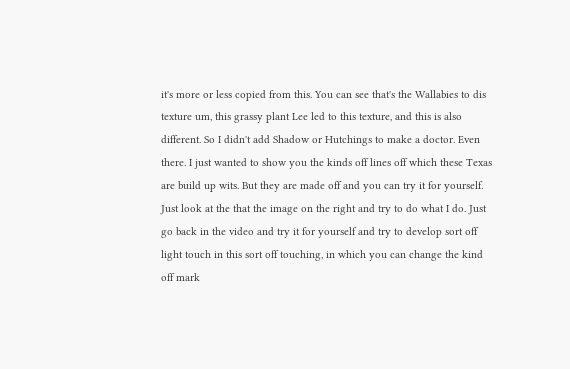it's more or less copied from this. You can see that's the Wallabies to dis texture um, this grassy plant Lee led to this texture, and this is also different. So I didn't add Shadow or Hutchings to make a doctor. Even there. I just wanted to show you the kinds off lines off which these Texas are build up wits. But they are made off and you can try it for yourself. Just look at the that the image on the right and try to do what I do. Just go back in the video and try it for yourself and try to develop sort off light touch in this sort off touching, in which you can change the kind off mark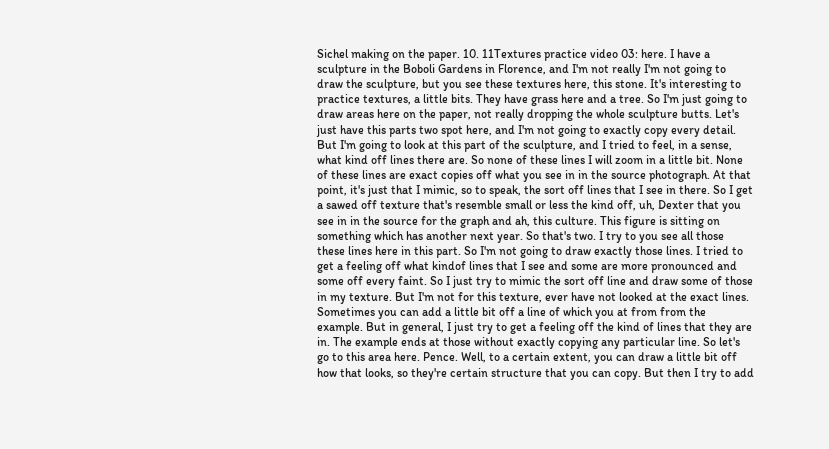Sichel making on the paper. 10. 11Textures practice video 03: here. I have a sculpture in the Boboli Gardens in Florence, and I'm not really I'm not going to draw the sculpture, but you see these textures here, this stone. It's interesting to practice textures, a little bits. They have grass here and a tree. So I'm just going to draw areas here on the paper, not really dropping the whole sculpture butts. Let's just have this parts two spot here, and I'm not going to exactly copy every detail. But I'm going to look at this part of the sculpture, and I tried to feel, in a sense, what kind off lines there are. So none of these lines I will zoom in a little bit. None of these lines are exact copies off what you see in in the source photograph. At that point, it's just that I mimic, so to speak, the sort off lines that I see in there. So I get a sawed off texture that's resemble small or less the kind off, uh, Dexter that you see in in the source for the graph and ah, this culture. This figure is sitting on something which has another next year. So that's two. I try to you see all those these lines here in this part. So I'm not going to draw exactly those lines. I tried to get a feeling off what kindof lines that I see and some are more pronounced and some off every faint. So I just try to mimic the sort off line and draw some of those in my texture. But I'm not for this texture, ever have not looked at the exact lines. Sometimes you can add a little bit off a line of which you at from from the example. But in general, I just try to get a feeling off the kind of lines that they are in. The example ends at those without exactly copying any particular line. So let's go to this area here. Pence. Well, to a certain extent, you can draw a little bit off how that looks, so they're certain structure that you can copy. But then I try to add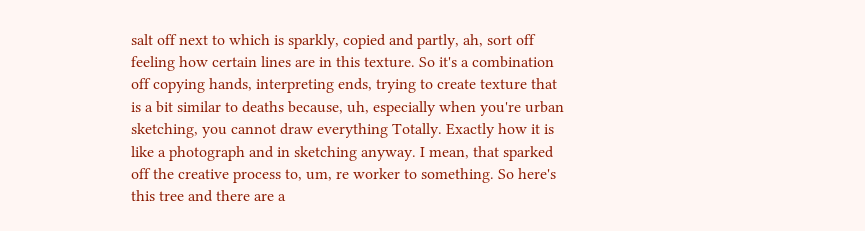salt off next to which is sparkly, copied and partly, ah, sort off feeling how certain lines are in this texture. So it's a combination off copying hands, interpreting ends, trying to create texture that is a bit similar to deaths because, uh, especially when you're urban sketching, you cannot draw everything Totally. Exactly how it is like a photograph and in sketching anyway. I mean, that sparked off the creative process to, um, re worker to something. So here's this tree and there are a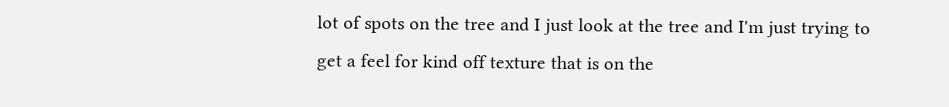lot of spots on the tree and I just look at the tree and I'm just trying to get a feel for kind off texture that is on the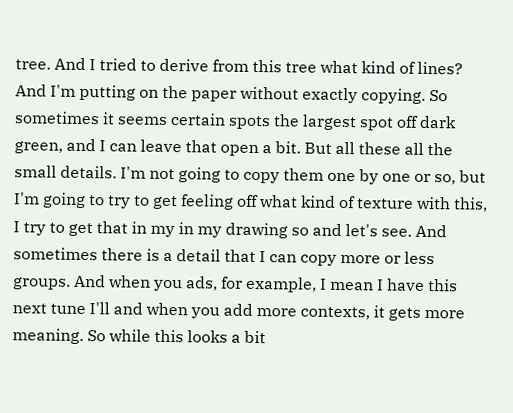tree. And I tried to derive from this tree what kind of lines? And I'm putting on the paper without exactly copying. So sometimes it seems certain spots the largest spot off dark green, and I can leave that open a bit. But all these all the small details. I'm not going to copy them one by one or so, but I'm going to try to get feeling off what kind of texture with this, I try to get that in my in my drawing so and let's see. And sometimes there is a detail that I can copy more or less groups. And when you ads, for example, I mean I have this next tune I'll and when you add more contexts, it gets more meaning. So while this looks a bit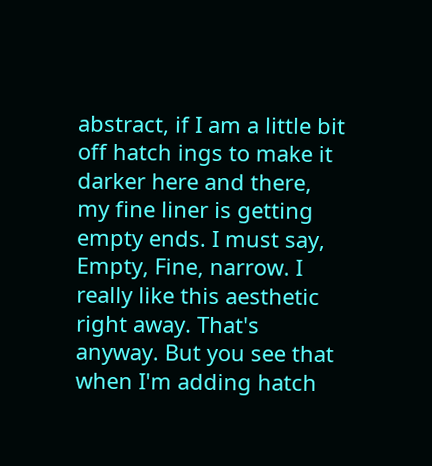abstract, if I am a little bit off hatch ings to make it darker here and there, my fine liner is getting empty ends. I must say, Empty, Fine, narrow. I really like this aesthetic right away. That's anyway. But you see that when I'm adding hatch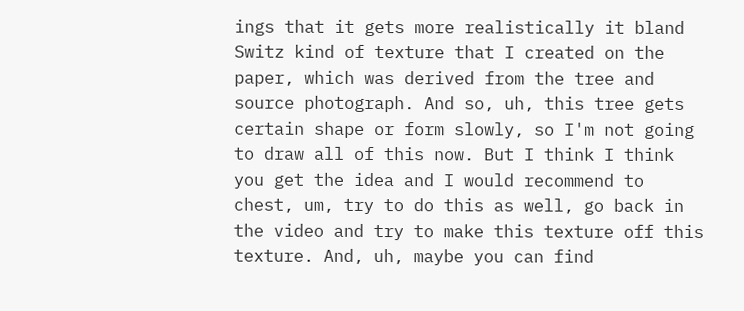ings that it gets more realistically it bland Switz kind of texture that I created on the paper, which was derived from the tree and source photograph. And so, uh, this tree gets certain shape or form slowly, so I'm not going to draw all of this now. But I think I think you get the idea and I would recommend to chest, um, try to do this as well, go back in the video and try to make this texture off this texture. And, uh, maybe you can find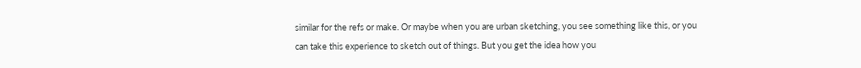similar for the refs or make. Or maybe when you are urban sketching, you see something like this, or you can take this experience to sketch out of things. But you get the idea how you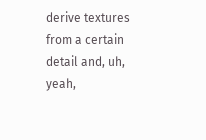derive textures from a certain detail and, uh, yeah,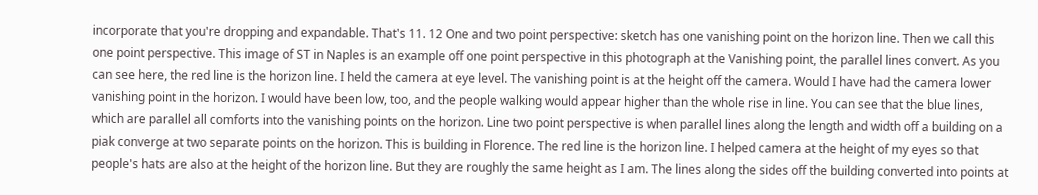incorporate that you're dropping and expandable. That's 11. 12 One and two point perspective: sketch has one vanishing point on the horizon line. Then we call this one point perspective. This image of ST in Naples is an example off one point perspective in this photograph at the Vanishing point, the parallel lines convert. As you can see here, the red line is the horizon line. I held the camera at eye level. The vanishing point is at the height off the camera. Would I have had the camera lower vanishing point in the horizon. I would have been low, too, and the people walking would appear higher than the whole rise in line. You can see that the blue lines, which are parallel all comforts into the vanishing points on the horizon. Line two point perspective is when parallel lines along the length and width off a building on a piak converge at two separate points on the horizon. This is building in Florence. The red line is the horizon line. I helped camera at the height of my eyes so that people's hats are also at the height of the horizon line. But they are roughly the same height as I am. The lines along the sides off the building converted into points at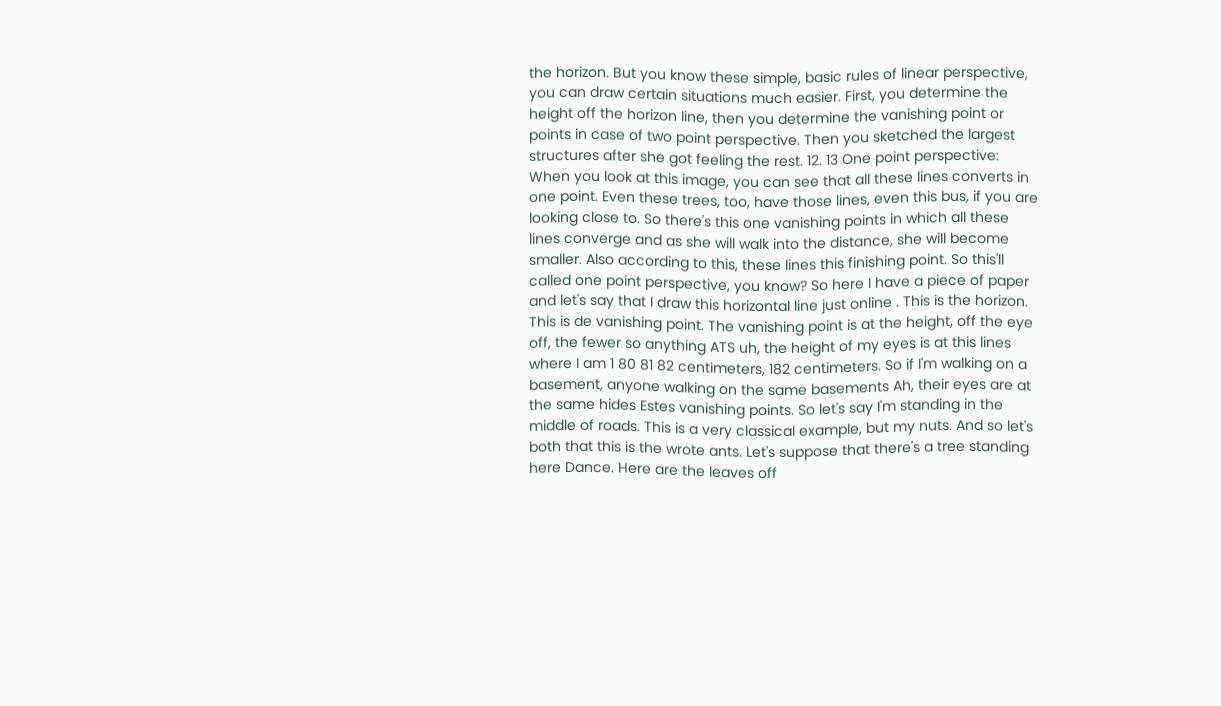the horizon. But you know these simple, basic rules of linear perspective, you can draw certain situations much easier. First, you determine the height off the horizon line, then you determine the vanishing point or points in case of two point perspective. Then you sketched the largest structures after she got feeling the rest. 12. 13 One point perspective: When you look at this image, you can see that all these lines converts in one point. Even these trees, too, have those lines, even this bus, if you are looking close to. So there's this one vanishing points in which all these lines converge and as she will walk into the distance, she will become smaller. Also according to this, these lines this finishing point. So this'll called one point perspective, you know? So here I have a piece of paper and let's say that I draw this horizontal line just online . This is the horizon. This is de vanishing point. The vanishing point is at the height, off the eye off, the fewer so anything ATS uh, the height of my eyes is at this lines where I am 1 80 81 82 centimeters, 182 centimeters. So if I'm walking on a basement, anyone walking on the same basements Ah, their eyes are at the same hides Estes vanishing points. So let's say I'm standing in the middle of roads. This is a very classical example, but my nuts. And so let's both that this is the wrote ants. Let's suppose that there's a tree standing here Dance. Here are the leaves off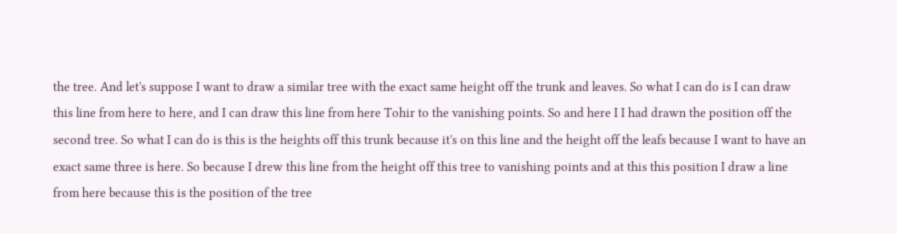the tree. And let's suppose I want to draw a similar tree with the exact same height off the trunk and leaves. So what I can do is I can draw this line from here to here, and I can draw this line from here Tohir to the vanishing points. So and here I I had drawn the position off the second tree. So what I can do is this is the heights off this trunk because it's on this line and the height off the leafs because I want to have an exact same three is here. So because I drew this line from the height off this tree to vanishing points and at this this position I draw a line from here because this is the position of the tree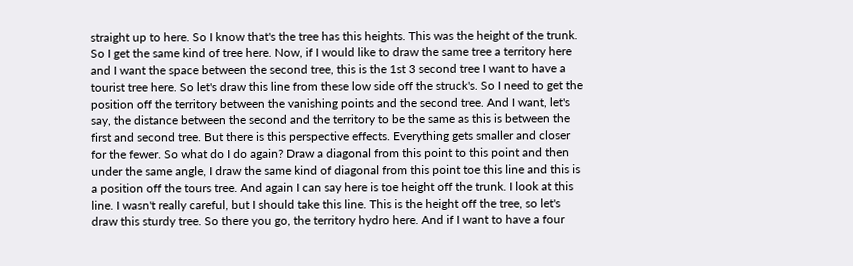straight up to here. So I know that's the tree has this heights. This was the height of the trunk. So I get the same kind of tree here. Now, if I would like to draw the same tree a territory here and I want the space between the second tree, this is the 1st 3 second tree I want to have a tourist tree here. So let's draw this line from these low side off the struck's. So I need to get the position off the territory between the vanishing points and the second tree. And I want, let's say, the distance between the second and the territory to be the same as this is between the first and second tree. But there is this perspective effects. Everything gets smaller and closer for the fewer. So what do I do again? Draw a diagonal from this point to this point and then under the same angle, I draw the same kind of diagonal from this point toe this line and this is a position off the tours tree. And again I can say here is toe height off the trunk. I look at this line. I wasn't really careful, but I should take this line. This is the height off the tree, so let's draw this sturdy tree. So there you go, the territory hydro here. And if I want to have a four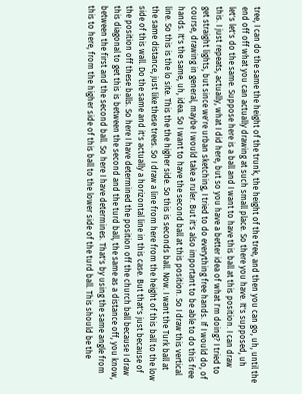tree, I can do the same the height of the trunk, the height of the tree, and then you can go, uh, until the end off off what you can actually drawing at such small place. So there you have. It's supposed, uh let's let's do the same. Suppose here is a ball and I want to have this ball at this position. I can draw this. I just repeats, actually, what I did here, but so you have a better idea of what I'm doing? I tried to get straight lights, but since we're urban sketching, I tried to do everything free hands. If I would do, of course, drawing in general, maybe I would take a ruler. But it's also important to be able to do this free hands. It's the same, uh, idea. So I want to have the second ball at this position. So I draw this vertical line. So this is the lo site. This the the higher side. So this is seconds ball. Now. I want the Turk ball at the same distance, just like these trees. So I draw a line from here from the height of this ball to the low side of this wall. Do the same and it's actually a horizontal line in this case. But that's just because of the position off these balls. So here I have determined the position off the church ball because I draw this diagonal to get this is between the second and the turd ball, the same as a distance off, you know, between the first and the second ball. So here I have determines. That's by using the same angle from this to here, from the higher side of this ball to the lower side of the turd ball. This should be the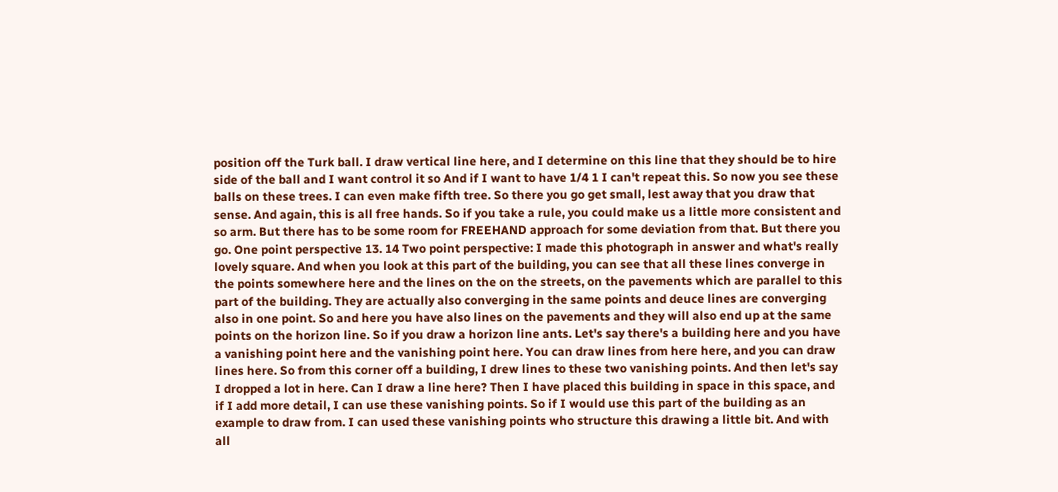position off the Turk ball. I draw vertical line here, and I determine on this line that they should be to hire side of the ball and I want control it so And if I want to have 1/4 1 I can't repeat this. So now you see these balls on these trees. I can even make fifth tree. So there you go get small, lest away that you draw that sense. And again, this is all free hands. So if you take a rule, you could make us a little more consistent and so arm. But there has to be some room for FREEHAND approach for some deviation from that. But there you go. One point perspective 13. 14 Two point perspective: I made this photograph in answer and what's really lovely square. And when you look at this part of the building, you can see that all these lines converge in the points somewhere here and the lines on the on the streets, on the pavements which are parallel to this part of the building. They are actually also converging in the same points and deuce lines are converging also in one point. So and here you have also lines on the pavements and they will also end up at the same points on the horizon line. So if you draw a horizon line ants. Let's say there's a building here and you have a vanishing point here and the vanishing point here. You can draw lines from here here, and you can draw lines here. So from this corner off a building, I drew lines to these two vanishing points. And then let's say I dropped a lot in here. Can I draw a line here? Then I have placed this building in space in this space, and if I add more detail, I can use these vanishing points. So if I would use this part of the building as an example to draw from. I can used these vanishing points who structure this drawing a little bit. And with all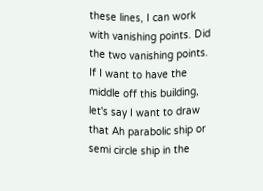these lines, I can work with vanishing points. Did the two vanishing points. If I want to have the middle off this building, let's say I want to draw that Ah parabolic ship or semi circle ship in the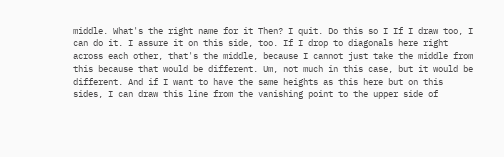middle. What's the right name for it Then? I quit. Do this so I If I draw too, I can do it. I assure it on this side, too. If I drop to diagonals here right across each other, that's the middle, because I cannot just take the middle from this because that would be different. Um, not much in this case, but it would be different. And if I want to have the same heights as this here but on this sides, I can draw this line from the vanishing point to the upper side of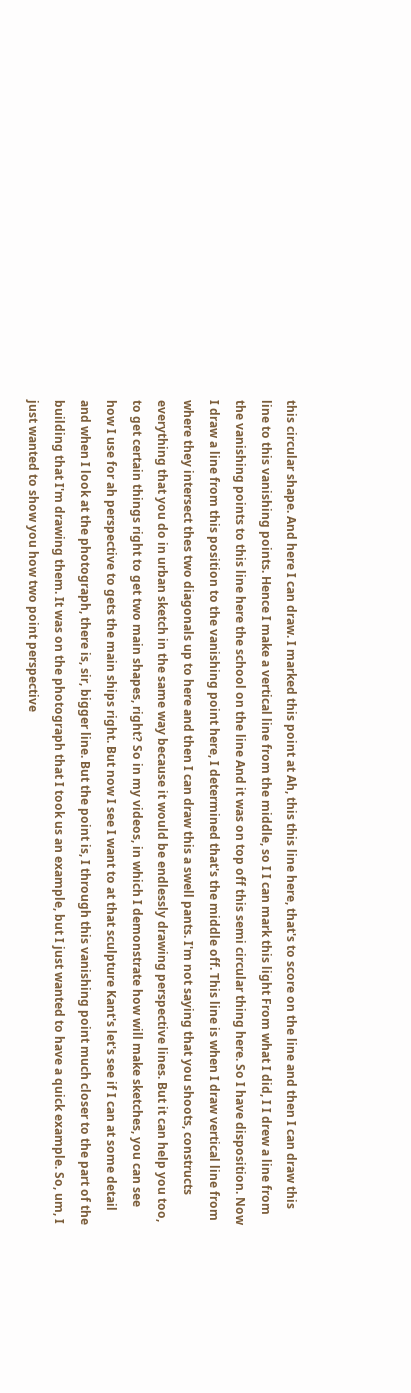this circular shape. And here I can draw. I marked this point at Ah, this this line here, that's to score on the line and then I can draw this line to this vanishing points. Hence I make a vertical line from the middle, so I I can mark this light From what I did, I I drew a line from the vanishing points to this line here the school on the line And it was on top off this semi circular thing here. So I have disposition. Now I draw a line from this position to the vanishing point here, I determined that's the middle off. This line is when I draw vertical line from where they intersect thes two diagonals up to here and then I can draw this a swell pants. I'm not saying that you shoots, constructs everything that you do in urban sketch in the same way because it would be endlessly drawing perspective lines. But it can help you too, to get certain things right to get two main shapes, right? So in my videos, in which I demonstrate how will make sketches, you can see how I use for ah perspective to gets the main ships right. But now I see I want to at that sculpture Kant's let's see if I can at some detail and when I look at the photograph, there is, sir, bigger line. But the point is, I through this vanishing point much closer to the part of the building that I'm drawing them. It was on the photograph that I took us an example, but I just wanted to have a quick example. So, um, I just wanted to show you how two point perspective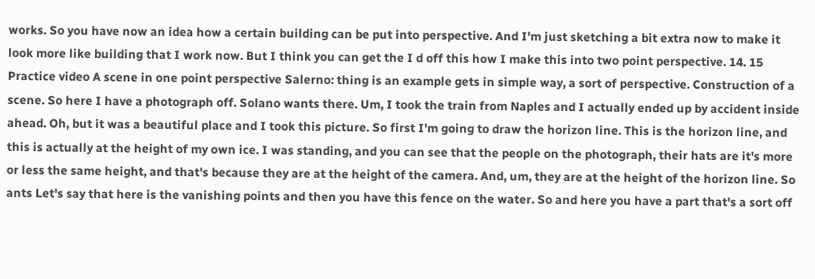works. So you have now an idea how a certain building can be put into perspective. And I'm just sketching a bit extra now to make it look more like building that I work now. But I think you can get the I d off this how I make this into two point perspective. 14. 15 Practice video A scene in one point perspective Salerno: thing is an example gets in simple way, a sort of perspective. Construction of a scene. So here I have a photograph off. Solano wants there. Um, I took the train from Naples and I actually ended up by accident inside ahead. Oh, but it was a beautiful place and I took this picture. So first I'm going to draw the horizon line. This is the horizon line, and this is actually at the height of my own ice. I was standing, and you can see that the people on the photograph, their hats are it's more or less the same height, and that's because they are at the height of the camera. And, um, they are at the height of the horizon line. So ants Let's say that here is the vanishing points and then you have this fence on the water. So and here you have a part that's a sort off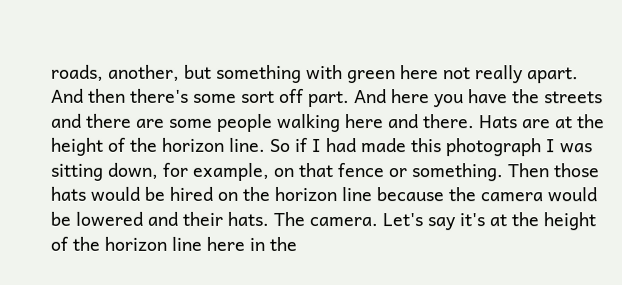roads, another, but something with green here not really apart. And then there's some sort off part. And here you have the streets and there are some people walking here and there. Hats are at the height of the horizon line. So if I had made this photograph I was sitting down, for example, on that fence or something. Then those hats would be hired on the horizon line because the camera would be lowered and their hats. The camera. Let's say it's at the height of the horizon line here in the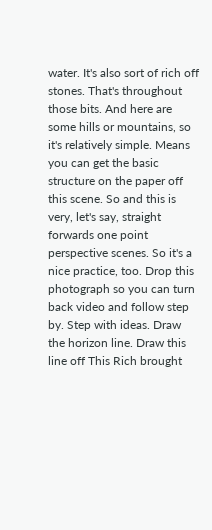water. It's also sort of rich off stones. That's throughout those bits. And here are some hills or mountains, so it's relatively simple. Means you can get the basic structure on the paper off this scene. So and this is very, let's say, straight forwards one point perspective scenes. So it's a nice practice, too. Drop this photograph so you can turn back video and follow step by. Step with ideas. Draw the horizon line. Draw this line off This Rich brought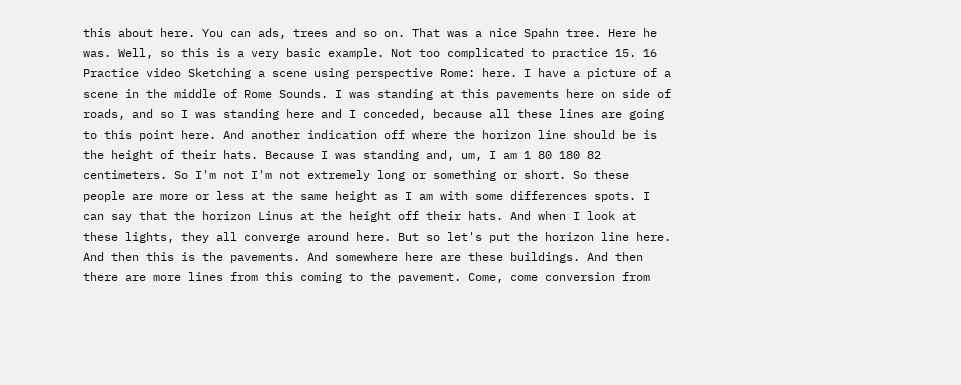this about here. You can ads, trees and so on. That was a nice Spahn tree. Here he was. Well, so this is a very basic example. Not too complicated to practice 15. 16 Practice video Sketching a scene using perspective Rome: here. I have a picture of a scene in the middle of Rome Sounds. I was standing at this pavements here on side of roads, and so I was standing here and I conceded, because all these lines are going to this point here. And another indication off where the horizon line should be is the height of their hats. Because I was standing and, um, I am 1 80 180 82 centimeters. So I'm not I'm not extremely long or something or short. So these people are more or less at the same height as I am with some differences spots. I can say that the horizon Linus at the height off their hats. And when I look at these lights, they all converge around here. But so let's put the horizon line here. And then this is the pavements. And somewhere here are these buildings. And then there are more lines from this coming to the pavement. Come, come conversion from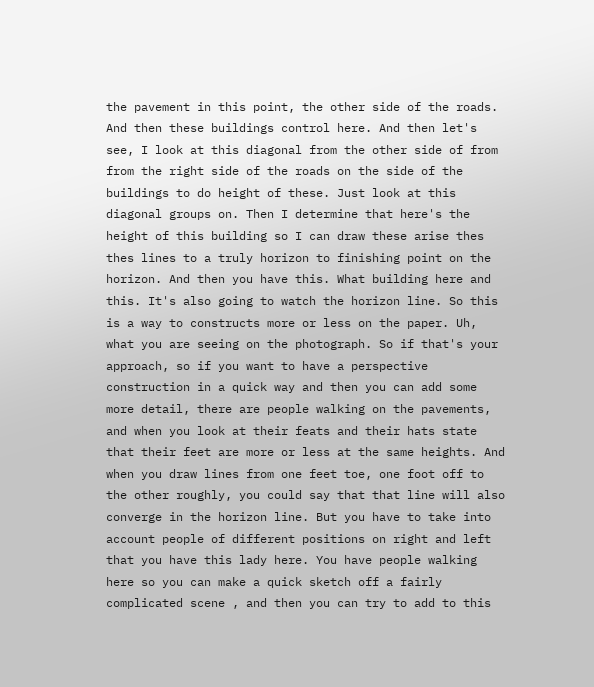the pavement in this point, the other side of the roads. And then these buildings control here. And then let's see, I look at this diagonal from the other side of from from the right side of the roads on the side of the buildings to do height of these. Just look at this diagonal groups on. Then I determine that here's the height of this building so I can draw these arise thes thes lines to a truly horizon to finishing point on the horizon. And then you have this. What building here and this. It's also going to watch the horizon line. So this is a way to constructs more or less on the paper. Uh, what you are seeing on the photograph. So if that's your approach, so if you want to have a perspective construction in a quick way and then you can add some more detail, there are people walking on the pavements, and when you look at their feats and their hats state that their feet are more or less at the same heights. And when you draw lines from one feet toe, one foot off to the other roughly, you could say that that line will also converge in the horizon line. But you have to take into account people of different positions on right and left that you have this lady here. You have people walking here so you can make a quick sketch off a fairly complicated scene , and then you can try to add to this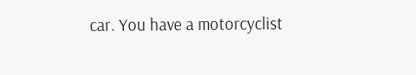car. You have a motorcyclist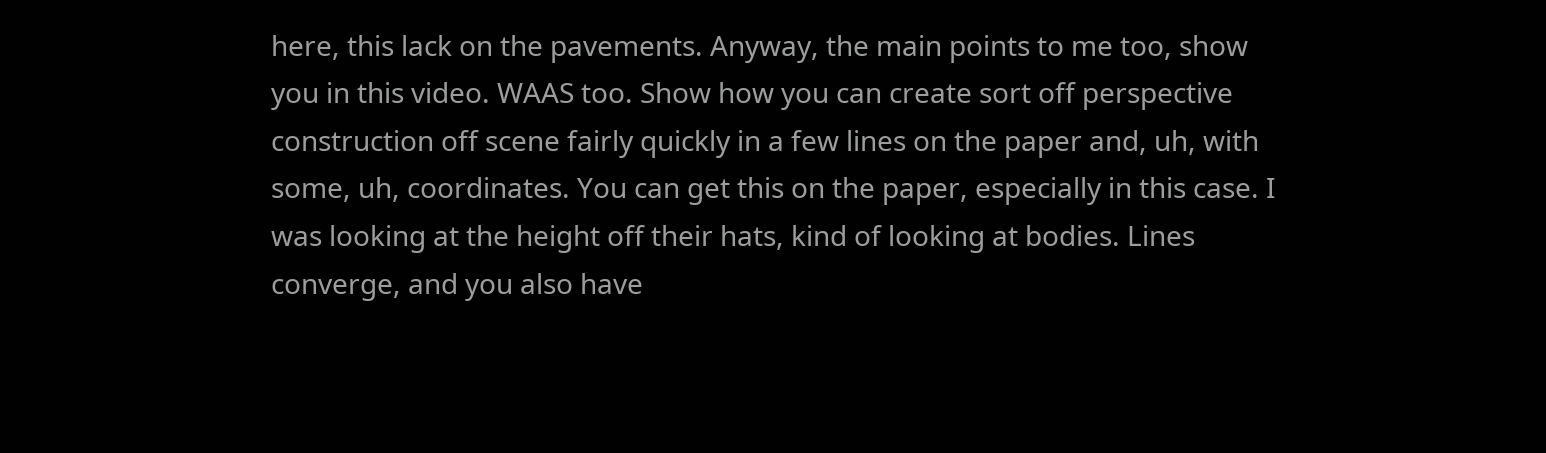here, this lack on the pavements. Anyway, the main points to me too, show you in this video. WAAS too. Show how you can create sort off perspective construction off scene fairly quickly in a few lines on the paper and, uh, with some, uh, coordinates. You can get this on the paper, especially in this case. I was looking at the height off their hats, kind of looking at bodies. Lines converge, and you also have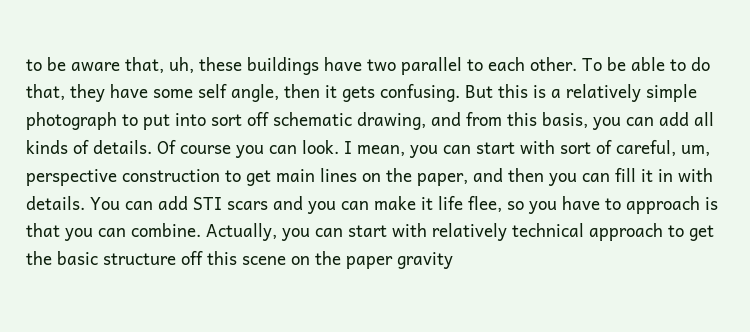to be aware that, uh, these buildings have two parallel to each other. To be able to do that, they have some self angle, then it gets confusing. But this is a relatively simple photograph to put into sort off schematic drawing, and from this basis, you can add all kinds of details. Of course you can look. I mean, you can start with sort of careful, um, perspective construction to get main lines on the paper, and then you can fill it in with details. You can add STI scars and you can make it life flee, so you have to approach is that you can combine. Actually, you can start with relatively technical approach to get the basic structure off this scene on the paper gravity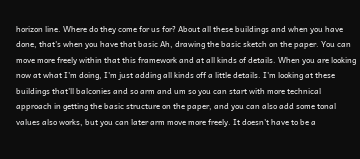horizon line. Where do they come for us for? About all these buildings and when you have done, that's when you have that basic Ah, drawing the basic sketch on the paper. You can move more freely within that this framework and at all kinds of details. When you are looking now at what I'm doing, I'm just adding all kinds off a little details. I'm looking at these buildings that'll balconies and so arm and um so you can start with more technical approach in getting the basic structure on the paper, and you can also add some tonal values also works, but you can later arm move more freely. It doesn't have to be a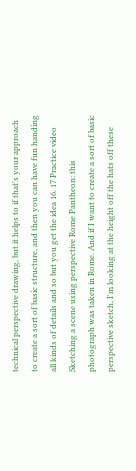technical perspective drawing, but it helps to if that's your approach to create a sort of basic structure, and then you can have fun handing all kinds of details and so but you get the idea 16. 17 Practice video Sketching a scene using perspective Rome Pantheon: this photograph was taken in Rome. And if I want to create a sort of basic perspective sketch, I'm looking at the height off the hats off these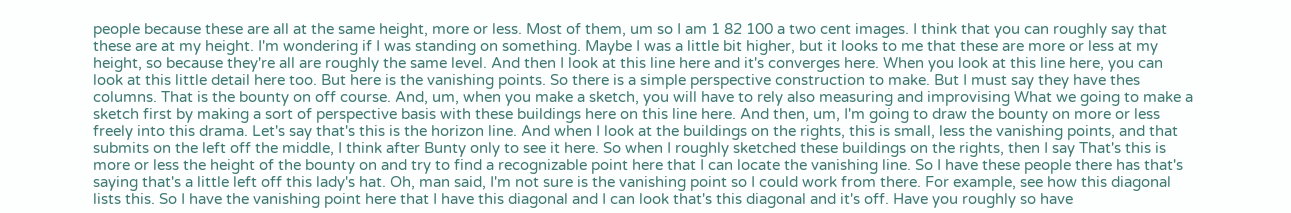people because these are all at the same height, more or less. Most of them, um so I am 1 82 100 a two cent images. I think that you can roughly say that these are at my height. I'm wondering if I was standing on something. Maybe I was a little bit higher, but it looks to me that these are more or less at my height, so because they're all are roughly the same level. And then I look at this line here and it's converges here. When you look at this line here, you can look at this little detail here too. But here is the vanishing points. So there is a simple perspective construction to make. But I must say they have thes columns. That is the bounty on off course. And, um, when you make a sketch, you will have to rely also measuring and improvising What we going to make a sketch first by making a sort of perspective basis with these buildings here on this line here. And then, um, I'm going to draw the bounty on more or less freely into this drama. Let's say that's this is the horizon line. And when I look at the buildings on the rights, this is small, less the vanishing points, and that submits on the left off the middle, I think after Bunty only to see it here. So when I roughly sketched these buildings on the rights, then I say That's this is more or less the height of the bounty on and try to find a recognizable point here that I can locate the vanishing line. So I have these people there has that's saying that's a little left off this lady's hat. Oh, man said, I'm not sure is the vanishing point so I could work from there. For example, see how this diagonal lists this. So I have the vanishing point here that I have this diagonal and I can look that's this diagonal and it's off. Have you roughly so have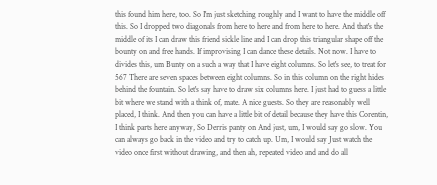this found him here, too. So I'm just sketching roughly and I want to have the middle off this. So I dropped two diagonals from here to here and from here to here. And that's the middle of its I can draw this friend sickle line and I can drop this triangular shape off the bounty on and free hands. If improvising I can dance these details. Not now. I have to divides this, um Bunty on a such a way that I have eight columns. So let's see, to treat for 567 There are seven spaces between eight columns. So in this column on the right hides behind the fountain. So let's say have to draw six columns here. I just had to guess a little bit where we stand with a think of, mate. A nice guests. So they are reasonably well placed, I think. And then you can have a little bit of detail because they have this Corentin, I think parts here anyway, So Derris panty on And just, um, I would say go slow. You can always go back in the video and try to catch up. Um, I would say Just watch the video once first without drawing, and then ah, repeated video and and do all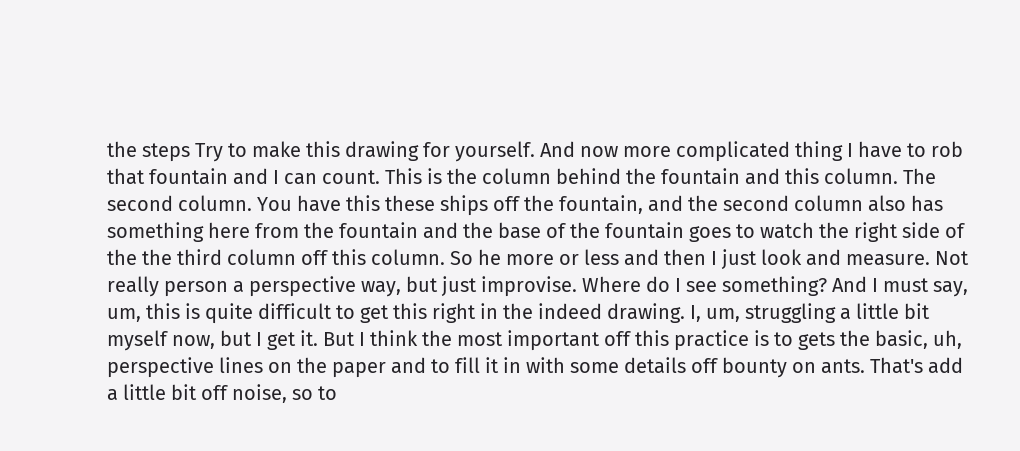the steps Try to make this drawing for yourself. And now more complicated thing I have to rob that fountain and I can count. This is the column behind the fountain and this column. The second column. You have this these ships off the fountain, and the second column also has something here from the fountain and the base of the fountain goes to watch the right side of the the third column off this column. So he more or less and then I just look and measure. Not really person a perspective way, but just improvise. Where do I see something? And I must say, um, this is quite difficult to get this right in the indeed drawing. I, um, struggling a little bit myself now, but I get it. But I think the most important off this practice is to gets the basic, uh, perspective lines on the paper and to fill it in with some details off bounty on ants. That's add a little bit off noise, so to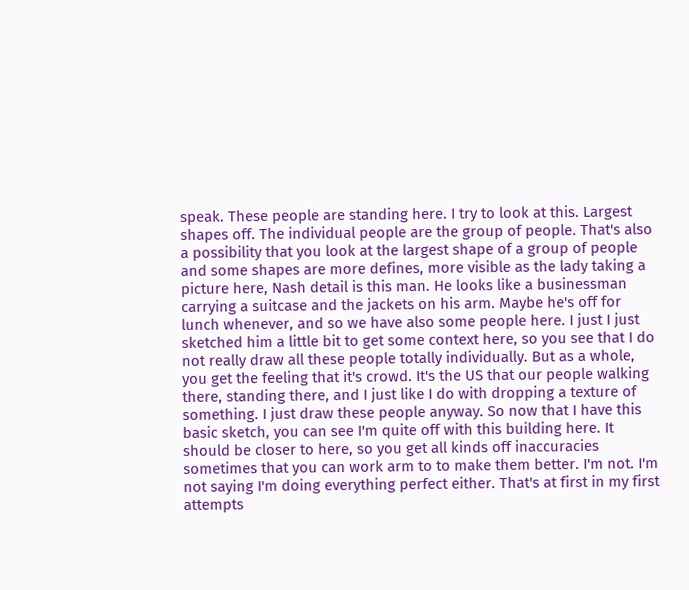speak. These people are standing here. I try to look at this. Largest shapes off. The individual people are the group of people. That's also a possibility that you look at the largest shape of a group of people and some shapes are more defines, more visible as the lady taking a picture here, Nash detail is this man. He looks like a businessman carrying a suitcase and the jackets on his arm. Maybe he's off for lunch whenever, and so we have also some people here. I just I just sketched him a little bit to get some context here, so you see that I do not really draw all these people totally individually. But as a whole, you get the feeling that it's crowd. It's the US that our people walking there, standing there, and I just like I do with dropping a texture of something. I just draw these people anyway. So now that I have this basic sketch, you can see I'm quite off with this building here. It should be closer to here, so you get all kinds off inaccuracies sometimes that you can work arm to to make them better. I'm not. I'm not saying I'm doing everything perfect either. That's at first in my first attempts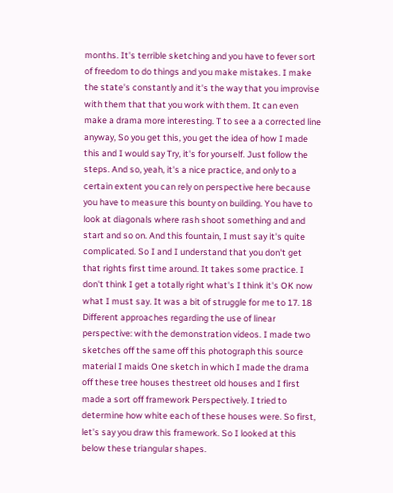months. It's terrible sketching and you have to fever sort of freedom to do things and you make mistakes. I make the state's constantly and it's the way that you improvise with them that that you work with them. It can even make a drama more interesting. T to see a a corrected line anyway, So you get this, you get the idea of how I made this and I would say Try, it's for yourself. Just follow the steps. And so, yeah, it's a nice practice, and only to a certain extent you can rely on perspective here because you have to measure this bounty on building. You have to look at diagonals where rash shoot something and and start and so on. And this fountain, I must say it's quite complicated. So I and I understand that you don't get that rights first time around. It takes some practice. I don't think I get a totally right what's I think it's OK now what I must say. It was a bit of struggle for me to 17. 18 Different approaches regarding the use of linear perspective: with the demonstration videos. I made two sketches off the same off this photograph this source material I maids One sketch in which I made the drama off these tree houses thestreet old houses and I first made a sort off framework Perspectively. I tried to determine how white each of these houses were. So first, let's say you draw this framework. So I looked at this below these triangular shapes.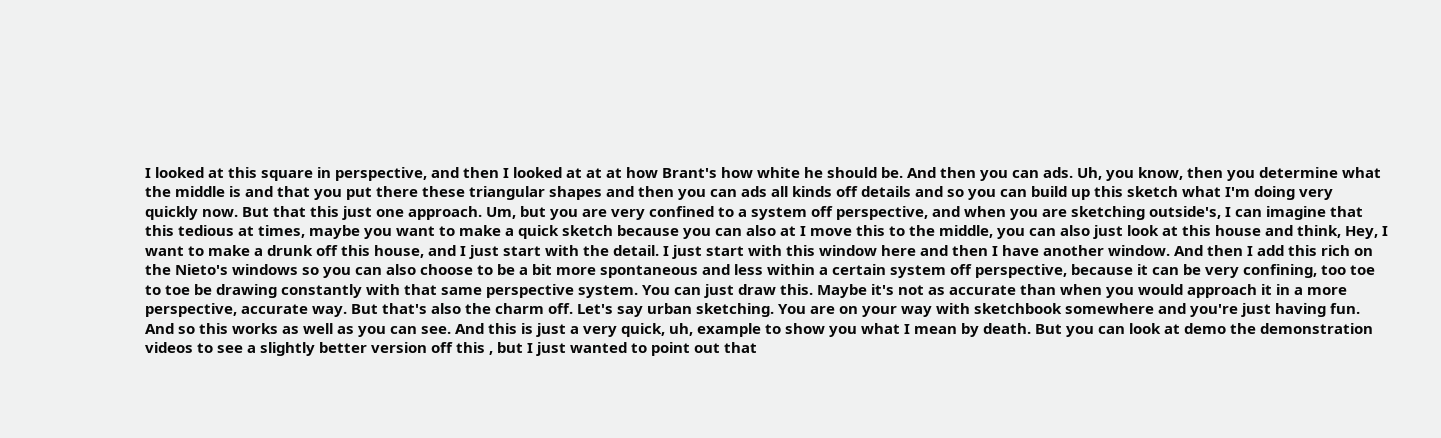I looked at this square in perspective, and then I looked at at at how Brant's how white he should be. And then you can ads. Uh, you know, then you determine what the middle is and that you put there these triangular shapes and then you can ads all kinds off details and so you can build up this sketch what I'm doing very quickly now. But that this just one approach. Um, but you are very confined to a system off perspective, and when you are sketching outside's, I can imagine that this tedious at times, maybe you want to make a quick sketch because you can also at I move this to the middle, you can also just look at this house and think, Hey, I want to make a drunk off this house, and I just start with the detail. I just start with this window here and then I have another window. And then I add this rich on the Nieto's windows so you can also choose to be a bit more spontaneous and less within a certain system off perspective, because it can be very confining, too toe to toe be drawing constantly with that same perspective system. You can just draw this. Maybe it's not as accurate than when you would approach it in a more perspective, accurate way. But that's also the charm off. Let's say urban sketching. You are on your way with sketchbook somewhere and you're just having fun. And so this works as well as you can see. And this is just a very quick, uh, example to show you what I mean by death. But you can look at demo the demonstration videos to see a slightly better version off this , but I just wanted to point out that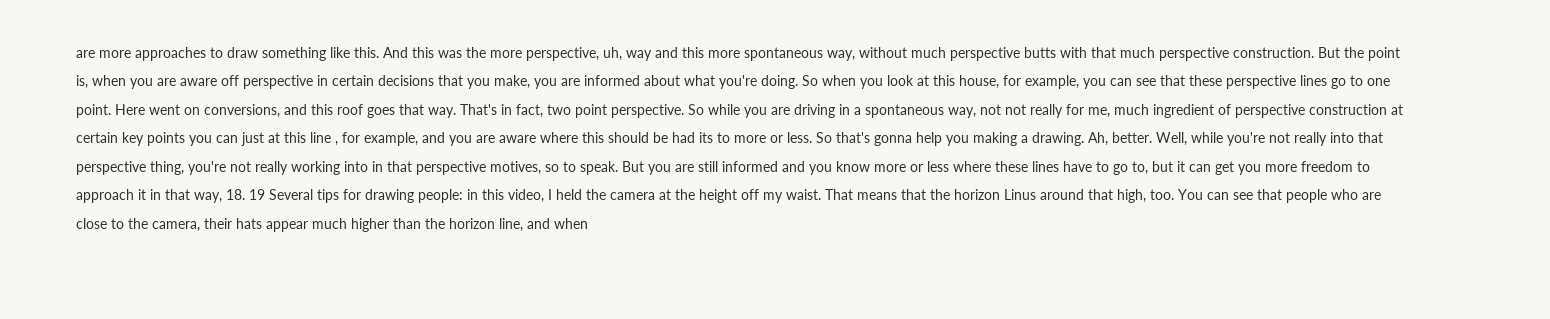are more approaches to draw something like this. And this was the more perspective, uh, way and this more spontaneous way, without much perspective butts with that much perspective construction. But the point is, when you are aware off perspective in certain decisions that you make, you are informed about what you're doing. So when you look at this house, for example, you can see that these perspective lines go to one point. Here went on conversions, and this roof goes that way. That's in fact, two point perspective. So while you are driving in a spontaneous way, not not really for me, much ingredient of perspective construction at certain key points you can just at this line , for example, and you are aware where this should be had its to more or less. So that's gonna help you making a drawing. Ah, better. Well, while you're not really into that perspective thing, you're not really working into in that perspective motives, so to speak. But you are still informed and you know more or less where these lines have to go to, but it can get you more freedom to approach it in that way, 18. 19 Several tips for drawing people: in this video, I held the camera at the height off my waist. That means that the horizon Linus around that high, too. You can see that people who are close to the camera, their hats appear much higher than the horizon line, and when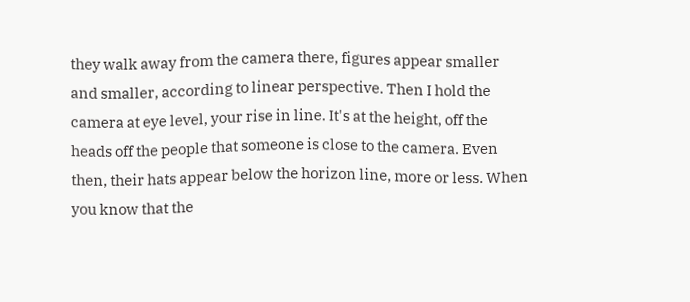they walk away from the camera there, figures appear smaller and smaller, according to linear perspective. Then I hold the camera at eye level, your rise in line. It's at the height, off the heads off the people that someone is close to the camera. Even then, their hats appear below the horizon line, more or less. When you know that the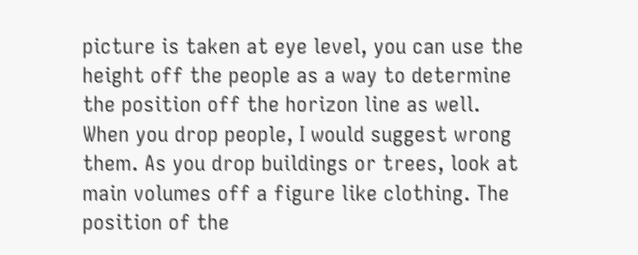picture is taken at eye level, you can use the height off the people as a way to determine the position off the horizon line as well. When you drop people, I would suggest wrong them. As you drop buildings or trees, look at main volumes off a figure like clothing. The position of the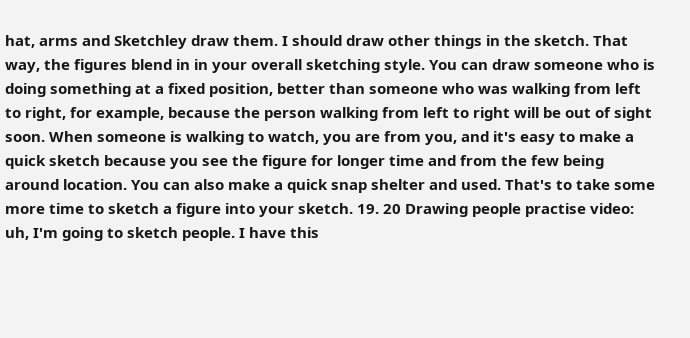hat, arms and Sketchley draw them. I should draw other things in the sketch. That way, the figures blend in in your overall sketching style. You can draw someone who is doing something at a fixed position, better than someone who was walking from left to right, for example, because the person walking from left to right will be out of sight soon. When someone is walking to watch, you are from you, and it's easy to make a quick sketch because you see the figure for longer time and from the few being around location. You can also make a quick snap shelter and used. That's to take some more time to sketch a figure into your sketch. 19. 20 Drawing people practise video: uh, I'm going to sketch people. I have this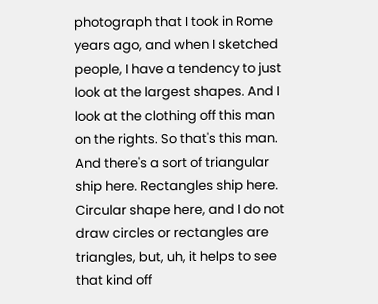photograph that I took in Rome years ago, and when I sketched people, I have a tendency to just look at the largest shapes. And I look at the clothing off this man on the rights. So that's this man. And there's a sort of triangular ship here. Rectangles ship here. Circular shape here, and I do not draw circles or rectangles are triangles, but, uh, it helps to see that kind off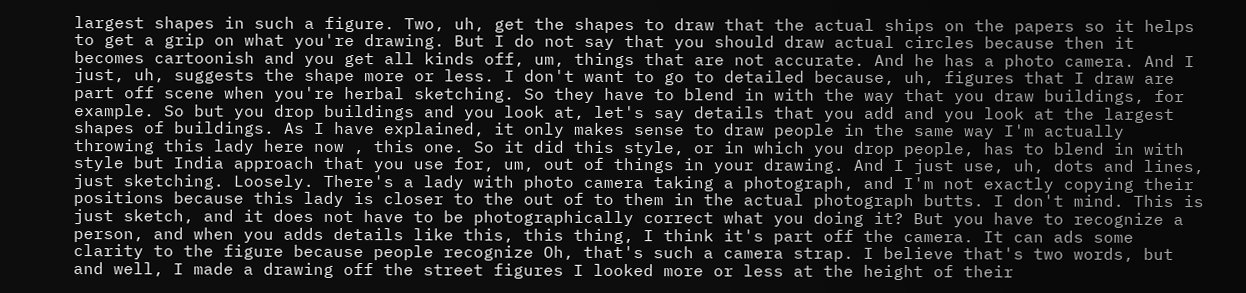largest shapes in such a figure. Two, uh, get the shapes to draw that the actual ships on the papers so it helps to get a grip on what you're drawing. But I do not say that you should draw actual circles because then it becomes cartoonish and you get all kinds off, um, things that are not accurate. And he has a photo camera. And I just, uh, suggests the shape more or less. I don't want to go to detailed because, uh, figures that I draw are part off scene when you're herbal sketching. So they have to blend in with the way that you draw buildings, for example. So but you drop buildings and you look at, let's say details that you add and you look at the largest shapes of buildings. As I have explained, it only makes sense to draw people in the same way I'm actually throwing this lady here now , this one. So it did this style, or in which you drop people, has to blend in with style but India approach that you use for, um, out of things in your drawing. And I just use, uh, dots and lines, just sketching. Loosely. There's a lady with photo camera taking a photograph, and I'm not exactly copying their positions because this lady is closer to the out of to them in the actual photograph butts. I don't mind. This is just sketch, and it does not have to be photographically correct what you doing it? But you have to recognize a person, and when you adds details like this, this thing, I think it's part off the camera. It can ads some clarity to the figure because people recognize Oh, that's such a camera strap. I believe that's two words, but and well, I made a drawing off the street figures I looked more or less at the height of their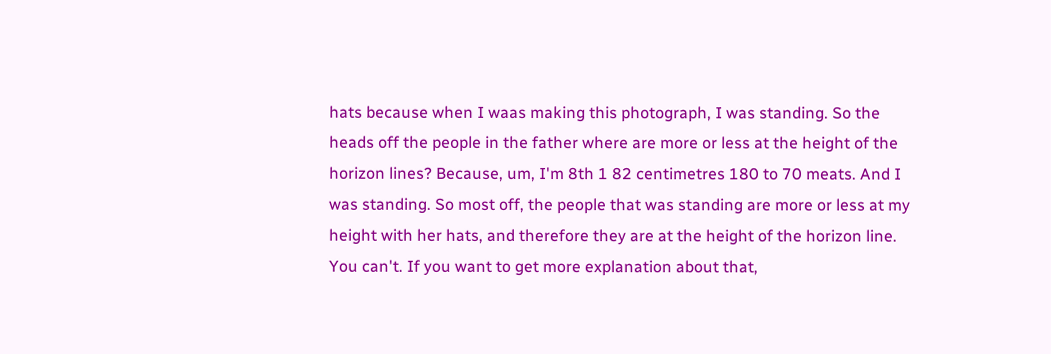hats because when I waas making this photograph, I was standing. So the heads off the people in the father where are more or less at the height of the horizon lines? Because, um, I'm 8th 1 82 centimetres 180 to 70 meats. And I was standing. So most off, the people that was standing are more or less at my height with her hats, and therefore they are at the height of the horizon line. You can't. If you want to get more explanation about that,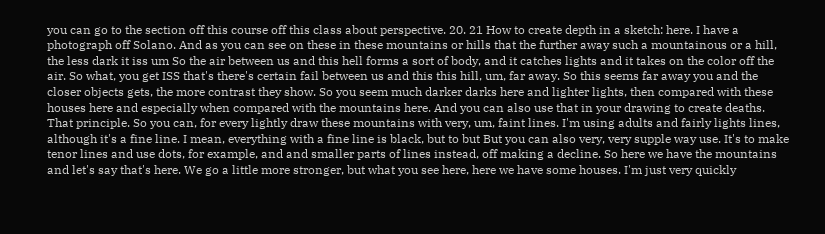you can go to the section off this course off this class about perspective. 20. 21 How to create depth in a sketch: here. I have a photograph off Solano. And as you can see on these in these mountains or hills that the further away such a mountainous or a hill, the less dark it iss um So the air between us and this hell forms a sort of body, and it catches lights and it takes on the color off the air. So what, you get ISS that's there's certain fail between us and this this hill, um, far away. So this seems far away you and the closer objects gets, the more contrast they show. So you seem much darker darks here and lighter lights, then compared with these houses here and especially when compared with the mountains here. And you can also use that in your drawing to create deaths. That principle. So you can, for every lightly draw these mountains with very, um, faint lines. I'm using adults and fairly lights lines, although it's a fine line. I mean, everything with a fine line is black, but to but But you can also very, very supple way use. It's to make tenor lines and use dots, for example, and and smaller parts of lines instead, off making a decline. So here we have the mountains and let's say that's here. We go a little more stronger, but what you see here, here we have some houses. I'm just very quickly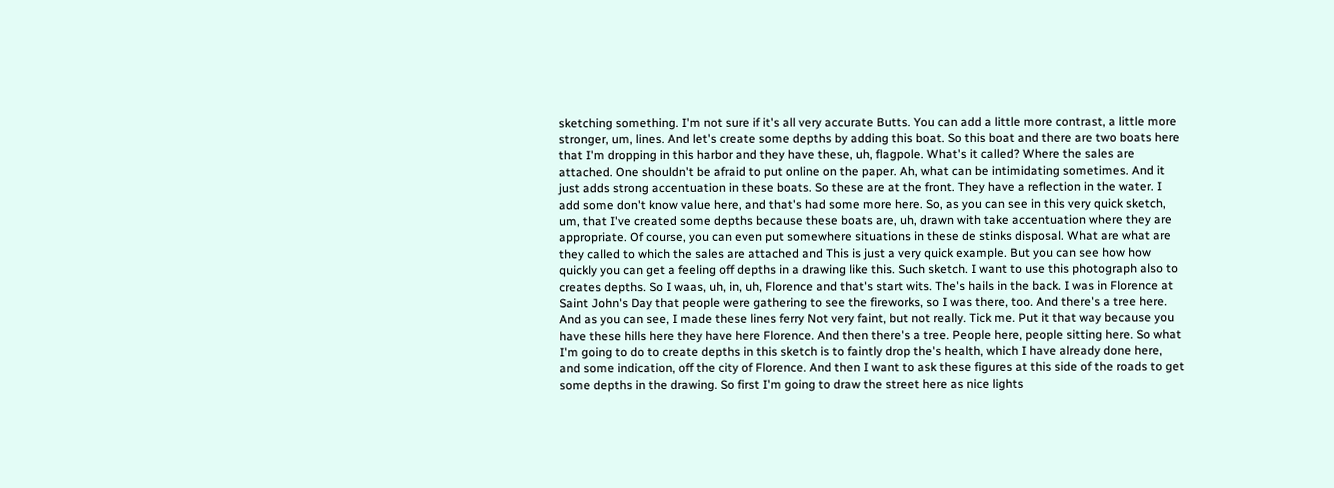sketching something. I'm not sure if it's all very accurate Butts. You can add a little more contrast, a little more stronger, um, lines. And let's create some depths by adding this boat. So this boat and there are two boats here that I'm dropping in this harbor and they have these, uh, flagpole. What's it called? Where the sales are attached. One shouldn't be afraid to put online on the paper. Ah, what can be intimidating sometimes. And it just adds strong accentuation in these boats. So these are at the front. They have a reflection in the water. I add some don't know value here, and that's had some more here. So, as you can see in this very quick sketch, um, that I've created some depths because these boats are, uh, drawn with take accentuation where they are appropriate. Of course, you can even put somewhere situations in these de stinks disposal. What are what are they called to which the sales are attached and This is just a very quick example. But you can see how how quickly you can get a feeling off depths in a drawing like this. Such sketch. I want to use this photograph also to creates depths. So I waas, uh, in, uh, Florence and that's start wits. The's hails in the back. I was in Florence at Saint John's Day that people were gathering to see the fireworks, so I was there, too. And there's a tree here. And as you can see, I made these lines ferry Not very faint, but not really. Tick me. Put it that way because you have these hills here they have here Florence. And then there's a tree. People here, people sitting here. So what I'm going to do to create depths in this sketch is to faintly drop the's health, which I have already done here, and some indication, off the city of Florence. And then I want to ask these figures at this side of the roads to get some depths in the drawing. So first I'm going to draw the street here as nice lights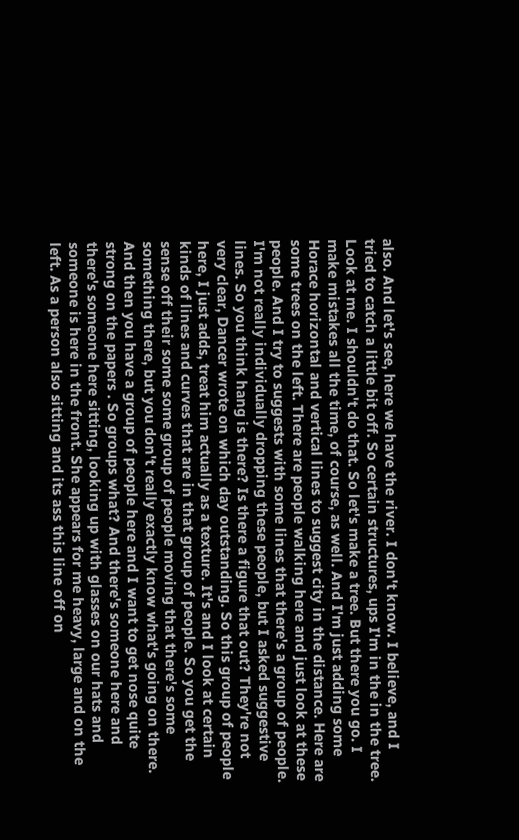also. And let's see, here we have the river. I don't know. I believe, and I tried to catch a little bit off. So certain structures, ups I'm in the in the tree. Look at me. I shouldn't do that. So let's make a tree. But there you go. I make mistakes all the time, of course, as well. And I'm just adding some Horace horizontal and vertical lines to suggest city in the distance. Here are some trees on the left. There are people walking here and just look at these people. And I try to suggests with some lines that there's a group of people. I'm not really individually dropping these people, but I asked suggestive lines. So you think hang is there? Is there a figure that out? They're not very clear, Dancer wrote on which day outstanding. So this group of people here, I just adds, treat him actually as a texture. It's and I look at certain kinds of lines and curves that are in that group of people. So you get the sense off their some some group of people moving that there's some something there, but you don't really exactly know what's going on there. And then you have a group of people here and I want to get nose quite strong on the papers . So groups what? And there's someone here and there's someone here sitting, looking up with glasses on our hats and someone is here in the front. She appears for me heavy, large and on the left. As a person also sitting and its ass this line off on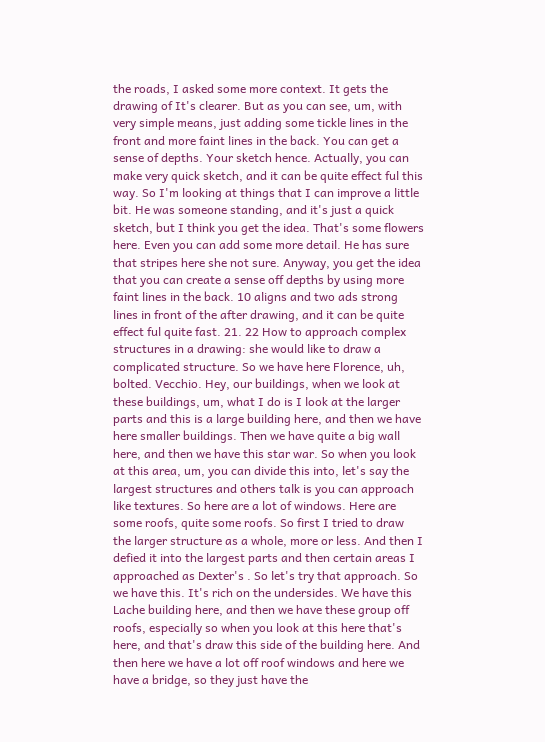the roads, I asked some more context. It gets the drawing of It's clearer. But as you can see, um, with very simple means, just adding some tickle lines in the front and more faint lines in the back. You can get a sense of depths. Your sketch hence. Actually, you can make very quick sketch, and it can be quite effect ful this way. So I'm looking at things that I can improve a little bit. He was someone standing, and it's just a quick sketch, but I think you get the idea. That's some flowers here. Even you can add some more detail. He has sure that stripes here she not sure. Anyway, you get the idea that you can create a sense off depths by using more faint lines in the back. 10 aligns and two ads strong lines in front of the after drawing, and it can be quite effect ful quite fast. 21. 22 How to approach complex structures in a drawing: she would like to draw a complicated structure. So we have here Florence, uh, bolted. Vecchio. Hey, our buildings, when we look at these buildings, um, what I do is I look at the larger parts and this is a large building here, and then we have here smaller buildings. Then we have quite a big wall here, and then we have this star war. So when you look at this area, um, you can divide this into, let's say the largest structures and others talk is you can approach like textures. So here are a lot of windows. Here are some roofs, quite some roofs. So first I tried to draw the larger structure as a whole, more or less. And then I defied it into the largest parts and then certain areas I approached as Dexter's . So let's try that approach. So we have this. It's rich on the undersides. We have this Lache building here, and then we have these group off roofs, especially so when you look at this here that's here, and that's draw this side of the building here. And then here we have a lot off roof windows and here we have a bridge, so they just have the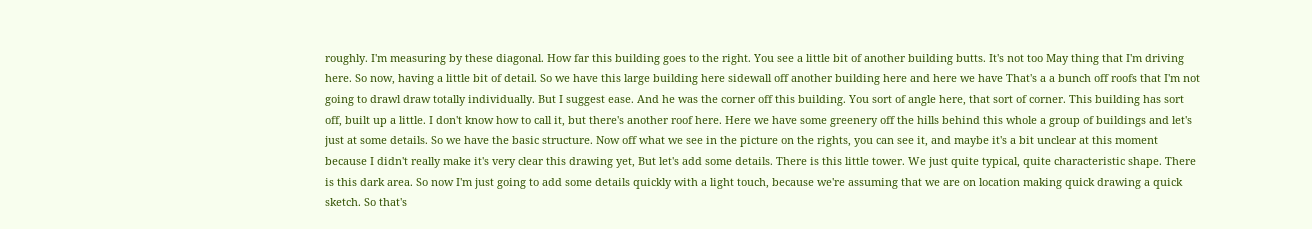roughly. I'm measuring by these diagonal. How far this building goes to the right. You see a little bit of another building butts. It's not too May thing that I'm driving here. So now, having a little bit of detail. So we have this large building here sidewall off another building here and here we have That's a a bunch off roofs that I'm not going to drawl draw totally individually. But I suggest ease. And he was the corner off this building. You sort of angle here, that sort of corner. This building has sort off, built up a little. I don't know how to call it, but there's another roof here. Here we have some greenery off the hills behind this whole a group of buildings and let's just at some details. So we have the basic structure. Now off what we see in the picture on the rights, you can see it, and maybe it's a bit unclear at this moment because I didn't really make it's very clear this drawing yet, But let's add some details. There is this little tower. We just quite typical, quite characteristic shape. There is this dark area. So now I'm just going to add some details quickly with a light touch, because we're assuming that we are on location making quick drawing a quick sketch. So that's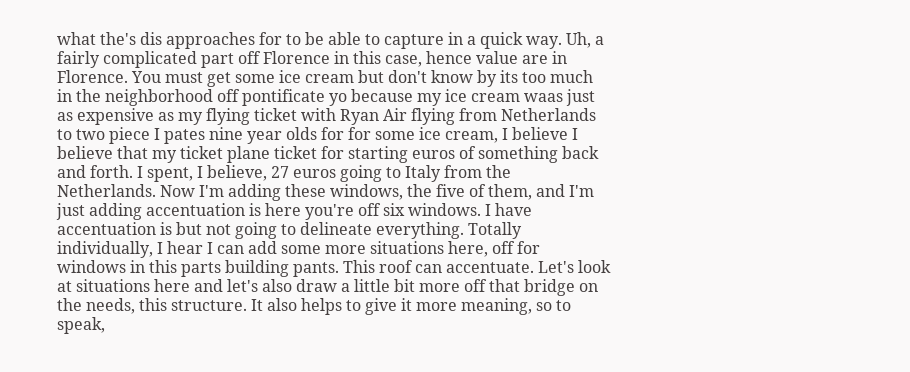what the's dis approaches for to be able to capture in a quick way. Uh, a fairly complicated part off Florence in this case, hence value are in Florence. You must get some ice cream but don't know by its too much in the neighborhood off pontificate yo because my ice cream waas just as expensive as my flying ticket with Ryan Air flying from Netherlands to two piece I pates nine year olds for for some ice cream, I believe I believe that my ticket plane ticket for starting euros of something back and forth. I spent, I believe, 27 euros going to Italy from the Netherlands. Now I'm adding these windows, the five of them, and I'm just adding accentuation is here you're off six windows. I have accentuation is but not going to delineate everything. Totally individually, I hear I can add some more situations here, off for windows in this parts building pants. This roof can accentuate. Let's look at situations here and let's also draw a little bit more off that bridge on the needs, this structure. It also helps to give it more meaning, so to speak,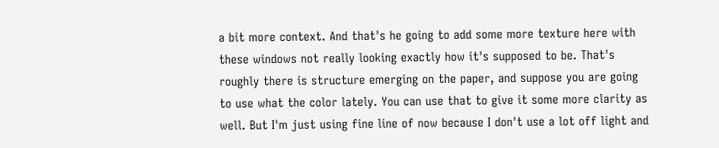a bit more context. And that's he going to add some more texture here with these windows not really looking exactly how it's supposed to be. That's roughly there is structure emerging on the paper, and suppose you are going to use what the color lately. You can use that to give it some more clarity as well. But I'm just using fine line of now because I don't use a lot off light and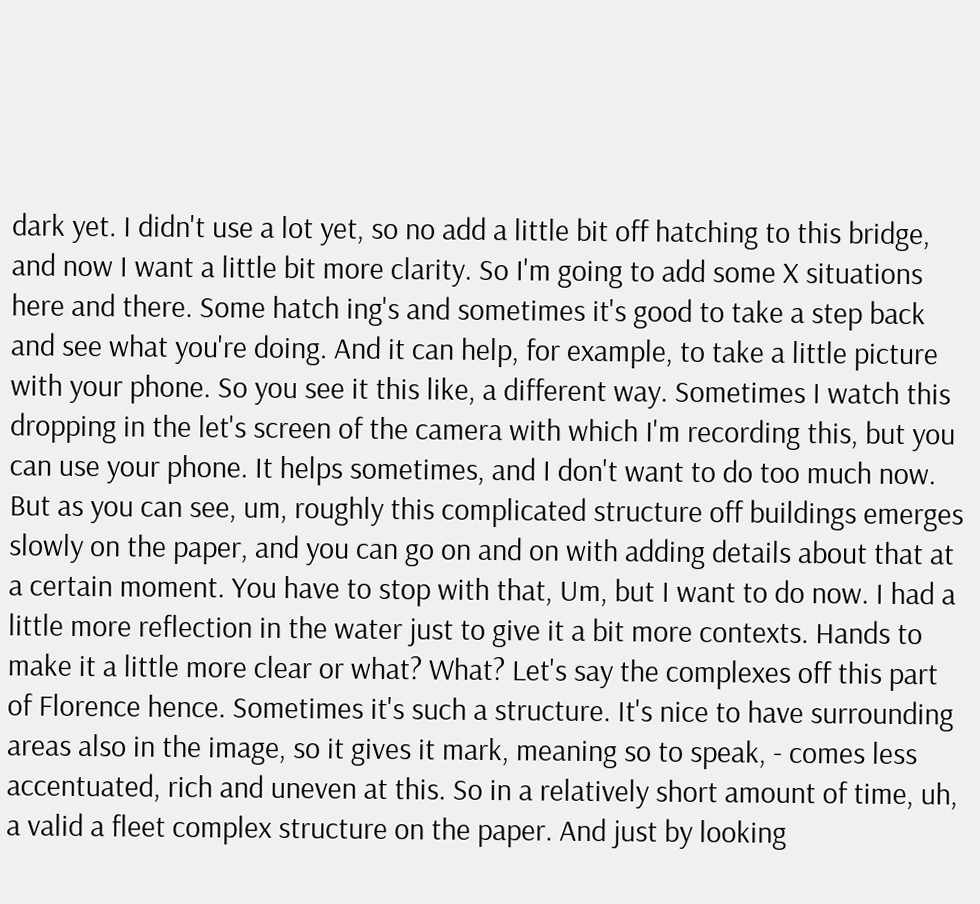dark yet. I didn't use a lot yet, so no add a little bit off hatching to this bridge, and now I want a little bit more clarity. So I'm going to add some X situations here and there. Some hatch ing's and sometimes it's good to take a step back and see what you're doing. And it can help, for example, to take a little picture with your phone. So you see it this like, a different way. Sometimes I watch this dropping in the let's screen of the camera with which I'm recording this, but you can use your phone. It helps sometimes, and I don't want to do too much now. But as you can see, um, roughly this complicated structure off buildings emerges slowly on the paper, and you can go on and on with adding details about that at a certain moment. You have to stop with that, Um, but I want to do now. I had a little more reflection in the water just to give it a bit more contexts. Hands to make it a little more clear or what? What? Let's say the complexes off this part of Florence hence. Sometimes it's such a structure. It's nice to have surrounding areas also in the image, so it gives it mark, meaning so to speak, - comes less accentuated, rich and uneven at this. So in a relatively short amount of time, uh, a valid a fleet complex structure on the paper. And just by looking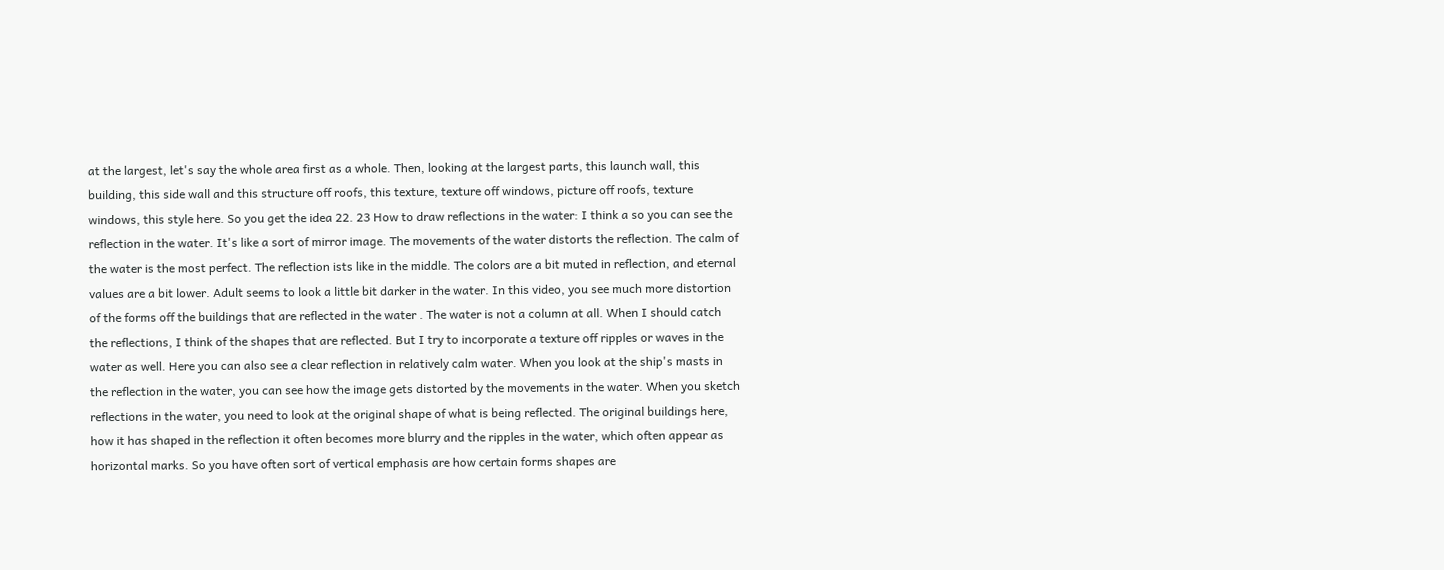at the largest, let's say the whole area first as a whole. Then, looking at the largest parts, this launch wall, this building, this side wall and this structure off roofs, this texture, texture off windows, picture off roofs, texture windows, this style here. So you get the idea 22. 23 How to draw reflections in the water: I think a so you can see the reflection in the water. It's like a sort of mirror image. The movements of the water distorts the reflection. The calm of the water is the most perfect. The reflection ists like in the middle. The colors are a bit muted in reflection, and eternal values are a bit lower. Adult seems to look a little bit darker in the water. In this video, you see much more distortion of the forms off the buildings that are reflected in the water . The water is not a column at all. When I should catch the reflections, I think of the shapes that are reflected. But I try to incorporate a texture off ripples or waves in the water as well. Here you can also see a clear reflection in relatively calm water. When you look at the ship's masts in the reflection in the water, you can see how the image gets distorted by the movements in the water. When you sketch reflections in the water, you need to look at the original shape of what is being reflected. The original buildings here, how it has shaped in the reflection it often becomes more blurry and the ripples in the water, which often appear as horizontal marks. So you have often sort of vertical emphasis are how certain forms shapes are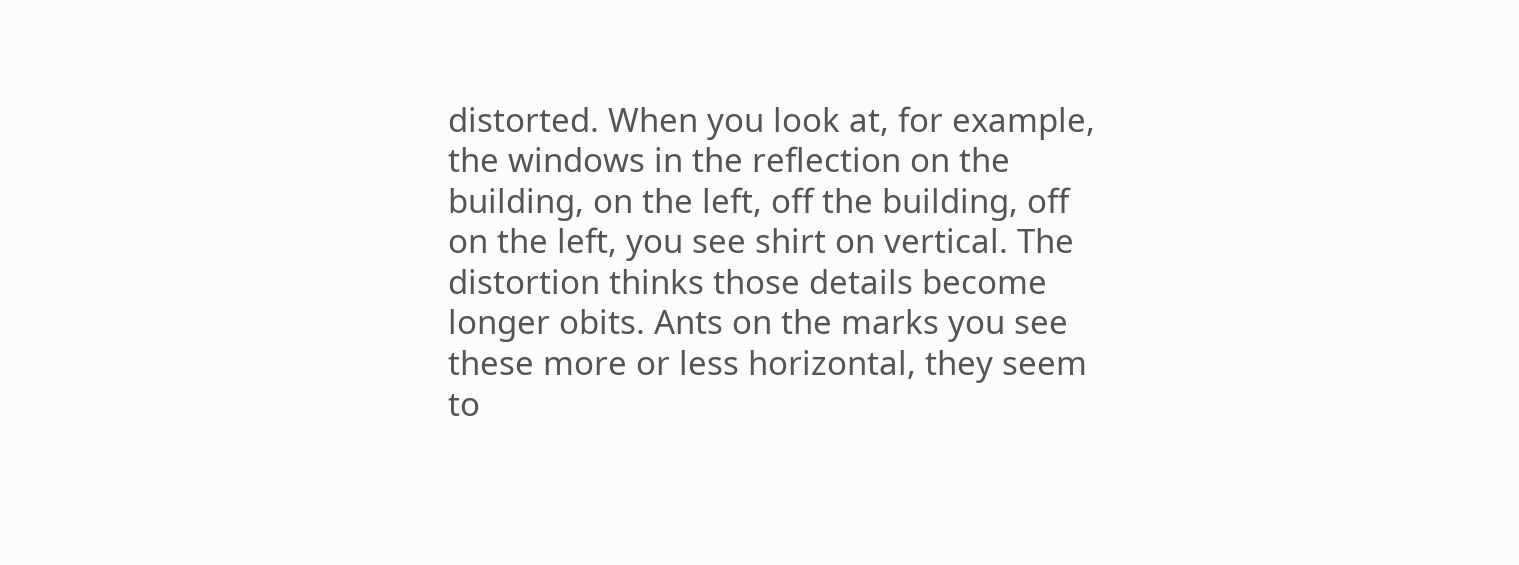distorted. When you look at, for example, the windows in the reflection on the building, on the left, off the building, off on the left, you see shirt on vertical. The distortion thinks those details become longer obits. Ants on the marks you see these more or less horizontal, they seem to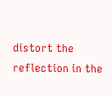distort the reflection in the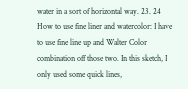water in a sort of horizontal way. 23. 24 How to use fine liner and watercolor: I have to use fine line up and Walter Color combination off those two. In this sketch, I only used some quick lines,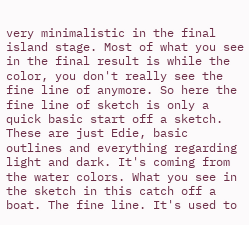very minimalistic in the final island stage. Most of what you see in the final result is while the color, you don't really see the fine line of anymore. So here the fine line of sketch is only a quick basic start off a sketch. These are just Edie, basic outlines and everything regarding light and dark. It's coming from the water colors. What you see in the sketch in this catch off a boat. The fine line. It's used to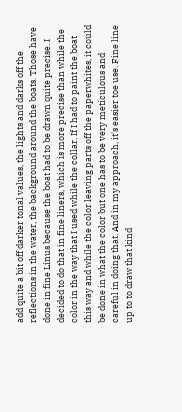add quite a bit off darker tonal values, the lights and darks off the reflections in the water, the background around the boats. Those have done in fine Linus because the boat had to be drawn quite precise. I decided to do that in fine liners, which is more precise than while the color in the way that I used while the collar. If I had to paint the boat this way and while the color leaving parts off the paperwhites, it could be done in what the color but one has to be very meticulous and careful in doing that. And in my approach, it's easier toe use. Fine line up to to draw that kind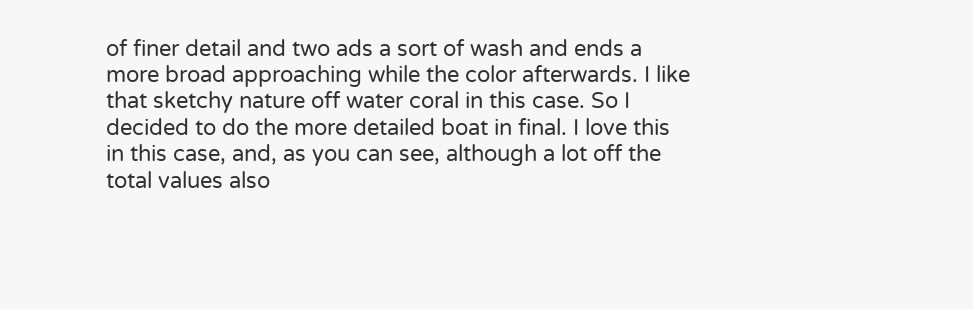of finer detail and two ads a sort of wash and ends a more broad approaching while the color afterwards. I like that sketchy nature off water coral in this case. So I decided to do the more detailed boat in final. I love this in this case, and, as you can see, although a lot off the total values also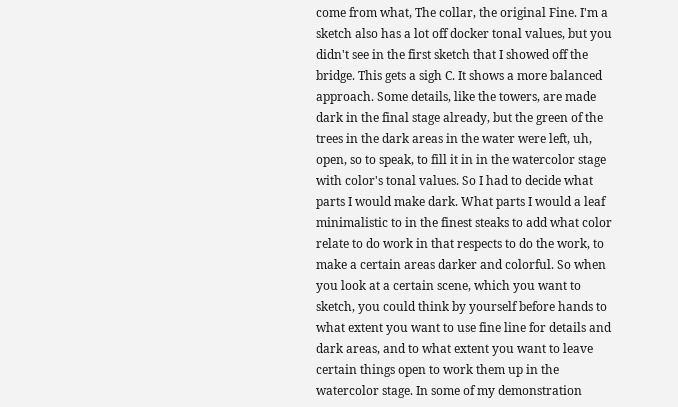come from what, The collar, the original Fine. I'm a sketch also has a lot off docker tonal values, but you didn't see in the first sketch that I showed off the bridge. This gets a sigh C. It shows a more balanced approach. Some details, like the towers, are made dark in the final stage already, but the green of the trees in the dark areas in the water were left, uh, open, so to speak, to fill it in in the watercolor stage with color's tonal values. So I had to decide what parts I would make dark. What parts I would a leaf minimalistic to in the finest steaks to add what color relate to do work in that respects to do the work, to make a certain areas darker and colorful. So when you look at a certain scene, which you want to sketch, you could think by yourself before hands to what extent you want to use fine line for details and dark areas, and to what extent you want to leave certain things open to work them up in the watercolor stage. In some of my demonstration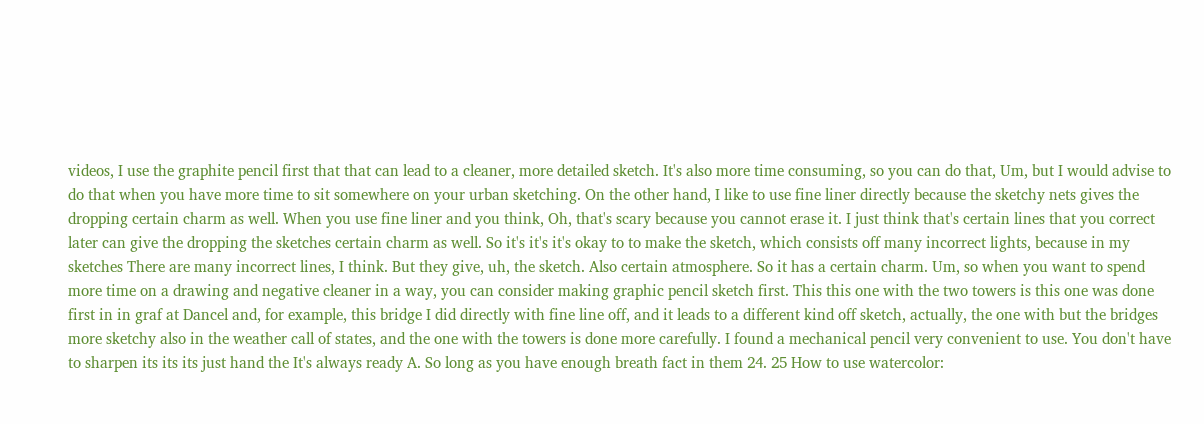videos, I use the graphite pencil first that that can lead to a cleaner, more detailed sketch. It's also more time consuming, so you can do that, Um, but I would advise to do that when you have more time to sit somewhere on your urban sketching. On the other hand, I like to use fine liner directly because the sketchy nets gives the dropping certain charm as well. When you use fine liner and you think, Oh, that's scary because you cannot erase it. I just think that's certain lines that you correct later can give the dropping the sketches certain charm as well. So it's it's it's okay to to make the sketch, which consists off many incorrect lights, because in my sketches There are many incorrect lines, I think. But they give, uh, the sketch. Also certain atmosphere. So it has a certain charm. Um, so when you want to spend more time on a drawing and negative cleaner in a way, you can consider making graphic pencil sketch first. This this one with the two towers is this one was done first in in graf at Dancel and, for example, this bridge I did directly with fine line off, and it leads to a different kind off sketch, actually, the one with but the bridges more sketchy also in the weather call of states, and the one with the towers is done more carefully. I found a mechanical pencil very convenient to use. You don't have to sharpen its its its just hand the It's always ready A. So long as you have enough breath fact in them 24. 25 How to use watercolor: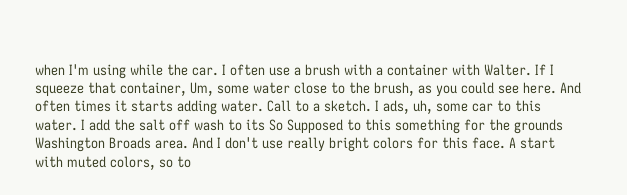when I'm using while the car. I often use a brush with a container with Walter. If I squeeze that container, Um, some water close to the brush, as you could see here. And often times it starts adding water. Call to a sketch. I ads, uh, some car to this water. I add the salt off wash to its So Supposed to this something for the grounds Washington Broads area. And I don't use really bright colors for this face. A start with muted colors, so to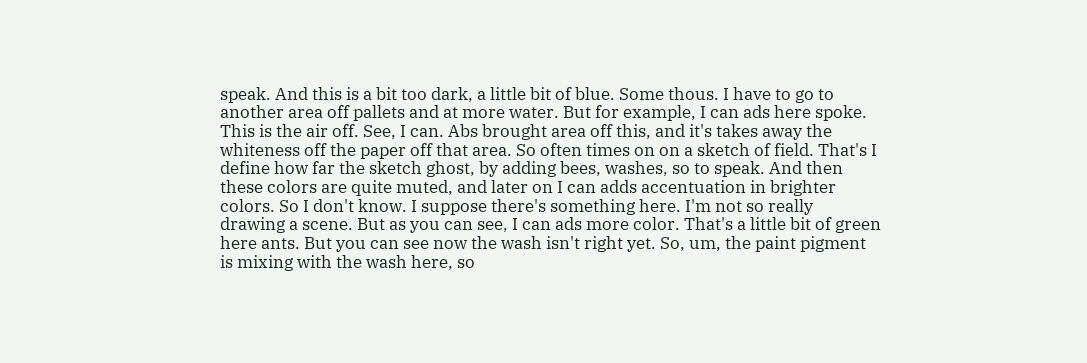speak. And this is a bit too dark, a little bit of blue. Some thous. I have to go to another area off pallets and at more water. But for example, I can ads here spoke. This is the air off. See, I can. Abs brought area off this, and it's takes away the whiteness off the paper off that area. So often times on on a sketch of field. That's I define how far the sketch ghost, by adding bees, washes, so to speak. And then these colors are quite muted, and later on I can adds accentuation in brighter colors. So I don't know. I suppose there's something here. I'm not so really drawing a scene. But as you can see, I can ads more color. That's a little bit of green here ants. But you can see now the wash isn't right yet. So, um, the paint pigment is mixing with the wash here, so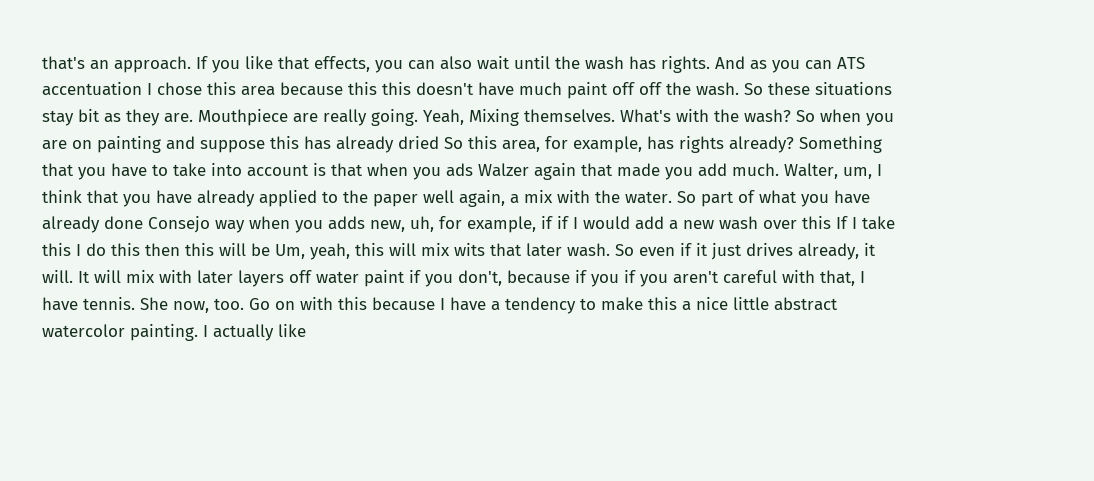that's an approach. If you like that effects, you can also wait until the wash has rights. And as you can ATS accentuation I chose this area because this this doesn't have much paint off off the wash. So these situations stay bit as they are. Mouthpiece are really going. Yeah, Mixing themselves. What's with the wash? So when you are on painting and suppose this has already dried So this area, for example, has rights already? Something that you have to take into account is that when you ads Walzer again that made you add much. Walter, um, I think that you have already applied to the paper well again, a mix with the water. So part of what you have already done Consejo way when you adds new, uh, for example, if if I would add a new wash over this If I take this I do this then this will be Um, yeah, this will mix wits that later wash. So even if it just drives already, it will. It will mix with later layers off water paint if you don't, because if you if you aren't careful with that, I have tennis. She now, too. Go on with this because I have a tendency to make this a nice little abstract watercolor painting. I actually like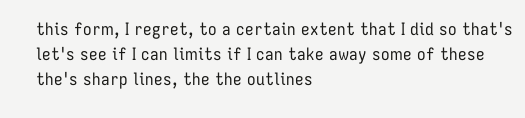this form, I regret, to a certain extent that I did so that's let's see if I can limits if I can take away some of these the's sharp lines, the the outlines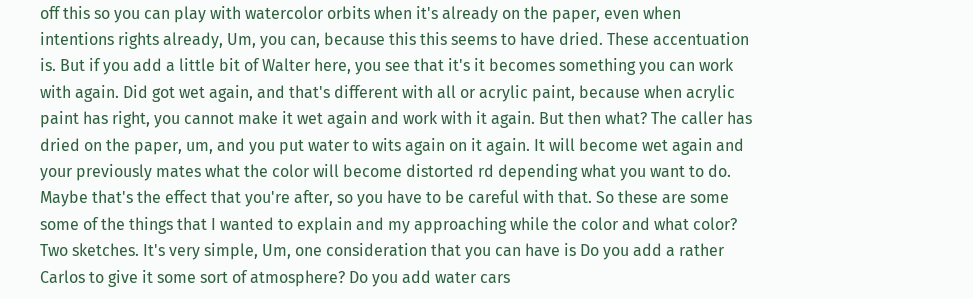off this so you can play with watercolor orbits when it's already on the paper, even when intentions rights already, Um, you can, because this this seems to have dried. These accentuation is. But if you add a little bit of Walter here, you see that it's it becomes something you can work with again. Did got wet again, and that's different with all or acrylic paint, because when acrylic paint has right, you cannot make it wet again and work with it again. But then what? The caller has dried on the paper, um, and you put water to wits again on it again. It will become wet again and your previously mates what the color will become distorted rd depending what you want to do. Maybe that's the effect that you're after, so you have to be careful with that. So these are some some of the things that I wanted to explain and my approaching while the color and what color? Two sketches. It's very simple, Um, one consideration that you can have is Do you add a rather Carlos to give it some sort of atmosphere? Do you add water cars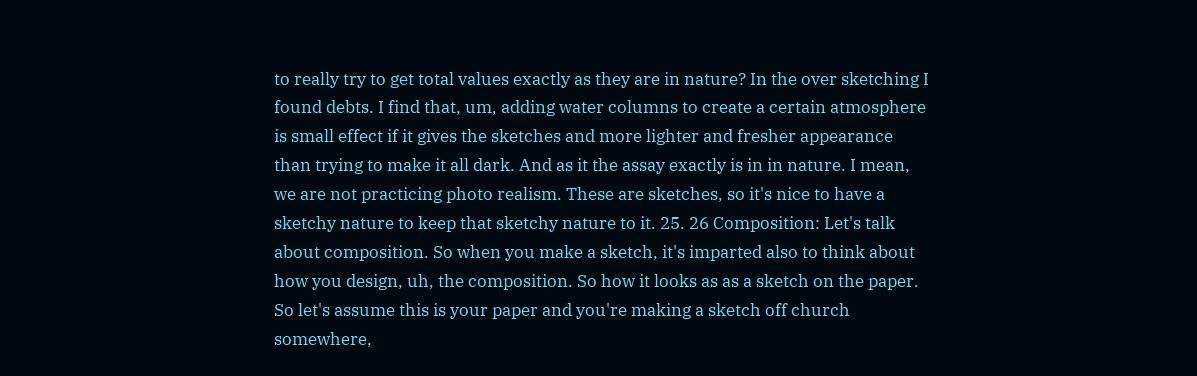to really try to get total values exactly as they are in nature? In the over sketching I found debts. I find that, um, adding water columns to create a certain atmosphere is small effect if it gives the sketches and more lighter and fresher appearance than trying to make it all dark. And as it the assay exactly is in in nature. I mean, we are not practicing photo realism. These are sketches, so it's nice to have a sketchy nature to keep that sketchy nature to it. 25. 26 Composition: Let's talk about composition. So when you make a sketch, it's imparted also to think about how you design, uh, the composition. So how it looks as as a sketch on the paper. So let's assume this is your paper and you're making a sketch off church somewhere,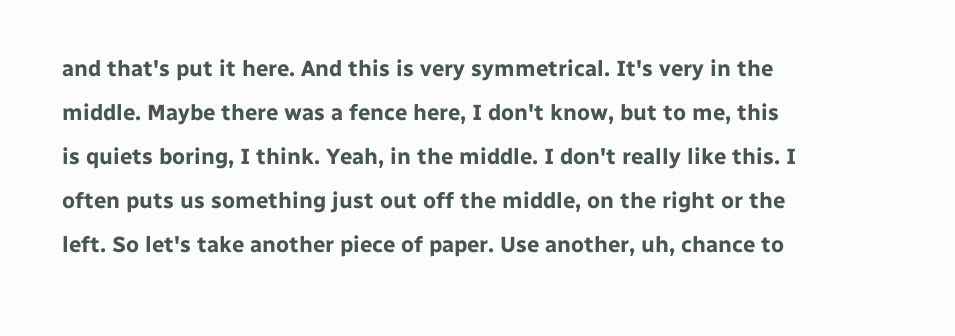and that's put it here. And this is very symmetrical. It's very in the middle. Maybe there was a fence here, I don't know, but to me, this is quiets boring, I think. Yeah, in the middle. I don't really like this. I often puts us something just out off the middle, on the right or the left. So let's take another piece of paper. Use another, uh, chance to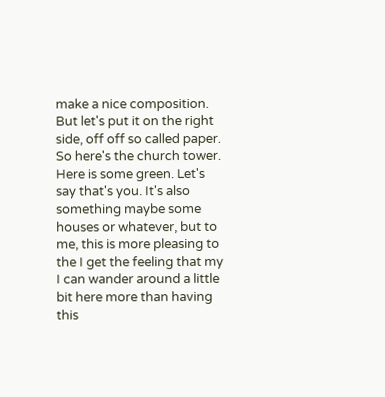make a nice composition. But let's put it on the right side, off off so called paper. So here's the church tower. Here is some green. Let's say that's you. It's also something maybe some houses or whatever, but to me, this is more pleasing to the I get the feeling that my I can wander around a little bit here more than having this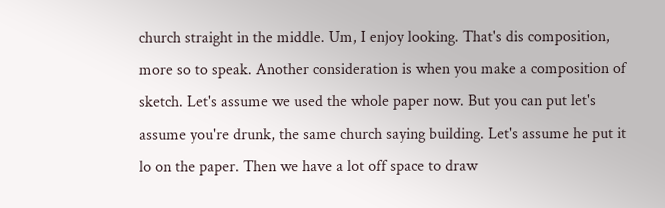church straight in the middle. Um, I enjoy looking. That's dis composition, more so to speak. Another consideration is when you make a composition of sketch. Let's assume we used the whole paper now. But you can put let's assume you're drunk, the same church saying building. Let's assume he put it lo on the paper. Then we have a lot off space to draw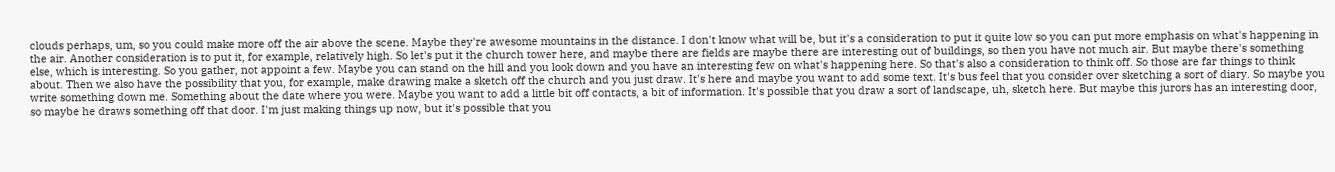clouds perhaps, um, so you could make more off the air above the scene. Maybe they're awesome mountains in the distance. I don't know what will be, but it's a consideration to put it quite low so you can put more emphasis on what's happening in the air. Another consideration is to put it, for example, relatively high. So let's put it the church tower here, and maybe there are fields are maybe there are interesting out of buildings, so then you have not much air. But maybe there's something else, which is interesting. So you gather, not appoint a few. Maybe you can stand on the hill and you look down and you have an interesting few on what's happening here. So that's also a consideration to think off. So those are far things to think about. Then we also have the possibility that you, for example, make drawing make a sketch off the church and you just draw. It's here and maybe you want to add some text. It's bus feel that you consider over sketching a sort of diary. So maybe you write something down me. Something about the date where you were. Maybe you want to add a little bit off contacts, a bit of information. It's possible that you draw a sort of landscape, uh, sketch here. But maybe this jurors has an interesting door, so maybe he draws something off that door. I'm just making things up now, but it's possible that you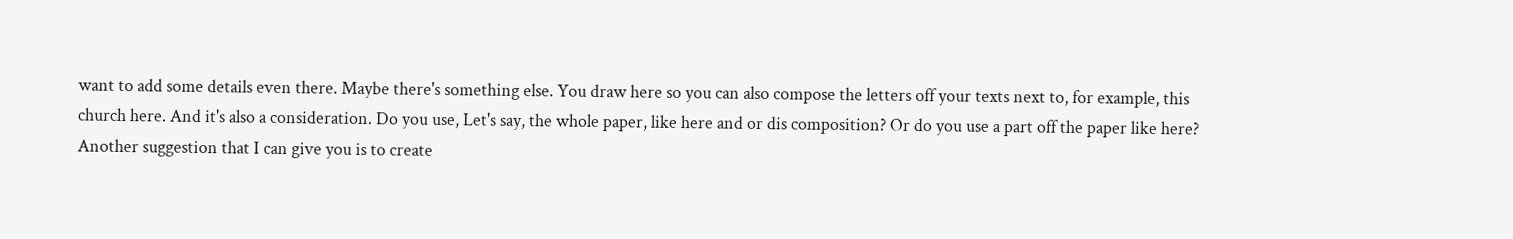want to add some details even there. Maybe there's something else. You draw here so you can also compose the letters off your texts next to, for example, this church here. And it's also a consideration. Do you use, Let's say, the whole paper, like here and or dis composition? Or do you use a part off the paper like here? Another suggestion that I can give you is to create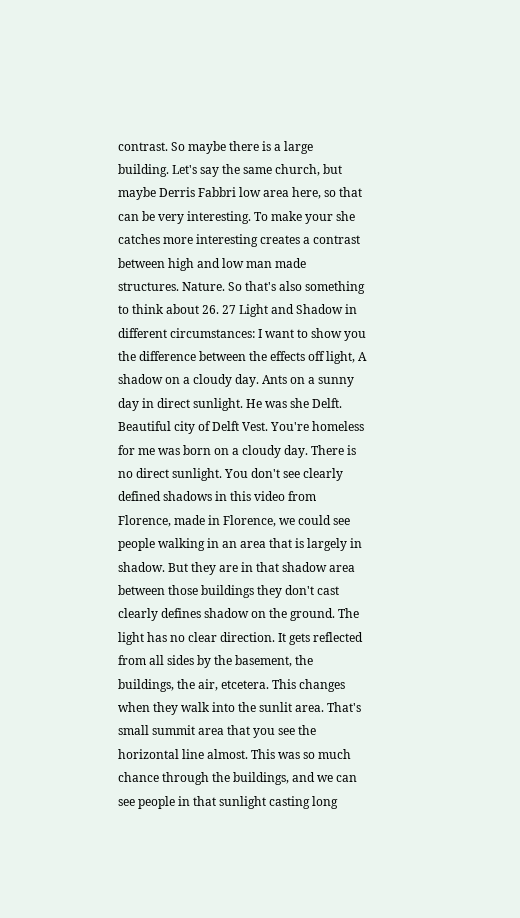contrast. So maybe there is a large building. Let's say the same church, but maybe Derris Fabbri low area here, so that can be very interesting. To make your she catches more interesting creates a contrast between high and low man made structures. Nature. So that's also something to think about 26. 27 Light and Shadow in different circumstances: I want to show you the difference between the effects off light, A shadow on a cloudy day. Ants on a sunny day in direct sunlight. He was she Delft. Beautiful city of Delft Vest. You're homeless for me was born on a cloudy day. There is no direct sunlight. You don't see clearly defined shadows in this video from Florence, made in Florence, we could see people walking in an area that is largely in shadow. But they are in that shadow area between those buildings they don't cast clearly defines shadow on the ground. The light has no clear direction. It gets reflected from all sides by the basement, the buildings, the air, etcetera. This changes when they walk into the sunlit area. That's small summit area that you see the horizontal line almost. This was so much chance through the buildings, and we can see people in that sunlight casting long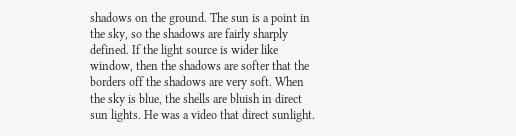shadows on the ground. The sun is a point in the sky, so the shadows are fairly sharply defined. If the light source is wider like window, then the shadows are softer that the borders off the shadows are very soft. When the sky is blue, the shells are bluish in direct sun lights. He was a video that direct sunlight.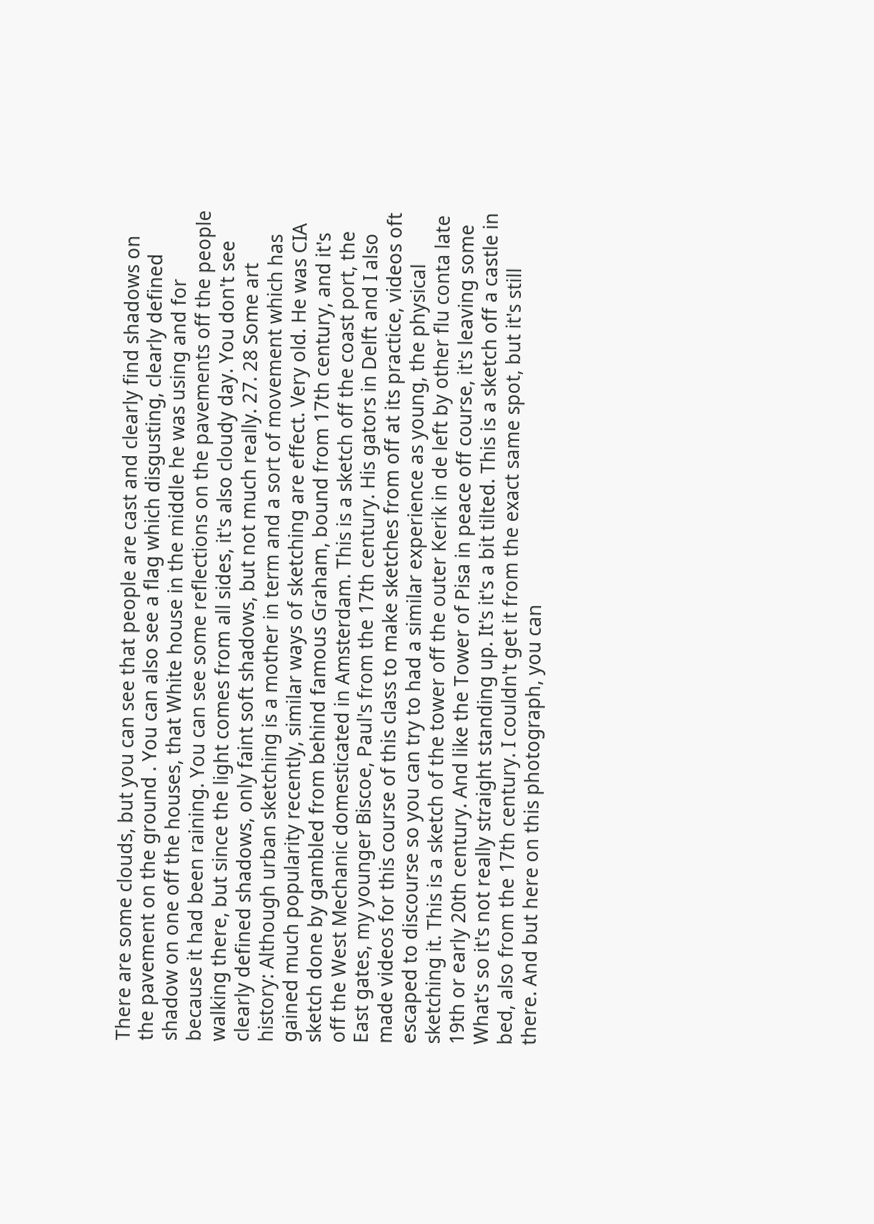There are some clouds, but you can see that people are cast and clearly find shadows on the pavement on the ground . You can also see a flag which disgusting, clearly defined shadow on one off the houses, that White house in the middle he was using and for because it had been raining. You can see some reflections on the pavements off the people walking there, but since the light comes from all sides, it's also cloudy day. You don't see clearly defined shadows, only faint soft shadows, but not much really. 27. 28 Some art history: Although urban sketching is a mother in term and a sort of movement which has gained much popularity recently, similar ways of sketching are effect. Very old. He was CIA sketch done by gambled from behind famous Graham, bound from 17th century, and it's off the West Mechanic domesticated in Amsterdam. This is a sketch off the coast port, the East gates, my younger Biscoe, Paul's from the 17th century. His gators in Delft and I also made videos for this course of this class to make sketches from off at its practice, videos oft escaped to discourse so you can try to had a similar experience as young, the physical sketching it. This is a sketch of the tower off the outer Kerik in de left by other flu conta late 19th or early 20th century. And like the Tower of Pisa in peace off course, it's leaving some What's so it's not really straight standing up. It's it's a bit tilted. This is a sketch off a castle in bed, also from the 17th century. I couldn't get it from the exact same spot, but it's still there. And but here on this photograph, you can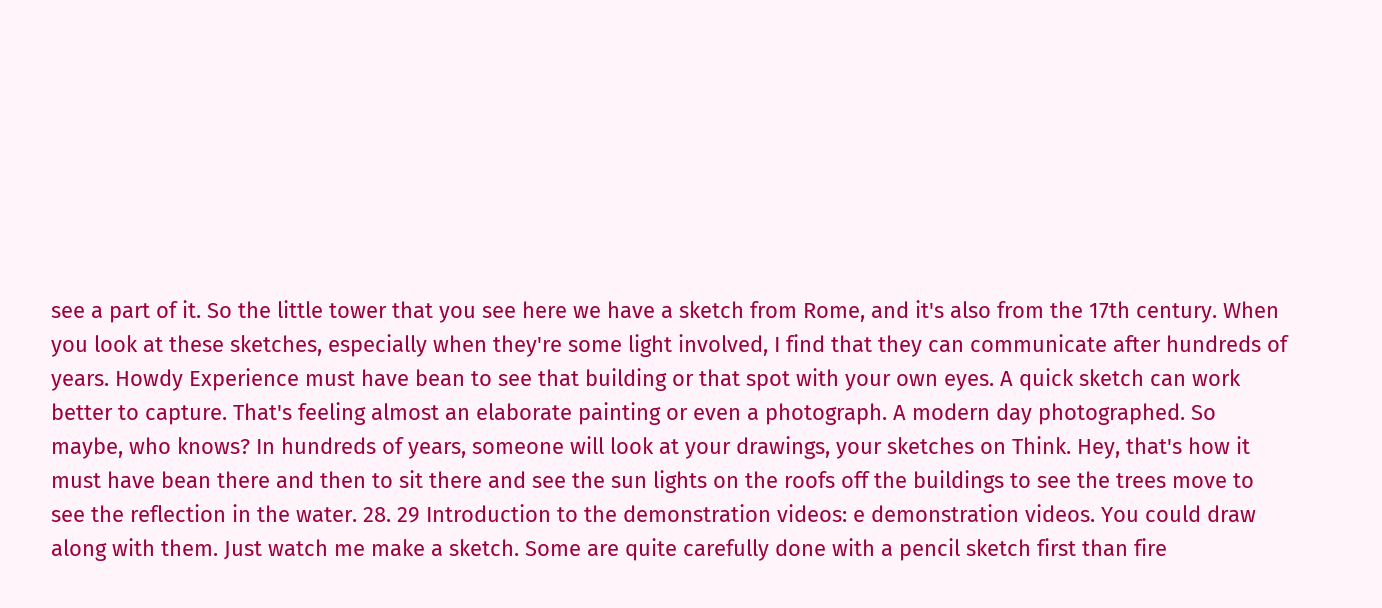see a part of it. So the little tower that you see here we have a sketch from Rome, and it's also from the 17th century. When you look at these sketches, especially when they're some light involved, I find that they can communicate after hundreds of years. Howdy Experience must have bean to see that building or that spot with your own eyes. A quick sketch can work better to capture. That's feeling almost an elaborate painting or even a photograph. A modern day photographed. So maybe, who knows? In hundreds of years, someone will look at your drawings, your sketches on Think. Hey, that's how it must have bean there and then to sit there and see the sun lights on the roofs off the buildings to see the trees move to see the reflection in the water. 28. 29 Introduction to the demonstration videos: e demonstration videos. You could draw along with them. Just watch me make a sketch. Some are quite carefully done with a pencil sketch first than fire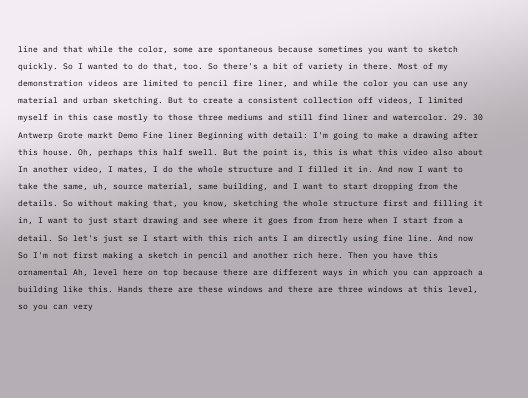line and that while the color, some are spontaneous because sometimes you want to sketch quickly. So I wanted to do that, too. So there's a bit of variety in there. Most of my demonstration videos are limited to pencil fire liner, and while the color you can use any material and urban sketching. But to create a consistent collection off videos, I limited myself in this case mostly to those three mediums and still find liner and watercolor. 29. 30 Antwerp Grote markt Demo Fine liner Beginning with detail: I'm going to make a drawing after this house. Oh, perhaps this half swell. But the point is, this is what this video also about In another video, I mates, I do the whole structure and I filled it in. And now I want to take the same, uh, source material, same building, and I want to start dropping from the details. So without making that, you know, sketching the whole structure first and filling it in, I want to just start drawing and see where it goes from from here when I start from a detail. So let's just se I start with this rich ants I am directly using fine line. And now So I'm not first making a sketch in pencil and another rich here. Then you have this ornamental Ah, level here on top because there are different ways in which you can approach a building like this. Hands there are these windows and there are three windows at this level, so you can very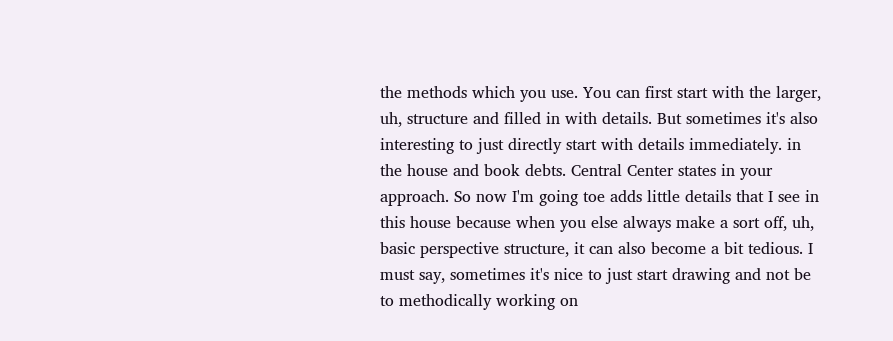the methods which you use. You can first start with the larger, uh, structure and filled in with details. But sometimes it's also interesting to just directly start with details immediately. in the house and book debts. Central Center states in your approach. So now I'm going toe adds little details that I see in this house because when you else always make a sort off, uh, basic perspective structure, it can also become a bit tedious. I must say, sometimes it's nice to just start drawing and not be to methodically working on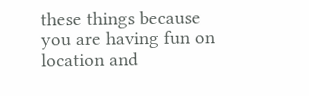these things because you are having fun on location and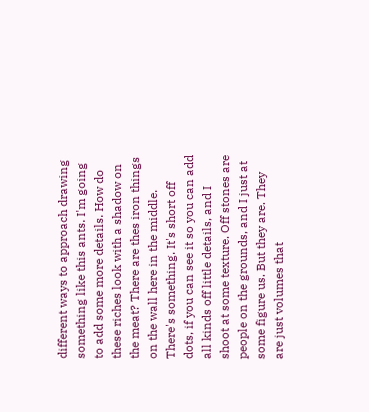different ways to approach drawing something like this ants. I'm going to add some more details. How do these riches look with a shadow on the meat? There are thes iron things on the wall here in the middle. There's something. It's short off dots, if you can see it so you can add all kinds off little details, and I shoot at some texture. Off stones are people on the grounds, and I just at some figure us. But they are. They are just volumes that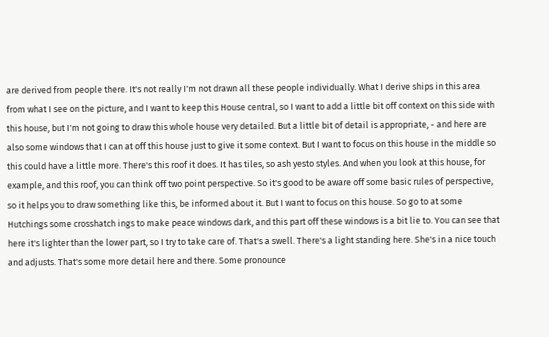are derived from people there. It's not really I'm not drawn all these people individually. What I derive ships in this area from what I see on the picture, and I want to keep this House central, so I want to add a little bit off context on this side with this house, but I'm not going to draw this whole house very detailed. But a little bit of detail is appropriate, - and here are also some windows that I can at off this house just to give it some context. But I want to focus on this house in the middle so this could have a little more. There's this roof it does. It has tiles, so ash yesto styles. And when you look at this house, for example, and this roof, you can think off two point perspective. So it's good to be aware off some basic rules of perspective, so it helps you to draw something like this, be informed about it. But I want to focus on this house. So go to at some Hutchings some crosshatch ings to make peace windows dark, and this part off these windows is a bit lie to. You can see that here it's lighter than the lower part, so I try to take care of. That's a swell. There's a light standing here. She's in a nice touch and adjusts. That's some more detail here and there. Some pronounce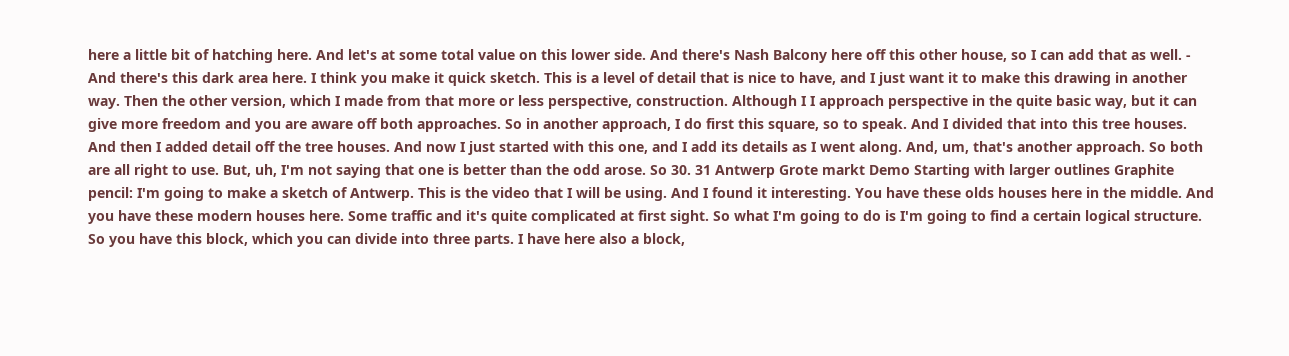here a little bit of hatching here. And let's at some total value on this lower side. And there's Nash Balcony here off this other house, so I can add that as well. - And there's this dark area here. I think you make it quick sketch. This is a level of detail that is nice to have, and I just want it to make this drawing in another way. Then the other version, which I made from that more or less perspective, construction. Although I I approach perspective in the quite basic way, but it can give more freedom and you are aware off both approaches. So in another approach, I do first this square, so to speak. And I divided that into this tree houses. And then I added detail off the tree houses. And now I just started with this one, and I add its details as I went along. And, um, that's another approach. So both are all right to use. But, uh, I'm not saying that one is better than the odd arose. So 30. 31 Antwerp Grote markt Demo Starting with larger outlines Graphite pencil: I'm going to make a sketch of Antwerp. This is the video that I will be using. And I found it interesting. You have these olds houses here in the middle. And you have these modern houses here. Some traffic and it's quite complicated at first sight. So what I'm going to do is I'm going to find a certain logical structure. So you have this block, which you can divide into three parts. I have here also a block,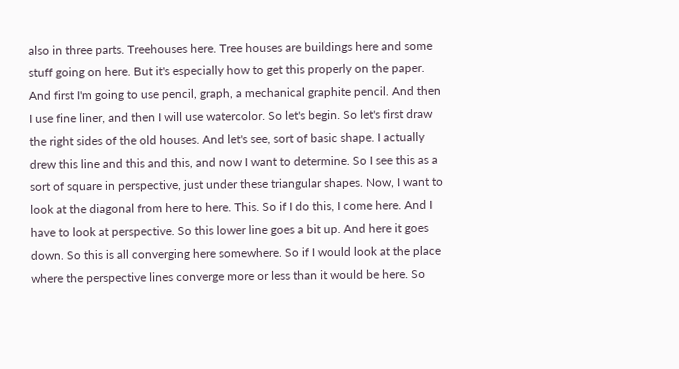also in three parts. Treehouses here. Tree houses are buildings here and some stuff going on here. But it's especially how to get this properly on the paper. And first I'm going to use pencil, graph, a mechanical graphite pencil. And then I use fine liner, and then I will use watercolor. So let's begin. So let's first draw the right sides of the old houses. And let's see, sort of basic shape. I actually drew this line and this and this, and now I want to determine. So I see this as a sort of square in perspective, just under these triangular shapes. Now, I want to look at the diagonal from here to here. This. So if I do this, I come here. And I have to look at perspective. So this lower line goes a bit up. And here it goes down. So this is all converging here somewhere. So if I would look at the place where the perspective lines converge more or less than it would be here. So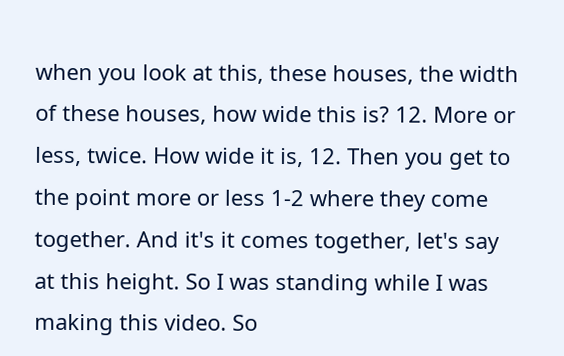when you look at this, these houses, the width of these houses, how wide this is? 12. More or less, twice. How wide it is, 12. Then you get to the point more or less 1-2 where they come together. And it's it comes together, let's say at this height. So I was standing while I was making this video. So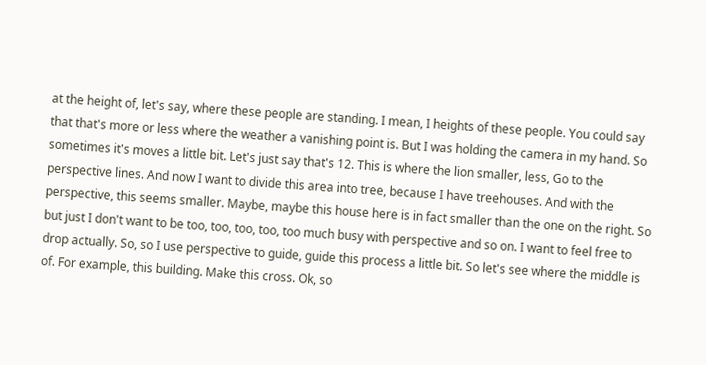at the height of, let's say, where these people are standing. I mean, I heights of these people. You could say that that's more or less where the weather a vanishing point is. But I was holding the camera in my hand. So sometimes it's moves a little bit. Let's just say that's 12. This is where the lion smaller, less, Go to the perspective lines. And now I want to divide this area into tree, because I have treehouses. And with the perspective, this seems smaller. Maybe, maybe this house here is in fact smaller than the one on the right. So but just I don't want to be too, too, too, too, too much busy with perspective and so on. I want to feel free to drop actually. So, so I use perspective to guide, guide this process a little bit. So let's see where the middle is of. For example, this building. Make this cross. Ok, so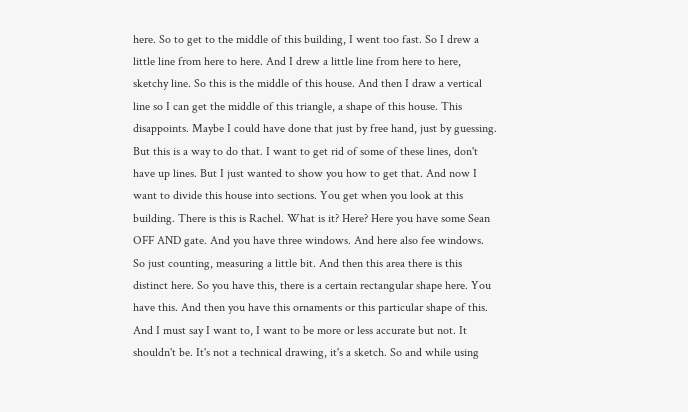here. So to get to the middle of this building, I went too fast. So I drew a little line from here to here. And I drew a little line from here to here, sketchy line. So this is the middle of this house. And then I draw a vertical line so I can get the middle of this triangle, a shape of this house. This disappoints. Maybe I could have done that just by free hand, just by guessing. But this is a way to do that. I want to get rid of some of these lines, don't have up lines. But I just wanted to show you how to get that. And now I want to divide this house into sections. You get when you look at this building. There is this is Rachel. What is it? Here? Here you have some Sean OFF AND gate. And you have three windows. And here also fee windows. So just counting, measuring a little bit. And then this area there is this distinct here. So you have this, there is a certain rectangular shape here. You have this. And then you have this ornaments or this particular shape of this. And I must say I want to, I want to be more or less accurate but not. It shouldn't be. It's not a technical drawing, it's a sketch. So and while using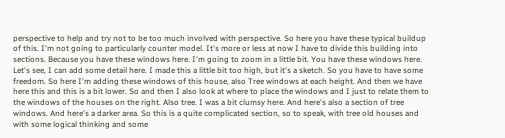perspective to help and try not to be too much involved with perspective. So here you have these typical buildup of this. I'm not going to particularly counter model. It's more or less at now I have to divide this building into sections. Because you have these windows here. I'm going to zoom in a little bit. You have these windows here. Let's see, I can add some detail here. I made this a little bit too high, but it's a sketch. So you have to have some freedom. So here I'm adding these windows of this house, also Tree windows at each height. And then we have here this and this is a bit lower. So and then I also look at where to place the windows and I just to relate them to the windows of the houses on the right. Also tree. I was a bit clumsy here. And here's also a section of tree windows. And here's a darker area. So this is a quite complicated section, so to speak, with tree old houses and with some logical thinking and some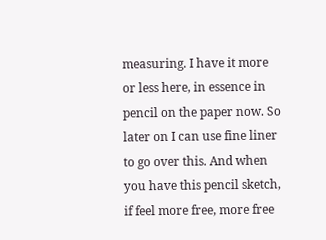measuring. I have it more or less here, in essence in pencil on the paper now. So later on I can use fine liner to go over this. And when you have this pencil sketch, if feel more free, more free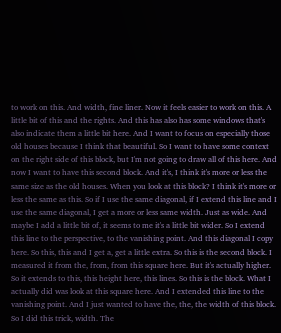to work on this. And width, fine liner. Now it feels easier to work on this. A little bit of this and the rights. And this has also has some windows that's also indicate them a little bit here. And I want to focus on especially those old houses because I think that beautiful. So I want to have some context on the right side of this block, but I'm not going to draw all of this here. And now I want to have this second block. And it's, I think it's more or less the same size as the old houses. When you look at this block? I think it's more or less the same as this. So if I use the same diagonal, if I extend this line and I use the same diagonal, I get a more or less same width. Just as wide. And maybe I add a little bit of, it seems to me it's a little bit wider. So I extend this line to the perspective, to the vanishing point. And this diagonal I copy here. So this, this and I get a, get a little extra. So this is the second block. I measured it from the, from, from this square here. But it's actually higher. So it extends to this, this height here, this lines. So this is the block. What I actually did was look at this square here. And I extended this line to the vanishing point. And I just wanted to have the, the, the width of this block. So I did this trick, width. The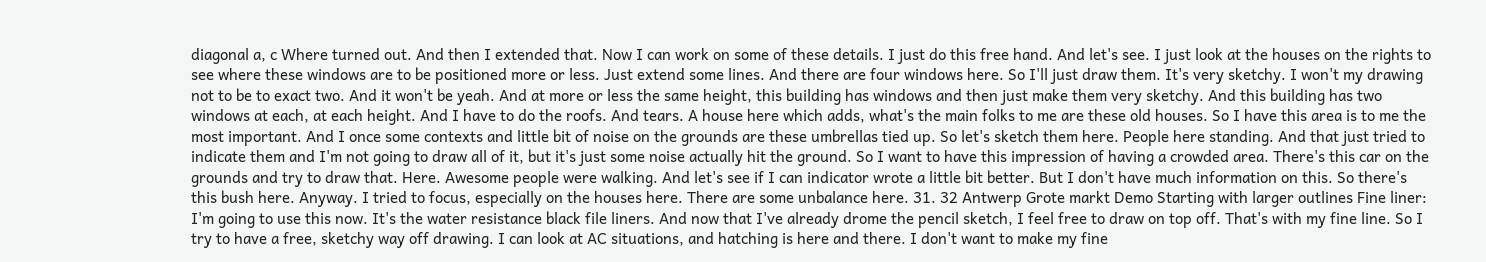diagonal a, c Where turned out. And then I extended that. Now I can work on some of these details. I just do this free hand. And let's see. I just look at the houses on the rights to see where these windows are to be positioned more or less. Just extend some lines. And there are four windows here. So I'll just draw them. It's very sketchy. I won't my drawing not to be to exact two. And it won't be yeah. And at more or less the same height, this building has windows and then just make them very sketchy. And this building has two windows at each, at each height. And I have to do the roofs. And tears. A house here which adds, what's the main folks to me are these old houses. So I have this area is to me the most important. And I once some contexts and little bit of noise on the grounds are these umbrellas tied up. So let's sketch them here. People here standing. And that just tried to indicate them and I'm not going to draw all of it, but it's just some noise actually hit the ground. So I want to have this impression of having a crowded area. There's this car on the grounds and try to draw that. Here. Awesome people were walking. And let's see if I can indicator wrote a little bit better. But I don't have much information on this. So there's this bush here. Anyway. I tried to focus, especially on the houses here. There are some unbalance here. 31. 32 Antwerp Grote markt Demo Starting with larger outlines Fine liner: I'm going to use this now. It's the water resistance black file liners. And now that I've already drome the pencil sketch, I feel free to draw on top off. That's with my fine line. So I try to have a free, sketchy way off drawing. I can look at AC situations, and hatching is here and there. I don't want to make my fine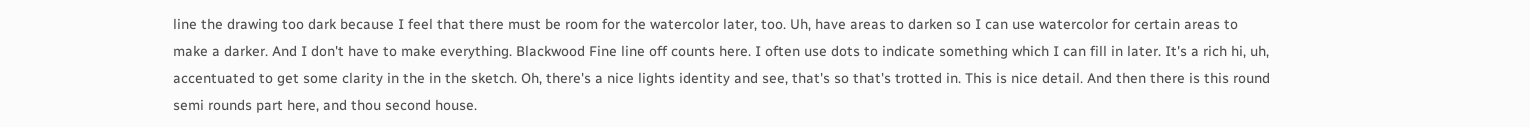line the drawing too dark because I feel that there must be room for the watercolor later, too. Uh, have areas to darken so I can use watercolor for certain areas to make a darker. And I don't have to make everything. Blackwood Fine line off counts here. I often use dots to indicate something which I can fill in later. It's a rich hi, uh, accentuated to get some clarity in the in the sketch. Oh, there's a nice lights identity and see, that's so that's trotted in. This is nice detail. And then there is this round semi rounds part here, and thou second house.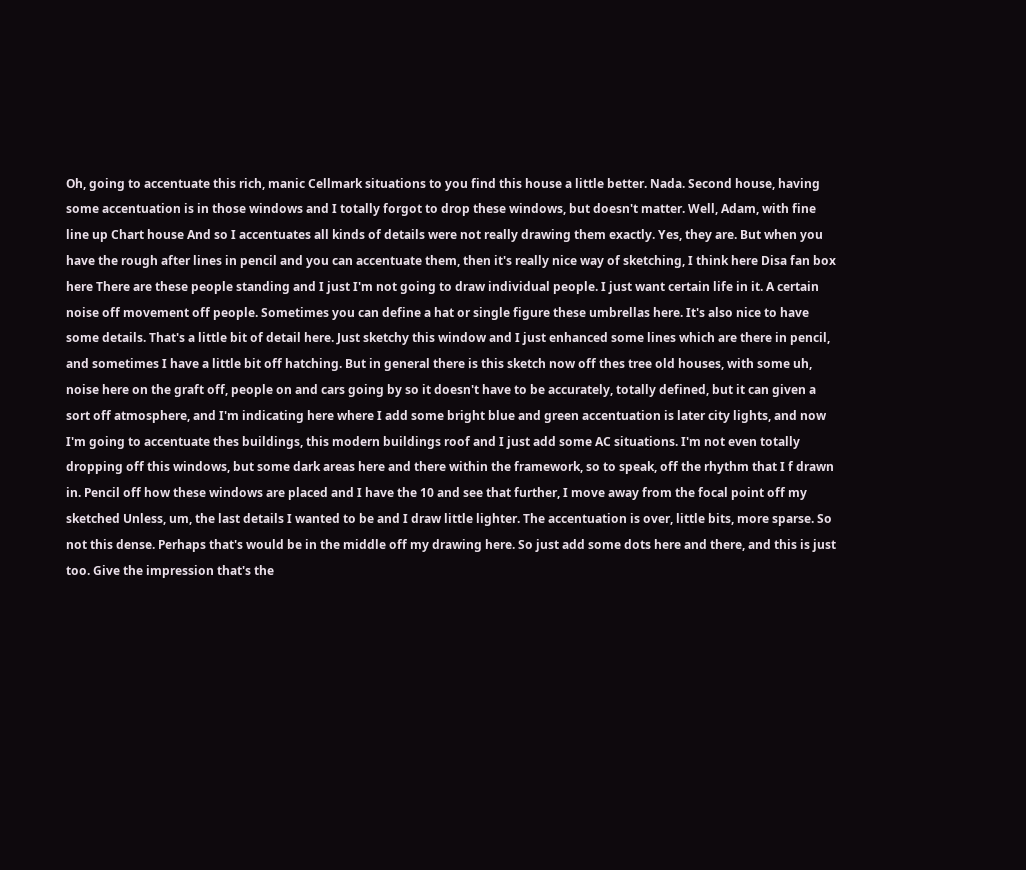Oh, going to accentuate this rich, manic Cellmark situations to you find this house a little better. Nada. Second house, having some accentuation is in those windows and I totally forgot to drop these windows, but doesn't matter. Well, Adam, with fine line up Chart house And so I accentuates all kinds of details were not really drawing them exactly. Yes, they are. But when you have the rough after lines in pencil and you can accentuate them, then it's really nice way of sketching, I think here Disa fan box here There are these people standing and I just I'm not going to draw individual people. I just want certain life in it. A certain noise off movement off people. Sometimes you can define a hat or single figure these umbrellas here. It's also nice to have some details. That's a little bit of detail here. Just sketchy this window and I just enhanced some lines which are there in pencil, and sometimes I have a little bit off hatching. But in general there is this sketch now off thes tree old houses, with some uh, noise here on the graft off, people on and cars going by so it doesn't have to be accurately, totally defined, but it can given a sort off atmosphere, and I'm indicating here where I add some bright blue and green accentuation is later city lights, and now I'm going to accentuate thes buildings, this modern buildings roof and I just add some AC situations. I'm not even totally dropping off this windows, but some dark areas here and there within the framework, so to speak, off the rhythm that I f drawn in. Pencil off how these windows are placed and I have the 10 and see that further, I move away from the focal point off my sketched Unless, um, the last details I wanted to be and I draw little lighter. The accentuation is over, little bits, more sparse. So not this dense. Perhaps that's would be in the middle off my drawing here. So just add some dots here and there, and this is just too. Give the impression that's the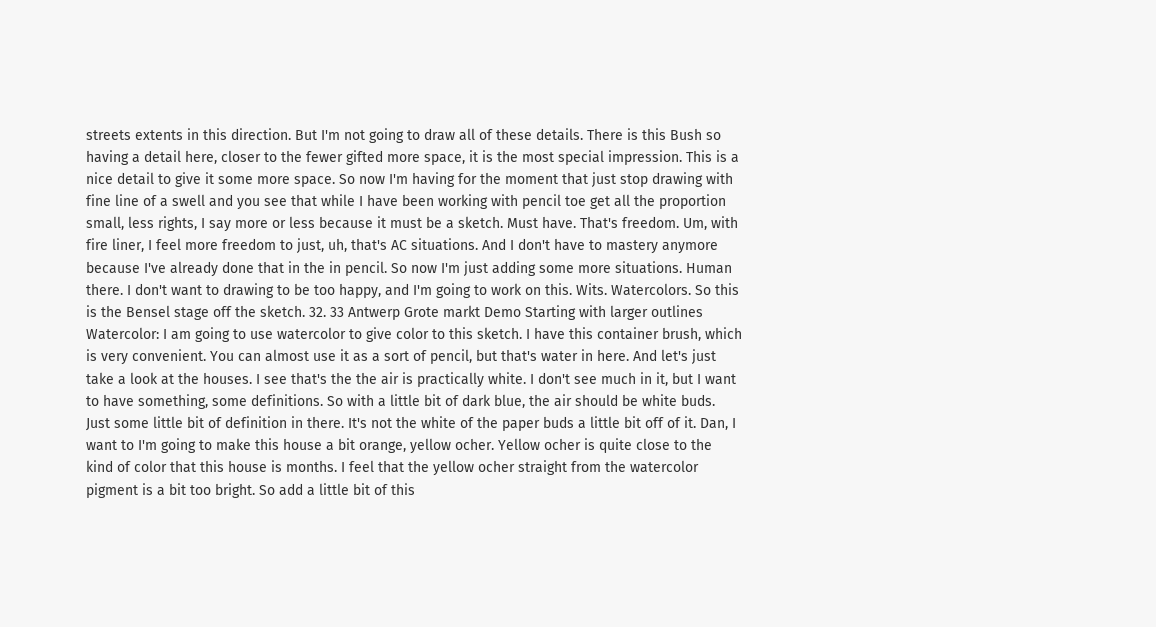streets extents in this direction. But I'm not going to draw all of these details. There is this Bush so having a detail here, closer to the fewer gifted more space, it is the most special impression. This is a nice detail to give it some more space. So now I'm having for the moment that just stop drawing with fine line of a swell and you see that while I have been working with pencil toe get all the proportion small, less rights, I say more or less because it must be a sketch. Must have. That's freedom. Um, with fire liner, I feel more freedom to just, uh, that's AC situations. And I don't have to mastery anymore because I've already done that in the in pencil. So now I'm just adding some more situations. Human there. I don't want to drawing to be too happy, and I'm going to work on this. Wits. Watercolors. So this is the Bensel stage off the sketch. 32. 33 Antwerp Grote markt Demo Starting with larger outlines Watercolor: I am going to use watercolor to give color to this sketch. I have this container brush, which is very convenient. You can almost use it as a sort of pencil, but that's water in here. And let's just take a look at the houses. I see that's the the air is practically white. I don't see much in it, but I want to have something, some definitions. So with a little bit of dark blue, the air should be white buds. Just some little bit of definition in there. It's not the white of the paper buds a little bit off of it. Dan, I want to I'm going to make this house a bit orange, yellow ocher. Yellow ocher is quite close to the kind of color that this house is months. I feel that the yellow ocher straight from the watercolor pigment is a bit too bright. So add a little bit of this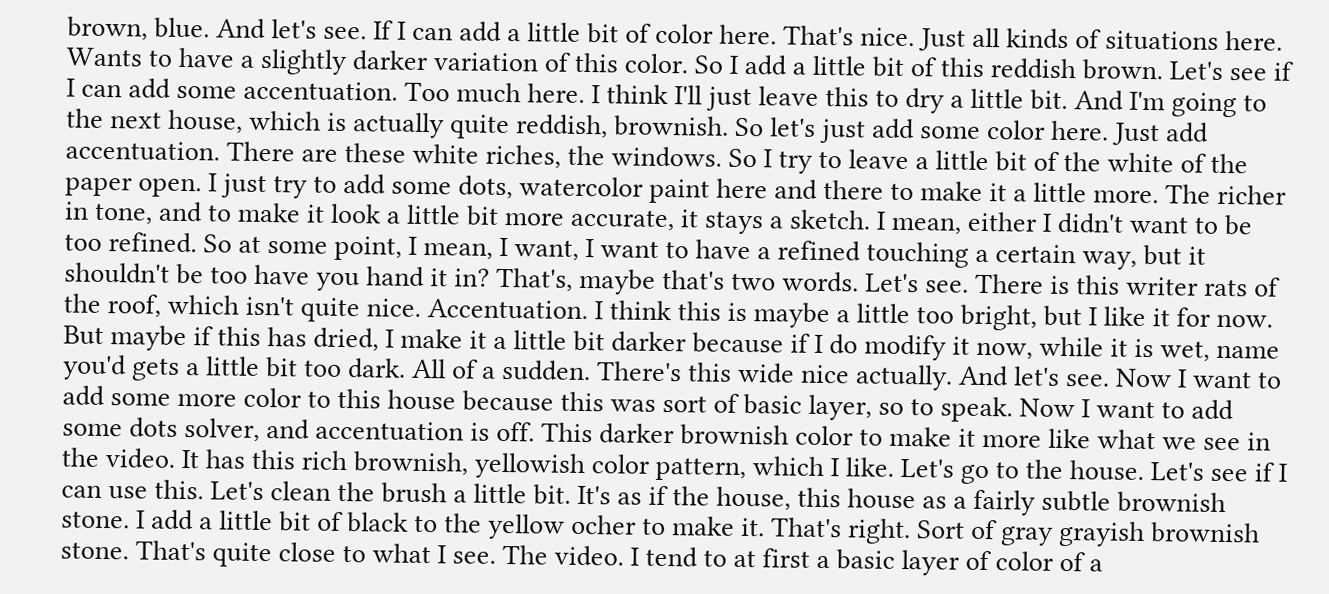brown, blue. And let's see. If I can add a little bit of color here. That's nice. Just all kinds of situations here. Wants to have a slightly darker variation of this color. So I add a little bit of this reddish brown. Let's see if I can add some accentuation. Too much here. I think I'll just leave this to dry a little bit. And I'm going to the next house, which is actually quite reddish, brownish. So let's just add some color here. Just add accentuation. There are these white riches, the windows. So I try to leave a little bit of the white of the paper open. I just try to add some dots, watercolor paint here and there to make it a little more. The richer in tone, and to make it look a little bit more accurate, it stays a sketch. I mean, either I didn't want to be too refined. So at some point, I mean, I want, I want to have a refined touching a certain way, but it shouldn't be too have you hand it in? That's, maybe that's two words. Let's see. There is this writer rats of the roof, which isn't quite nice. Accentuation. I think this is maybe a little too bright, but I like it for now. But maybe if this has dried, I make it a little bit darker because if I do modify it now, while it is wet, name you'd gets a little bit too dark. All of a sudden. There's this wide nice actually. And let's see. Now I want to add some more color to this house because this was sort of basic layer, so to speak. Now I want to add some dots solver, and accentuation is off. This darker brownish color to make it more like what we see in the video. It has this rich brownish, yellowish color pattern, which I like. Let's go to the house. Let's see if I can use this. Let's clean the brush a little bit. It's as if the house, this house as a fairly subtle brownish stone. I add a little bit of black to the yellow ocher to make it. That's right. Sort of gray grayish brownish stone. That's quite close to what I see. The video. I tend to at first a basic layer of color of a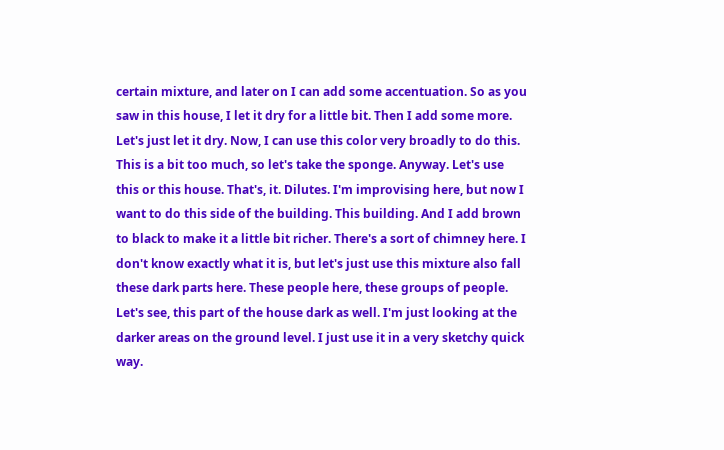certain mixture, and later on I can add some accentuation. So as you saw in this house, I let it dry for a little bit. Then I add some more. Let's just let it dry. Now, I can use this color very broadly to do this. This is a bit too much, so let's take the sponge. Anyway. Let's use this or this house. That's, it. Dilutes. I'm improvising here, but now I want to do this side of the building. This building. And I add brown to black to make it a little bit richer. There's a sort of chimney here. I don't know exactly what it is, but let's just use this mixture also fall these dark parts here. These people here, these groups of people. Let's see, this part of the house dark as well. I'm just looking at the darker areas on the ground level. I just use it in a very sketchy quick way.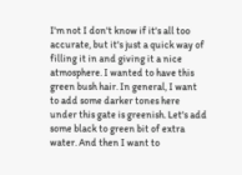I'm not I don't know if it's all too accurate, but it's just a quick way of filling it in and giving it a nice atmosphere. I wanted to have this green bush hair. In general, I want to add some darker tones here under this gate is greenish. Let's add some black to green bit of extra water. And then I want to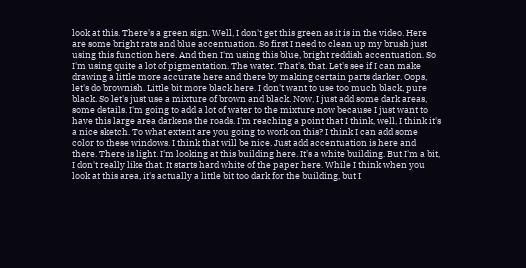look at this. There's a green sign. Well, I don't get this green as it is in the video. Here are some bright rats and blue accentuation. So first I need to clean up my brush just using this function here. And then I'm using this blue, bright reddish accentuation. So I'm using quite a lot of pigmentation. The water. That's, that. Let's see if I can make drawing a little more accurate here and there by making certain parts darker. Oops, let's do brownish. Little bit more black here. I don't want to use too much black, pure black. So let's just use a mixture of brown and black. Now, I just add some dark areas, some details. I'm going to add a lot of water to the mixture now because I just want to have this large area darkens the roads. I'm reaching a point that I think, well, I think it's a nice sketch. To what extent are you going to work on this? I think I can add some color to these windows. I think that will be nice. Just add accentuation is here and there. There is light. I'm looking at this building here. It's a white building. But I'm a bit, I don't really like that. It starts hard white of the paper here. While I think when you look at this area, it's actually a little bit too dark for the building, but I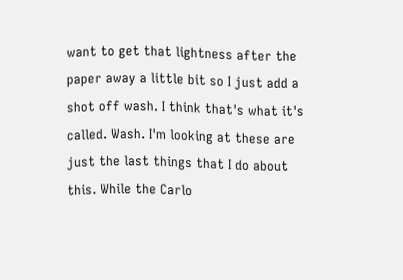want to get that lightness after the paper away a little bit so I just add a shot off wash. I think that's what it's called. Wash. I'm looking at these are just the last things that I do about this. While the Carlo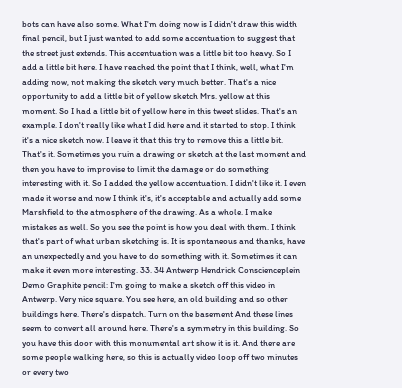bots can have also some. What I'm doing now is I didn't draw this width final pencil, but I just wanted to add some accentuation to suggest that the street just extends. This accentuation was a little bit too heavy. So I add a little bit here. I have reached the point that I think, well, what I'm adding now, not making the sketch very much better. That's a nice opportunity to add a little bit of yellow sketch Mrs. yellow at this moment. So I had a little bit of yellow here in this tweet slides. That's an example. I don't really like what I did here and it started to stop. I think it's a nice sketch now. I leave it that this try to remove this a little bit. That's it. Sometimes you ruin a drawing or sketch at the last moment and then you have to improvise to limit the damage or do something interesting with it. So I added the yellow accentuation. I didn't like it. I even made it worse and now I think it's, it's acceptable and actually add some Marshfield to the atmosphere of the drawing. As a whole. I make mistakes as well. So you see the point is how you deal with them. I think that's part of what urban sketching is. It is spontaneous and thanks, have an unexpectedly and you have to do something with it. Sometimes it can make it even more interesting. 33. 34 Antwerp Hendrick Conscienceplein Demo Graphite pencil: I'm going to make a sketch off this video in Antwerp. Very nice square. You see here, an old building and so other buildings here. There's dispatch. Turn on the basement And these lines seem to convert all around here. There's a symmetry in this building. So you have this door with this monumental art show it is it. And there are some people walking here, so this is actually video loop off two minutes or every two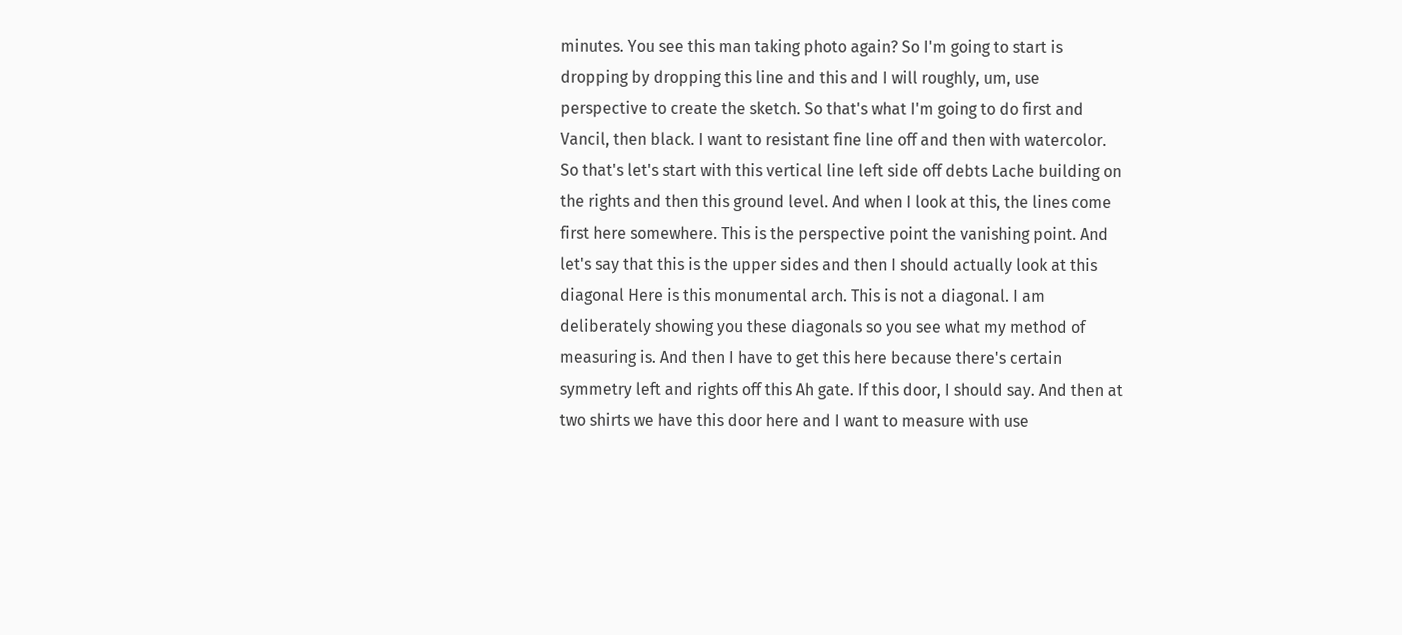minutes. You see this man taking photo again? So I'm going to start is dropping by dropping this line and this and I will roughly, um, use perspective to create the sketch. So that's what I'm going to do first and Vancil, then black. I want to resistant fine line off and then with watercolor. So that's let's start with this vertical line left side off debts Lache building on the rights and then this ground level. And when I look at this, the lines come first here somewhere. This is the perspective point the vanishing point. And let's say that this is the upper sides and then I should actually look at this diagonal Here is this monumental arch. This is not a diagonal. I am deliberately showing you these diagonals so you see what my method of measuring is. And then I have to get this here because there's certain symmetry left and rights off this Ah gate. If this door, I should say. And then at two shirts we have this door here and I want to measure with use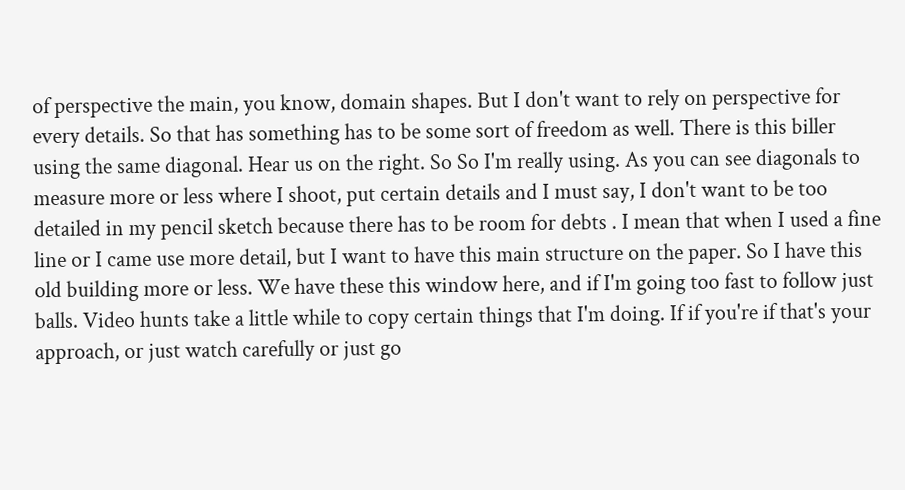of perspective the main, you know, domain shapes. But I don't want to rely on perspective for every details. So that has something has to be some sort of freedom as well. There is this biller using the same diagonal. Hear us on the right. So So I'm really using. As you can see diagonals to measure more or less where I shoot, put certain details and I must say, I don't want to be too detailed in my pencil sketch because there has to be room for debts . I mean that when I used a fine line or I came use more detail, but I want to have this main structure on the paper. So I have this old building more or less. We have these this window here, and if I'm going too fast to follow just balls. Video hunts take a little while to copy certain things that I'm doing. If if you're if that's your approach, or just watch carefully or just go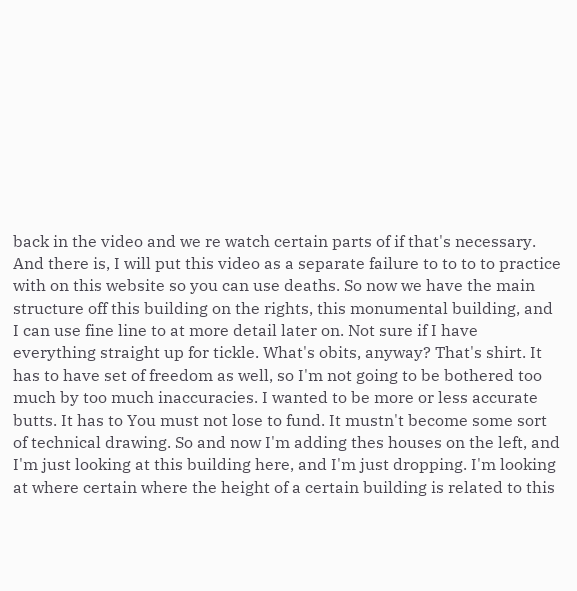back in the video and we re watch certain parts of if that's necessary. And there is, I will put this video as a separate failure to to to to practice with on this website so you can use deaths. So now we have the main structure off this building on the rights, this monumental building, and I can use fine line to at more detail later on. Not sure if I have everything straight up for tickle. What's obits, anyway? That's shirt. It has to have set of freedom as well, so I'm not going to be bothered too much by too much inaccuracies. I wanted to be more or less accurate butts. It has to You must not lose to fund. It mustn't become some sort of technical drawing. So and now I'm adding thes houses on the left, and I'm just looking at this building here, and I'm just dropping. I'm looking at where certain where the height of a certain building is related to this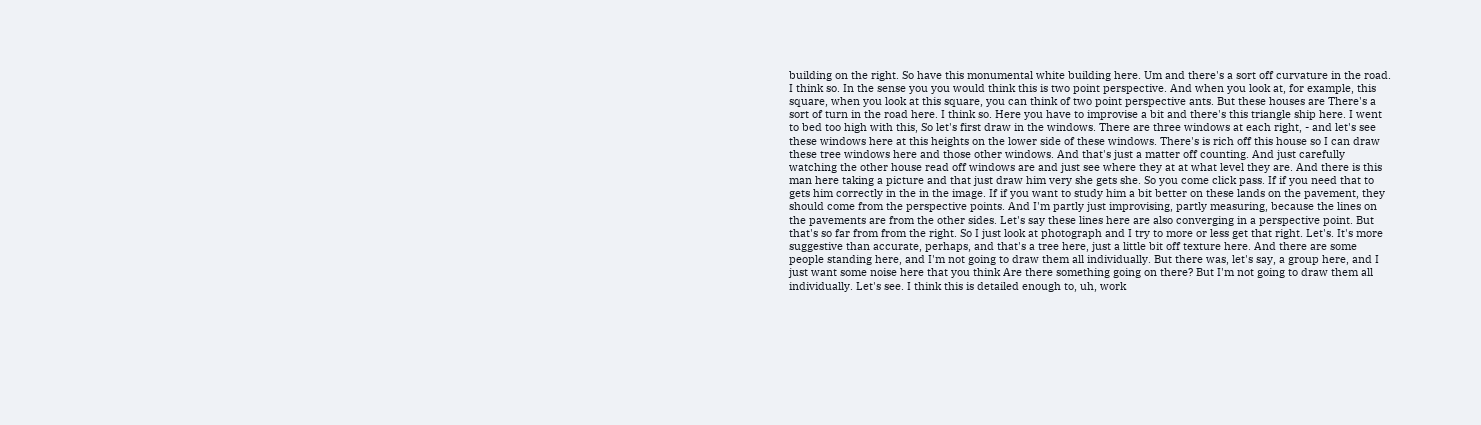building on the right. So have this monumental white building here. Um and there's a sort off curvature in the road. I think so. In the sense you you would think this is two point perspective. And when you look at, for example, this square, when you look at this square, you can think of two point perspective ants. But these houses are There's a sort of turn in the road here. I think so. Here you have to improvise a bit and there's this triangle ship here. I went to bed too high with this, So let's first draw in the windows. There are three windows at each right, - and let's see these windows here at this heights on the lower side of these windows. There's is rich off this house so I can draw these tree windows here and those other windows. And that's just a matter off counting. And just carefully watching the other house read off windows are and just see where they at at what level they are. And there is this man here taking a picture and that just draw him very she gets she. So you come click pass. If if you need that to gets him correctly in the in the image. If if you want to study him a bit better on these lands on the pavement, they should come from the perspective points. And I'm partly just improvising, partly measuring, because the lines on the pavements are from the other sides. Let's say these lines here are also converging in a perspective point. But that's so far from from the right. So I just look at photograph and I try to more or less get that right. Let's. It's more suggestive than accurate, perhaps, and that's a tree here, just a little bit off texture here. And there are some people standing here, and I'm not going to draw them all individually. But there was, let's say, a group here, and I just want some noise here that you think Are there something going on there? But I'm not going to draw them all individually. Let's see. I think this is detailed enough to, uh, work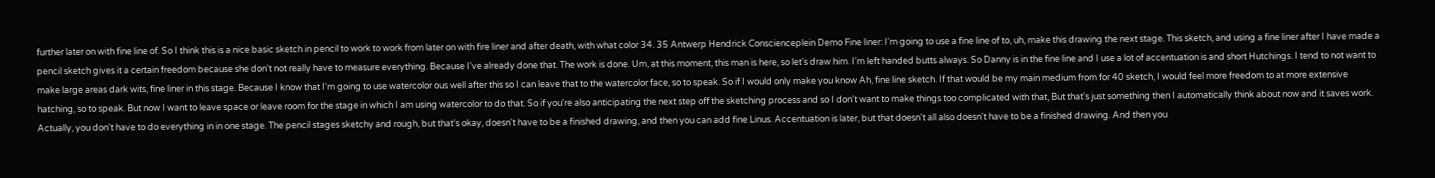further later on with fine line of. So I think this is a nice basic sketch in pencil to work to work from later on with fire liner and after death, with what color 34. 35 Antwerp Hendrick Conscienceplein Demo Fine liner: I'm going to use a fine line of to, uh, make this drawing the next stage. This sketch, and using a fine liner after I have made a pencil sketch gives it a certain freedom because she don't not really have to measure everything. Because I've already done that. The work is done. Um, at this moment, this man is here, so let's draw him. I'm left handed butts always. So Danny is in the fine line and I use a lot of accentuation is and short Hutchings. I tend to not want to make large areas dark wits, fine liner in this stage. Because I know that I'm going to use watercolor ous well after this so I can leave that to the watercolor face, so to speak. So if I would only make you know Ah, fine line sketch. If that would be my main medium from for 40 sketch, I would feel more freedom to at more extensive hatching, so to speak. But now I want to leave space or leave room for the stage in which I am using watercolor to do that. So if you're also anticipating the next step off the sketching process and so I don't want to make things too complicated with that, But that's just something then I automatically think about now and it saves work. Actually, you don't have to do everything in in one stage. The pencil stages sketchy and rough, but that's okay, doesn't have to be a finished drawing, and then you can add fine Linus. Accentuation is later, but that doesn't all also doesn't have to be a finished drawing. And then you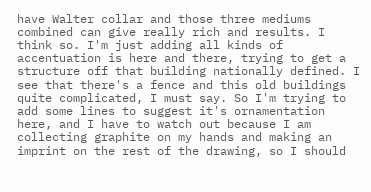have Walter collar and those three mediums combined can give really rich and results. I think so. I'm just adding all kinds of accentuation is here and there, trying to get a structure off that building nationally defined. I see that there's a fence and this old buildings quite complicated, I must say. So I'm trying to add some lines to suggest it's ornamentation here, and I have to watch out because I am collecting graphite on my hands and making an imprint on the rest of the drawing, so I should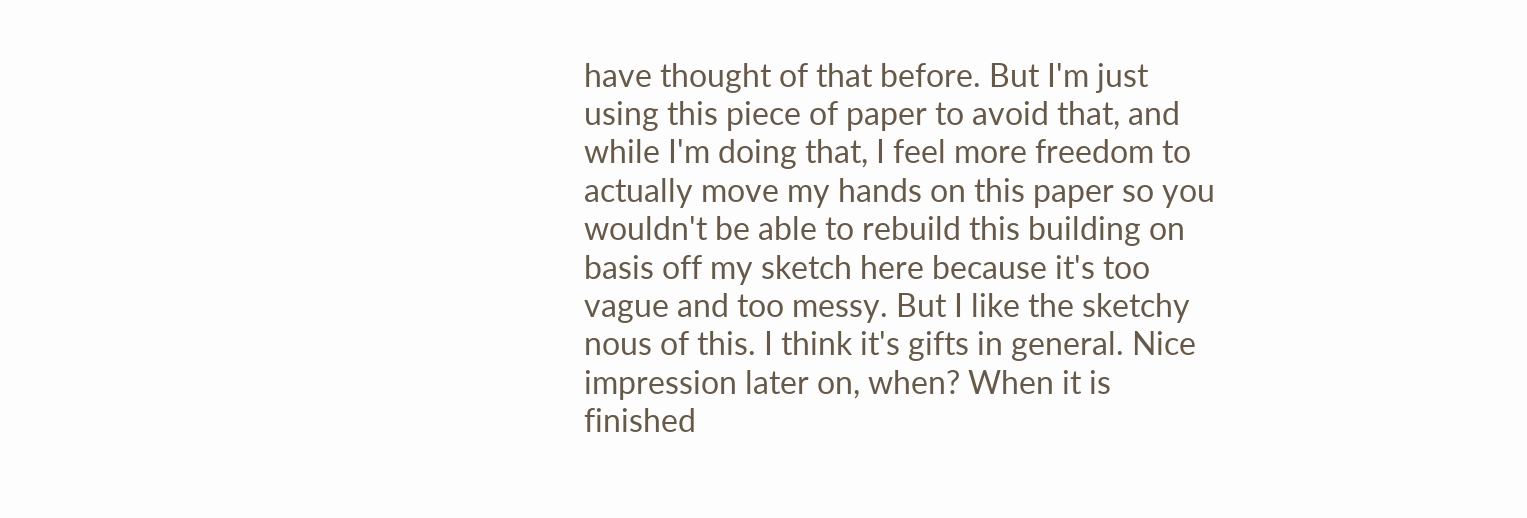have thought of that before. But I'm just using this piece of paper to avoid that, and while I'm doing that, I feel more freedom to actually move my hands on this paper so you wouldn't be able to rebuild this building on basis off my sketch here because it's too vague and too messy. But I like the sketchy nous of this. I think it's gifts in general. Nice impression later on, when? When it is finished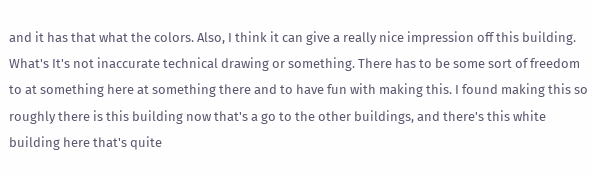and it has that what the colors. Also, I think it can give a really nice impression off this building. What's It's not inaccurate technical drawing or something. There has to be some sort of freedom to at something here at something there and to have fun with making this. I found making this so roughly there is this building now that's a go to the other buildings, and there's this white building here that's quite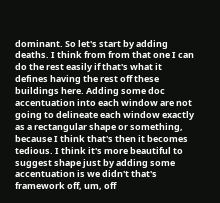dominant. So let's start by adding deaths. I think from from that one I can do the rest easily if that's what it defines having the rest off these buildings here. Adding some doc accentuation into each window are not going to delineate each window exactly as a rectangular shape or something, because I think that's then it becomes tedious. I think it's more beautiful to suggest shape just by adding some accentuation is we didn't that's framework off, um, off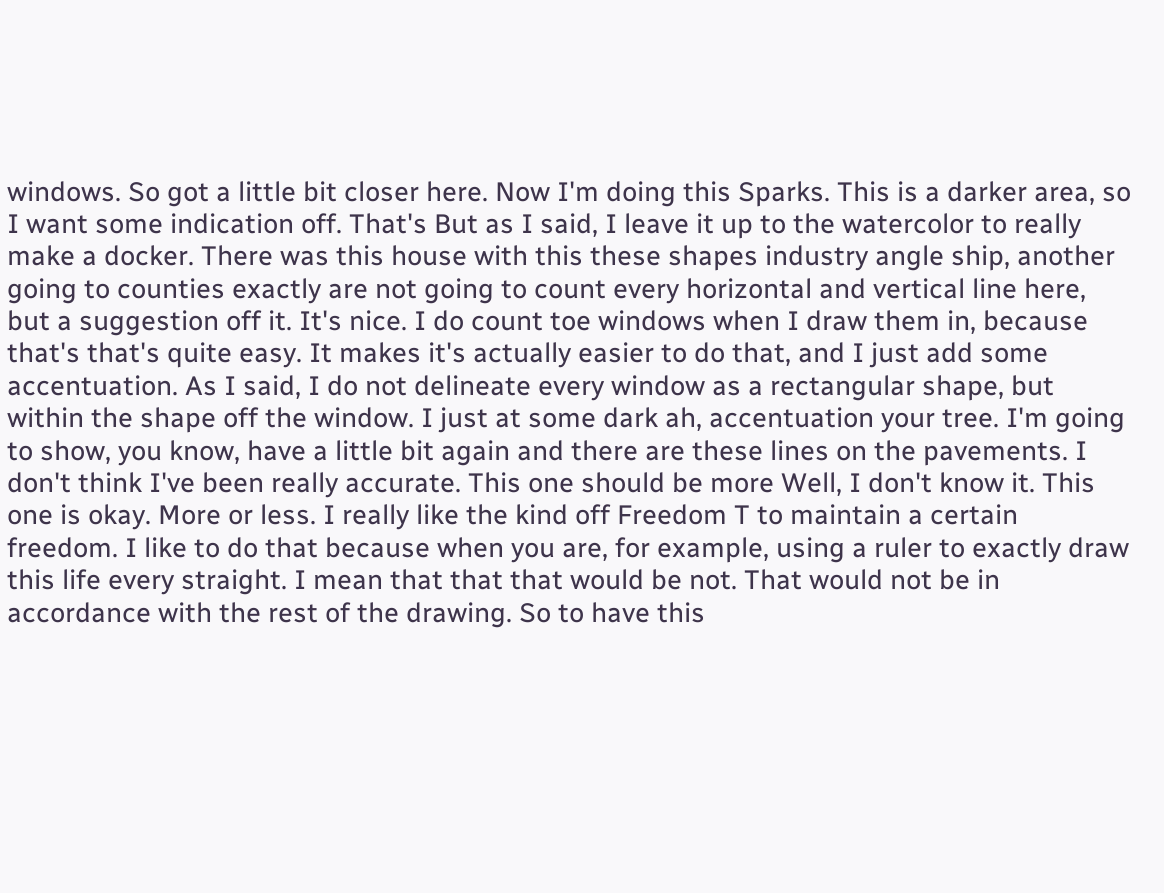windows. So got a little bit closer here. Now I'm doing this Sparks. This is a darker area, so I want some indication off. That's But as I said, I leave it up to the watercolor to really make a docker. There was this house with this these shapes industry angle ship, another going to counties exactly are not going to count every horizontal and vertical line here, but a suggestion off it. It's nice. I do count toe windows when I draw them in, because that's that's quite easy. It makes it's actually easier to do that, and I just add some accentuation. As I said, I do not delineate every window as a rectangular shape, but within the shape off the window. I just at some dark ah, accentuation your tree. I'm going to show, you know, have a little bit again and there are these lines on the pavements. I don't think I've been really accurate. This one should be more Well, I don't know it. This one is okay. More or less. I really like the kind off Freedom T to maintain a certain freedom. I like to do that because when you are, for example, using a ruler to exactly draw this life every straight. I mean that that that would be not. That would not be in accordance with the rest of the drawing. So to have this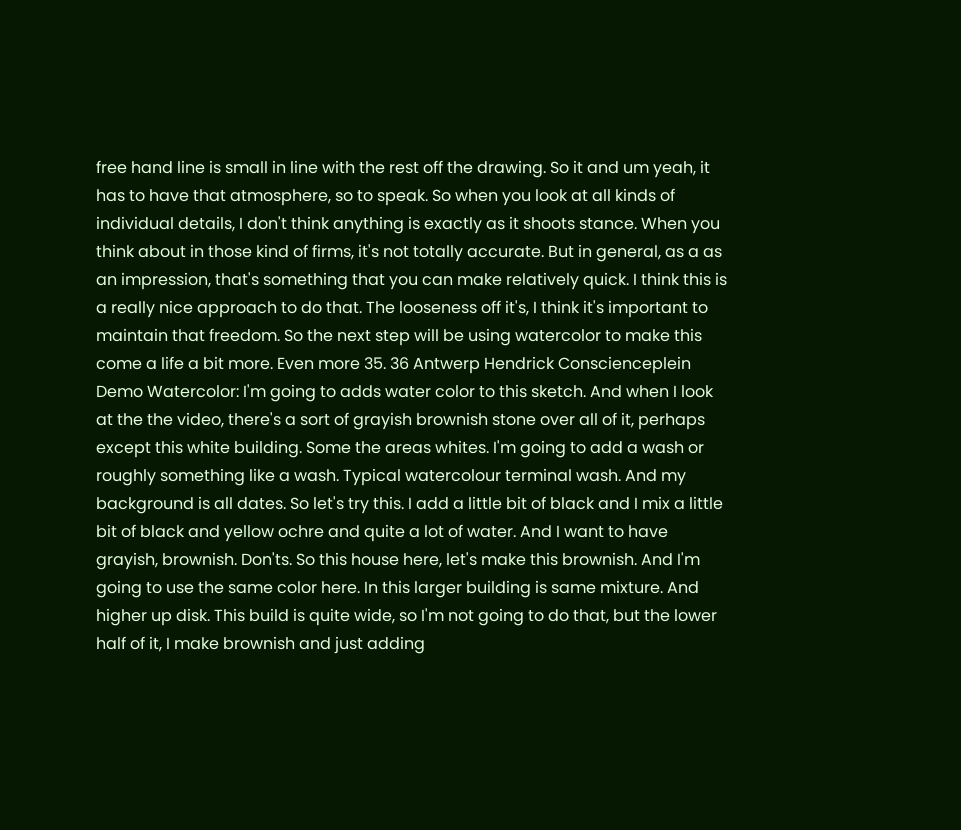free hand line is small in line with the rest off the drawing. So it and um yeah, it has to have that atmosphere, so to speak. So when you look at all kinds of individual details, I don't think anything is exactly as it shoots stance. When you think about in those kind of firms, it's not totally accurate. But in general, as a as an impression, that's something that you can make relatively quick. I think this is a really nice approach to do that. The looseness off it's, I think it's important to maintain that freedom. So the next step will be using watercolor to make this come a life a bit more. Even more 35. 36 Antwerp Hendrick Conscienceplein Demo Watercolor: I'm going to adds water color to this sketch. And when I look at the the video, there's a sort of grayish brownish stone over all of it, perhaps except this white building. Some the areas whites. I'm going to add a wash or roughly something like a wash. Typical watercolour terminal wash. And my background is all dates. So let's try this. I add a little bit of black and I mix a little bit of black and yellow ochre and quite a lot of water. And I want to have grayish, brownish. Don'ts. So this house here, let's make this brownish. And I'm going to use the same color here. In this larger building is same mixture. And higher up disk. This build is quite wide, so I'm not going to do that, but the lower half of it, I make brownish and just adding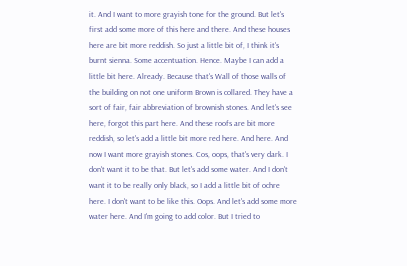it. And I want to more grayish tone for the ground. But let's first add some more of this here and there. And these houses here are bit more reddish. So just a little bit of, I think it's burnt sienna. Some accentuation. Hence. Maybe I can add a little bit here. Already. Because that's Wall of those walls of the building on not one uniform Brown is collared. They have a sort of fair, fair abbreviation of brownish stones. And let's see here, forgot this part here. And these roofs are bit more reddish, so let's add a little bit more red here. And here. And now I want more grayish stones. Cos, oops, that's very dark. I don't want it to be that. But let's add some water. And I don't want it to be really only black, so I add a little bit of ochre here. I don't want to be like this. Oops. And let's add some more water here. And I'm going to add color. But I tried to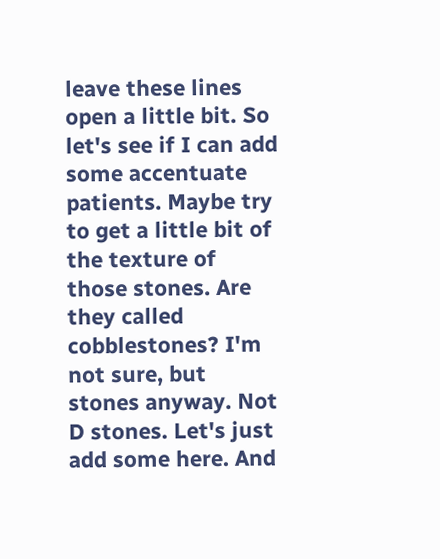leave these lines open a little bit. So let's see if I can add some accentuate patients. Maybe try to get a little bit of the texture of those stones. Are they called cobblestones? I'm not sure, but stones anyway. Not D stones. Let's just add some here. And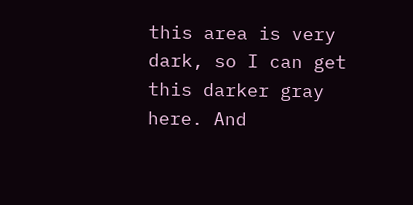this area is very dark, so I can get this darker gray here. And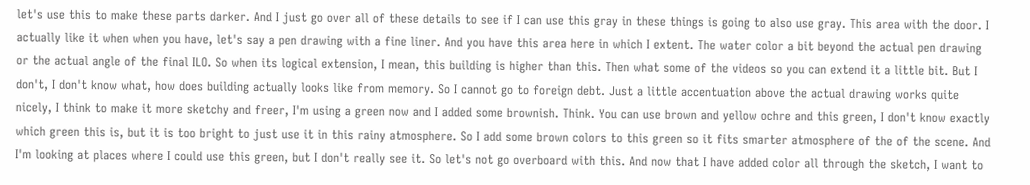let's use this to make these parts darker. And I just go over all of these details to see if I can use this gray in these things is going to also use gray. This area with the door. I actually like it when when you have, let's say a pen drawing with a fine liner. And you have this area here in which I extent. The water color a bit beyond the actual pen drawing or the actual angle of the final ILO. So when its logical extension, I mean, this building is higher than this. Then what some of the videos so you can extend it a little bit. But I don't, I don't know what, how does building actually looks like from memory. So I cannot go to foreign debt. Just a little accentuation above the actual drawing works quite nicely, I think to make it more sketchy and freer, I'm using a green now and I added some brownish. Think. You can use brown and yellow ochre and this green, I don't know exactly which green this is, but it is too bright to just use it in this rainy atmosphere. So I add some brown colors to this green so it fits smarter atmosphere of the of the scene. And I'm looking at places where I could use this green, but I don't really see it. So let's not go overboard with this. And now that I have added color all through the sketch, I want to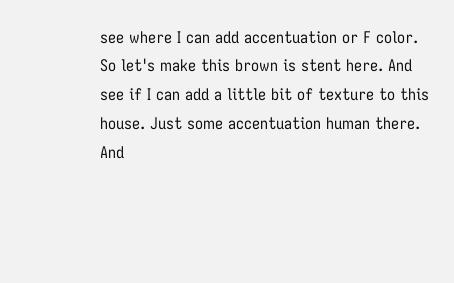see where I can add accentuation or F color. So let's make this brown is stent here. And see if I can add a little bit of texture to this house. Just some accentuation human there. And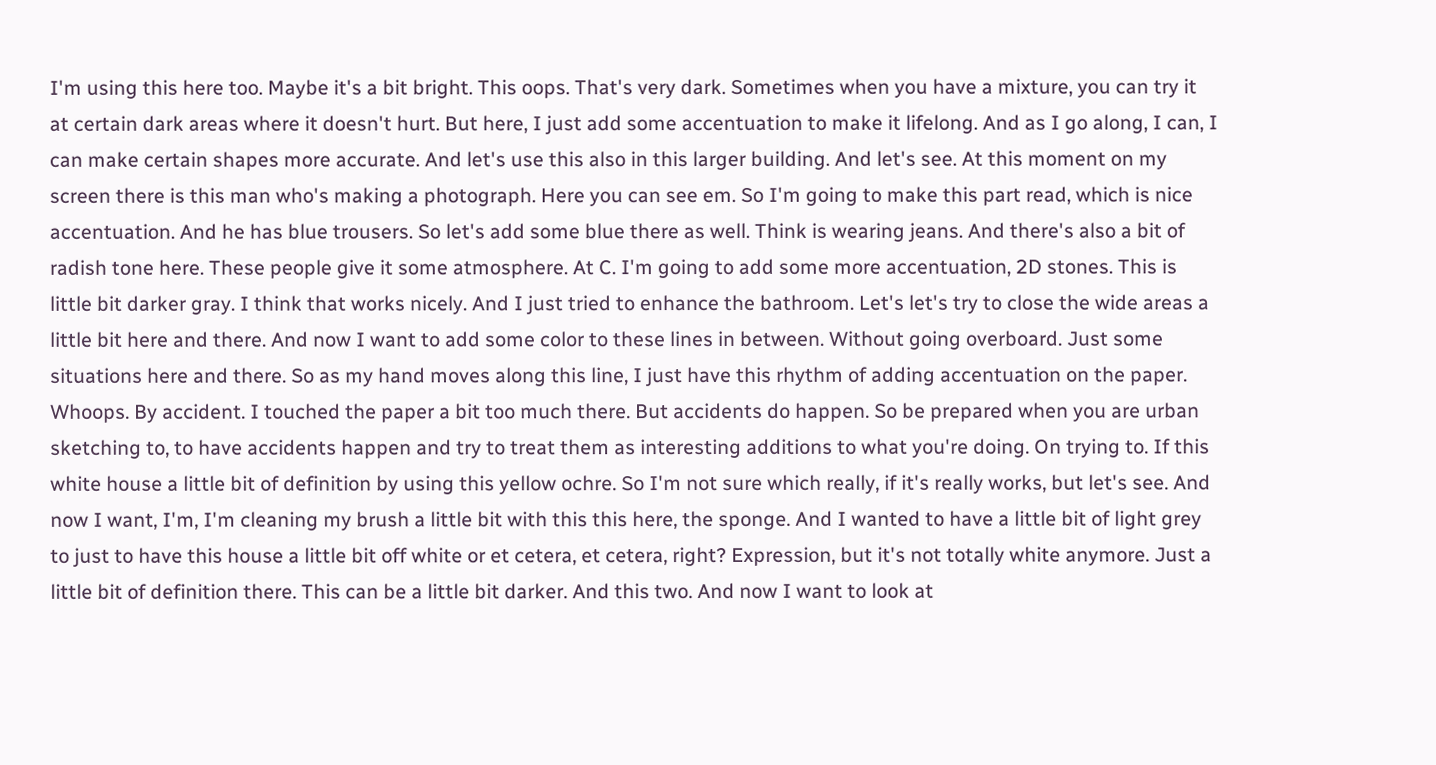I'm using this here too. Maybe it's a bit bright. This oops. That's very dark. Sometimes when you have a mixture, you can try it at certain dark areas where it doesn't hurt. But here, I just add some accentuation to make it lifelong. And as I go along, I can, I can make certain shapes more accurate. And let's use this also in this larger building. And let's see. At this moment on my screen there is this man who's making a photograph. Here you can see em. So I'm going to make this part read, which is nice accentuation. And he has blue trousers. So let's add some blue there as well. Think is wearing jeans. And there's also a bit of radish tone here. These people give it some atmosphere. At C. I'm going to add some more accentuation, 2D stones. This is little bit darker gray. I think that works nicely. And I just tried to enhance the bathroom. Let's let's try to close the wide areas a little bit here and there. And now I want to add some color to these lines in between. Without going overboard. Just some situations here and there. So as my hand moves along this line, I just have this rhythm of adding accentuation on the paper. Whoops. By accident. I touched the paper a bit too much there. But accidents do happen. So be prepared when you are urban sketching to, to have accidents happen and try to treat them as interesting additions to what you're doing. On trying to. If this white house a little bit of definition by using this yellow ochre. So I'm not sure which really, if it's really works, but let's see. And now I want, I'm, I'm cleaning my brush a little bit with this this here, the sponge. And I wanted to have a little bit of light grey to just to have this house a little bit off white or et cetera, et cetera, right? Expression, but it's not totally white anymore. Just a little bit of definition there. This can be a little bit darker. And this two. And now I want to look at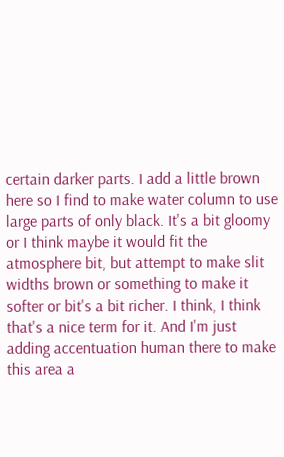certain darker parts. I add a little brown here so I find to make water column to use large parts of only black. It's a bit gloomy or I think maybe it would fit the atmosphere bit, but attempt to make slit widths brown or something to make it softer or bit's a bit richer. I think, I think that's a nice term for it. And I'm just adding accentuation human there to make this area a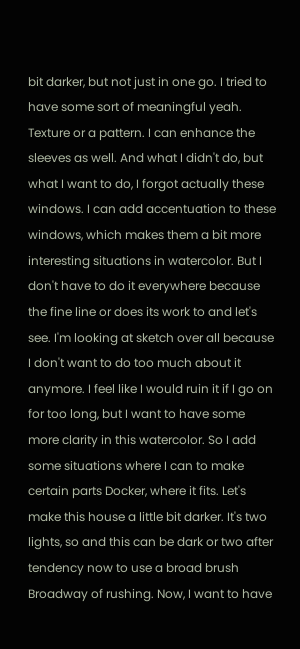bit darker, but not just in one go. I tried to have some sort of meaningful yeah. Texture or a pattern. I can enhance the sleeves as well. And what I didn't do, but what I want to do, I forgot actually these windows. I can add accentuation to these windows, which makes them a bit more interesting situations in watercolor. But I don't have to do it everywhere because the fine line or does its work to and let's see. I'm looking at sketch over all because I don't want to do too much about it anymore. I feel like I would ruin it if I go on for too long, but I want to have some more clarity in this watercolor. So I add some situations where I can to make certain parts Docker, where it fits. Let's make this house a little bit darker. It's two lights, so and this can be dark or two after tendency now to use a broad brush Broadway of rushing. Now, I want to have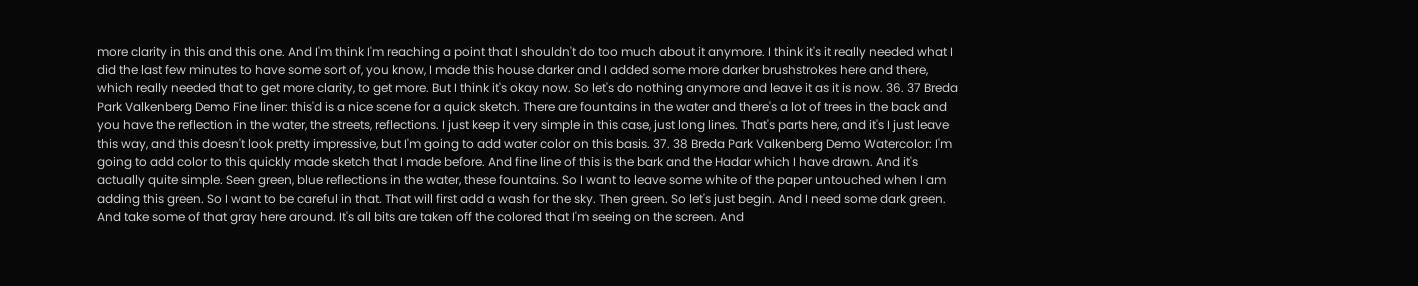more clarity in this and this one. And I'm think I'm reaching a point that I shouldn't do too much about it anymore. I think it's it really needed what I did the last few minutes to have some sort of, you know, I made this house darker and I added some more darker brushstrokes here and there, which really needed that to get more clarity, to get more. But I think it's okay now. So let's do nothing anymore and leave it as it is now. 36. 37 Breda Park Valkenberg Demo Fine liner: this'd is a nice scene for a quick sketch. There are fountains in the water and there's a lot of trees in the back and you have the reflection in the water, the streets, reflections. I just keep it very simple in this case, just long lines. That's parts here, and it's I just leave this way, and this doesn't look pretty impressive, but I'm going to add water color on this basis. 37. 38 Breda Park Valkenberg Demo Watercolor: I'm going to add color to this quickly made sketch that I made before. And fine line of this is the bark and the Hadar which I have drawn. And it's actually quite simple. Seen green, blue reflections in the water, these fountains. So I want to leave some white of the paper untouched when I am adding this green. So I want to be careful in that. That will first add a wash for the sky. Then green. So let's just begin. And I need some dark green. And take some of that gray here around. It's all bits are taken off the colored that I'm seeing on the screen. And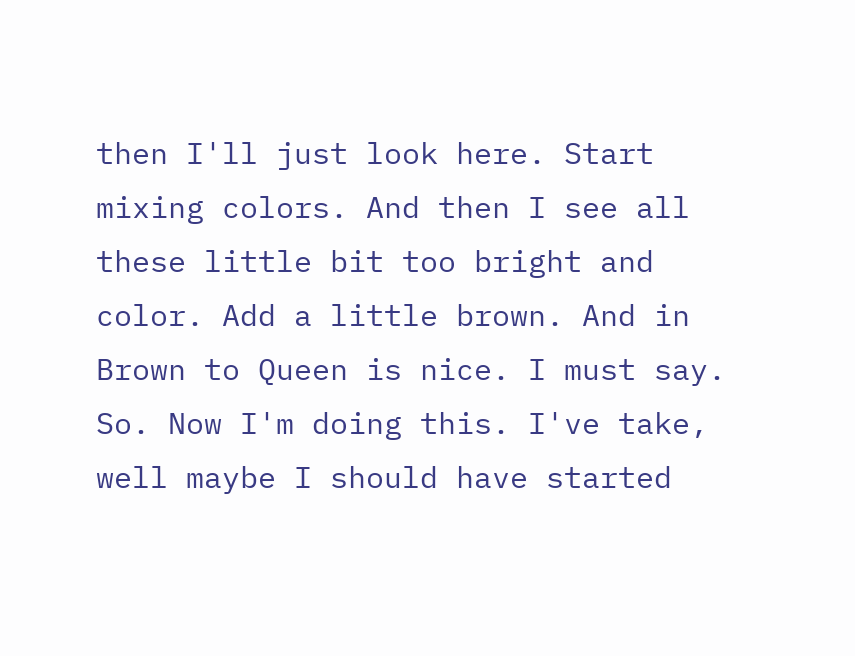then I'll just look here. Start mixing colors. And then I see all these little bit too bright and color. Add a little brown. And in Brown to Queen is nice. I must say. So. Now I'm doing this. I've take, well maybe I should have started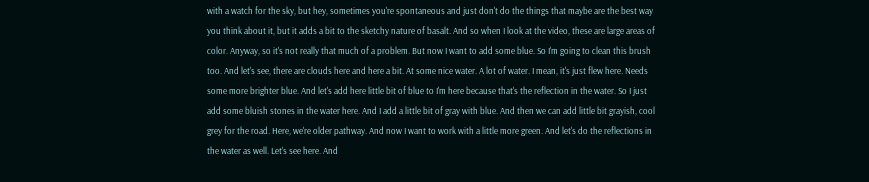with a watch for the sky, but hey, sometimes you're spontaneous and just don't do the things that maybe are the best way you think about it, but it adds a bit to the sketchy nature of basalt. And so when I look at the video, these are large areas of color. Anyway, so it's not really that much of a problem. But now I want to add some blue. So I'm going to clean this brush too. And let's see, there are clouds here and here a bit. At some nice water. A lot of water. I mean, it's just flew here. Needs some more brighter blue. And let's add here little bit of blue to I'm here because that's the reflection in the water. So I just add some bluish stones in the water here. And I add a little bit of gray with blue. And then we can add little bit grayish, cool grey for the road. Here, we're older pathway. And now I want to work with a little more green. And let's do the reflections in the water as well. Let's see here. And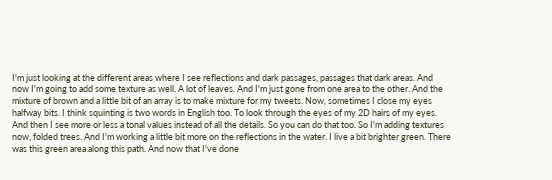I'm just looking at the different areas where I see reflections and dark passages, passages that dark areas. And now I'm going to add some texture as well. A lot of leaves. And I'm just gone from one area to the other. And the mixture of brown and a little bit of an array is to make mixture for my tweets. Now, sometimes I close my eyes halfway bits. I think squinting is two words in English too. To look through the eyes of my 2D hairs of my eyes. And then I see more or less a tonal values instead of all the details. So you can do that too. So I'm adding textures now, folded trees. And I'm working a little bit more on the reflections in the water. I live a bit brighter green. There was this green area along this path. And now that I've done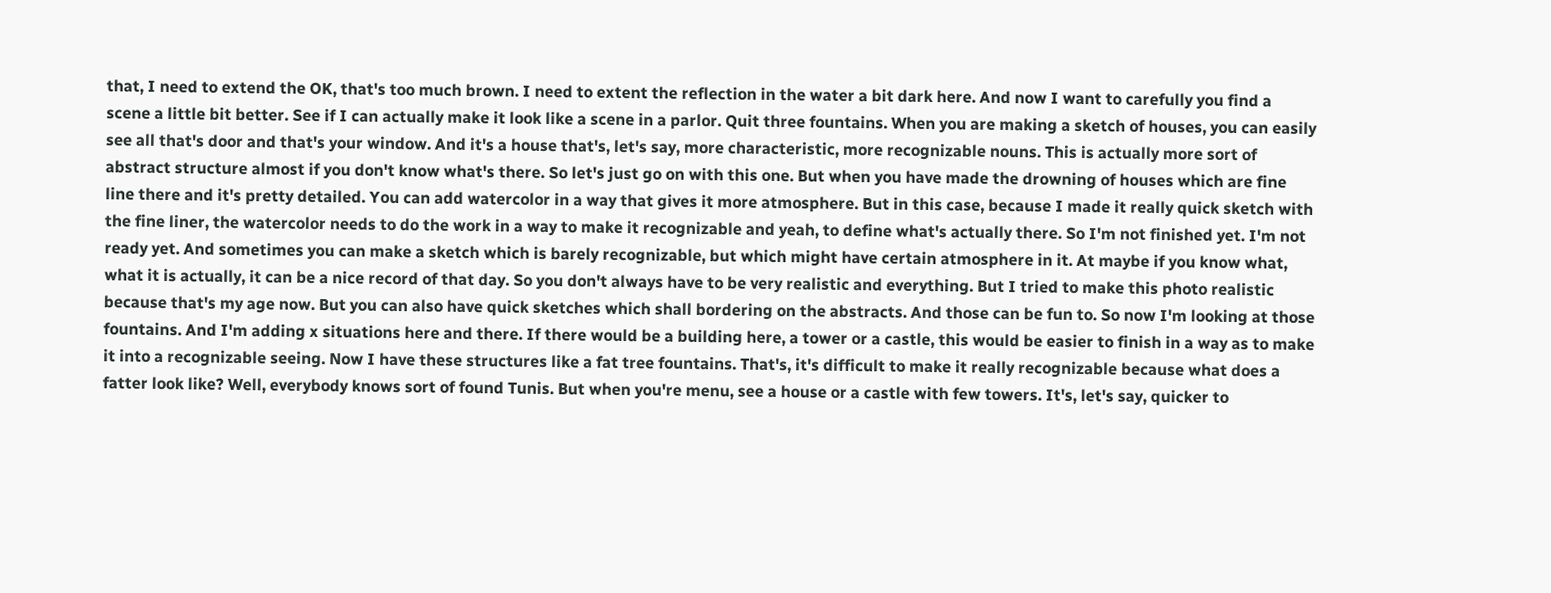that, I need to extend the OK, that's too much brown. I need to extent the reflection in the water a bit dark here. And now I want to carefully you find a scene a little bit better. See if I can actually make it look like a scene in a parlor. Quit three fountains. When you are making a sketch of houses, you can easily see all that's door and that's your window. And it's a house that's, let's say, more characteristic, more recognizable nouns. This is actually more sort of abstract structure almost if you don't know what's there. So let's just go on with this one. But when you have made the drowning of houses which are fine line there and it's pretty detailed. You can add watercolor in a way that gives it more atmosphere. But in this case, because I made it really quick sketch with the fine liner, the watercolor needs to do the work in a way to make it recognizable and yeah, to define what's actually there. So I'm not finished yet. I'm not ready yet. And sometimes you can make a sketch which is barely recognizable, but which might have certain atmosphere in it. At maybe if you know what, what it is actually, it can be a nice record of that day. So you don't always have to be very realistic and everything. But I tried to make this photo realistic because that's my age now. But you can also have quick sketches which shall bordering on the abstracts. And those can be fun to. So now I'm looking at those fountains. And I'm adding x situations here and there. If there would be a building here, a tower or a castle, this would be easier to finish in a way as to make it into a recognizable seeing. Now I have these structures like a fat tree fountains. That's, it's difficult to make it really recognizable because what does a fatter look like? Well, everybody knows sort of found Tunis. But when you're menu, see a house or a castle with few towers. It's, let's say, quicker to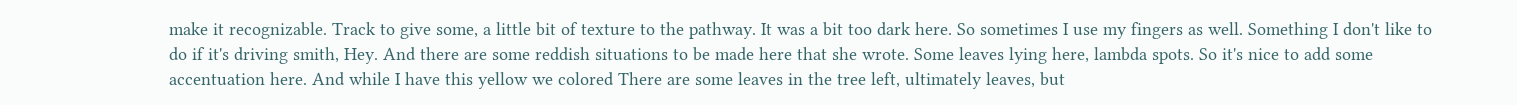make it recognizable. Track to give some, a little bit of texture to the pathway. It was a bit too dark here. So sometimes I use my fingers as well. Something I don't like to do if it's driving smith, Hey. And there are some reddish situations to be made here that she wrote. Some leaves lying here, lambda spots. So it's nice to add some accentuation here. And while I have this yellow we colored There are some leaves in the tree left, ultimately leaves, but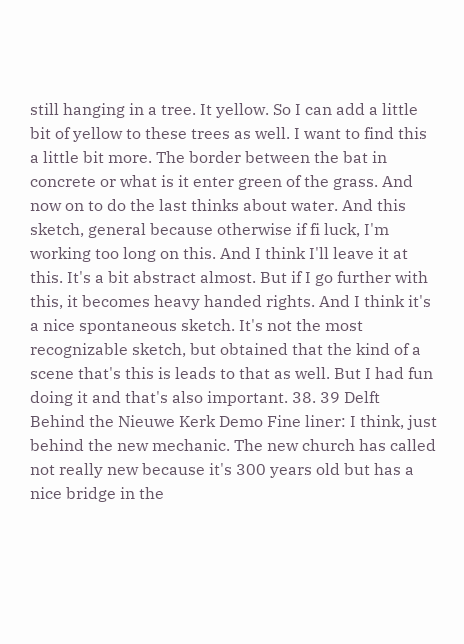still hanging in a tree. It yellow. So I can add a little bit of yellow to these trees as well. I want to find this a little bit more. The border between the bat in concrete or what is it enter green of the grass. And now on to do the last thinks about water. And this sketch, general because otherwise if fi luck, I'm working too long on this. And I think I'll leave it at this. It's a bit abstract almost. But if I go further with this, it becomes heavy handed rights. And I think it's a nice spontaneous sketch. It's not the most recognizable sketch, but obtained that the kind of a scene that's this is leads to that as well. But I had fun doing it and that's also important. 38. 39 Delft Behind the Nieuwe Kerk Demo Fine liner: I think, just behind the new mechanic. The new church has called not really new because it's 300 years old but has a nice bridge in the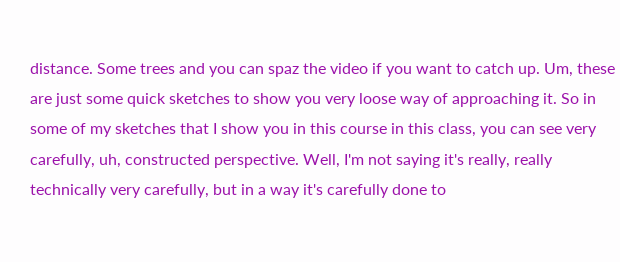distance. Some trees and you can spaz the video if you want to catch up. Um, these are just some quick sketches to show you very loose way of approaching it. So in some of my sketches that I show you in this course in this class, you can see very carefully, uh, constructed perspective. Well, I'm not saying it's really, really technically very carefully, but in a way it's carefully done to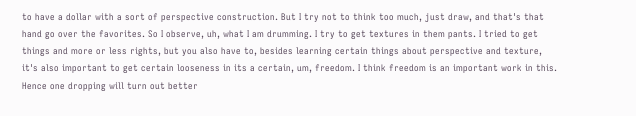to have a dollar with a sort of perspective construction. But I try not to think too much, just draw, and that's that hand go over the favorites. So I observe, uh, what I am drumming. I try to get textures in them pants. I tried to get things and more or less rights, but you also have to, besides learning certain things about perspective and texture, it's also important to get certain looseness in its a certain, um, freedom. I think freedom is an important work in this. Hence one dropping will turn out better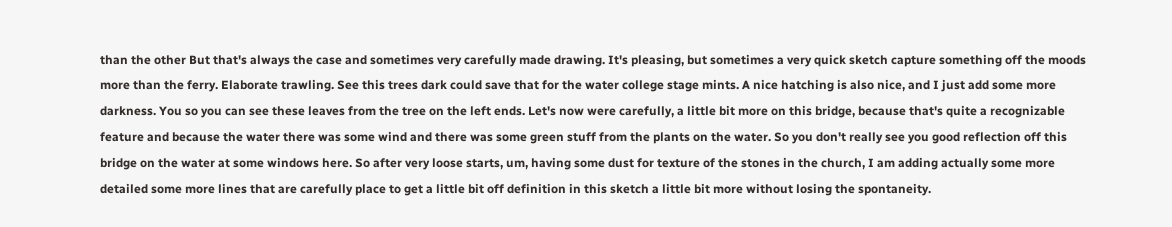than the other But that's always the case and sometimes very carefully made drawing. It's pleasing, but sometimes a very quick sketch capture something off the moods more than the ferry. Elaborate trawling. See this trees dark could save that for the water college stage mints. A nice hatching is also nice, and I just add some more darkness. You so you can see these leaves from the tree on the left ends. Let's now were carefully, a little bit more on this bridge, because that's quite a recognizable feature and because the water there was some wind and there was some green stuff from the plants on the water. So you don't really see you good reflection off this bridge on the water at some windows here. So after very loose starts, um, having some dust for texture of the stones in the church, I am adding actually some more detailed some more lines that are carefully place to get a little bit off definition in this sketch a little bit more without losing the spontaneity.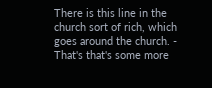There is this line in the church sort of rich, which goes around the church. - That's that's some more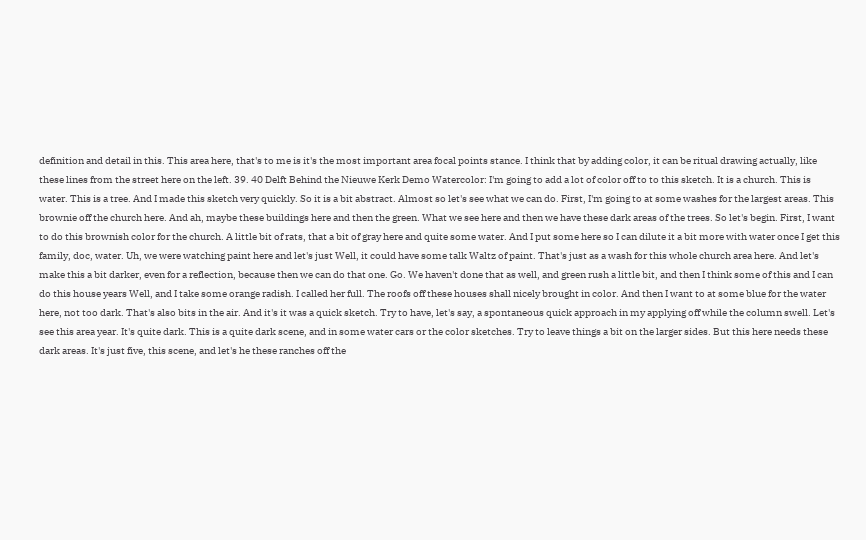definition and detail in this. This area here, that's to me is it's the most important area focal points stance. I think that by adding color, it can be ritual drawing actually, like these lines from the street here on the left. 39. 40 Delft Behind the Nieuwe Kerk Demo Watercolor: I'm going to add a lot of color off to to this sketch. It is a church. This is water. This is a tree. And I made this sketch very quickly. So it is a bit abstract. Almost so let's see what we can do. First, I'm going to at some washes for the largest areas. This brownie off the church here. And ah, maybe these buildings here and then the green. What we see here and then we have these dark areas of the trees. So let's begin. First, I want to do this brownish color for the church. A little bit of rats, that a bit of gray here and quite some water. And I put some here so I can dilute it a bit more with water once I get this family, doc, water. Uh, we were watching paint here and let's just Well, it could have some talk Waltz of paint. That's just as a wash for this whole church area here. And let's make this a bit darker, even for a reflection, because then we can do that one. Go. We haven't done that as well, and green rush a little bit, and then I think some of this and I can do this house years Well, and I take some orange radish. I called her full. The roofs off these houses shall nicely brought in color. And then I want to at some blue for the water here, not too dark. That's also bits in the air. And it's it was a quick sketch. Try to have, let's say, a spontaneous quick approach in my applying off while the column swell. Let's see this area year. It's quite dark. This is a quite dark scene, and in some water cars or the color sketches. Try to leave things a bit on the larger sides. But this here needs these dark areas. It's just five, this scene, and let's he these ranches off the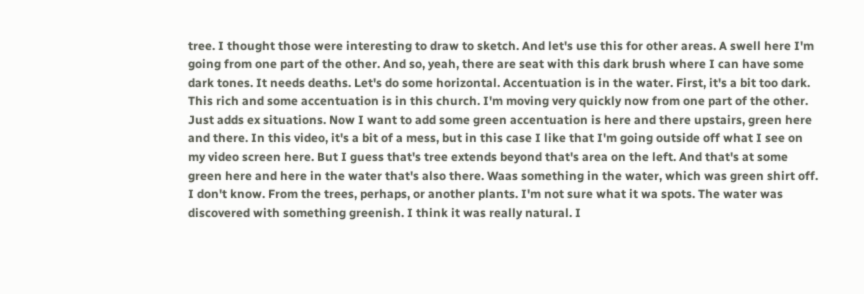tree. I thought those were interesting to draw to sketch. And let's use this for other areas. A swell here I'm going from one part of the other. And so, yeah, there are seat with this dark brush where I can have some dark tones. It needs deaths. Let's do some horizontal. Accentuation is in the water. First, it's a bit too dark. This rich and some accentuation is in this church. I'm moving very quickly now from one part of the other. Just adds ex situations. Now I want to add some green accentuation is here and there upstairs, green here and there. In this video, it's a bit of a mess, but in this case I like that I'm going outside off what I see on my video screen here. But I guess that's tree extends beyond that's area on the left. And that's at some green here and here in the water that's also there. Waas something in the water, which was green shirt off. I don't know. From the trees, perhaps, or another plants. I'm not sure what it wa spots. The water was discovered with something greenish. I think it was really natural. I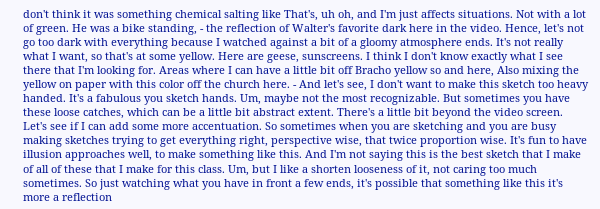don't think it was something chemical salting like That's, uh oh, and I'm just affects situations. Not with a lot of green. He was a bike standing, - the reflection of Walter's favorite dark here in the video. Hence, let's not go too dark with everything because I watched against a bit of a gloomy atmosphere ends. It's not really what I want, so that's at some yellow. Here are geese, sunscreens. I think I don't know exactly what I see there that I'm looking for. Areas where I can have a little bit off Bracho yellow so and here, Also mixing the yellow on paper with this color off the church here. - And let's see, I don't want to make this sketch too heavy handed. It's a fabulous you sketch hands. Um, maybe not the most recognizable. But sometimes you have these loose catches, which can be a little bit abstract extent. There's a little bit beyond the video screen. Let's see if I can add some more accentuation. So sometimes when you are sketching and you are busy making sketches trying to get everything right, perspective wise, that twice proportion wise. It's fun to have illusion approaches well, to make something like this. And I'm not saying this is the best sketch that I make of all of these that I make for this class. Um, but I like a shorten looseness of it, not caring too much sometimes. So just watching what you have in front a few ends, it's possible that something like this it's more a reflection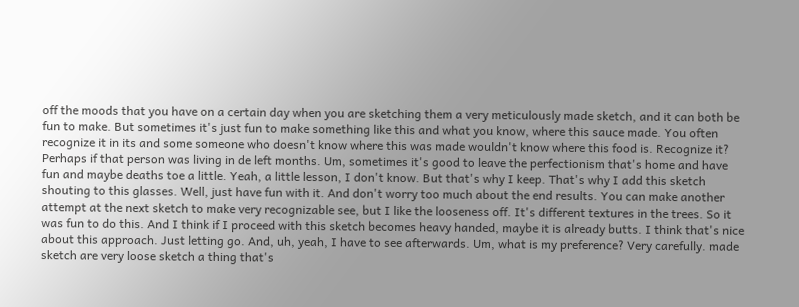off the moods that you have on a certain day when you are sketching them a very meticulously made sketch, and it can both be fun to make. But sometimes it's just fun to make something like this and what you know, where this sauce made. You often recognize it in its and some someone who doesn't know where this was made wouldn't know where this food is. Recognize it? Perhaps if that person was living in de left months. Um, sometimes it's good to leave the perfectionism that's home and have fun and maybe deaths toe a little. Yeah, a little lesson, I don't know. But that's why I keep. That's why I add this sketch shouting to this glasses. Well, just have fun with it. And don't worry too much about the end results. You can make another attempt at the next sketch to make very recognizable see, but I like the looseness off. It's different textures in the trees. So it was fun to do this. And I think if I proceed with this sketch becomes heavy handed, maybe it is already butts. I think that's nice about this approach. Just letting go. And, uh, yeah, I have to see afterwards. Um, what is my preference? Very carefully. made sketch are very loose sketch a thing that's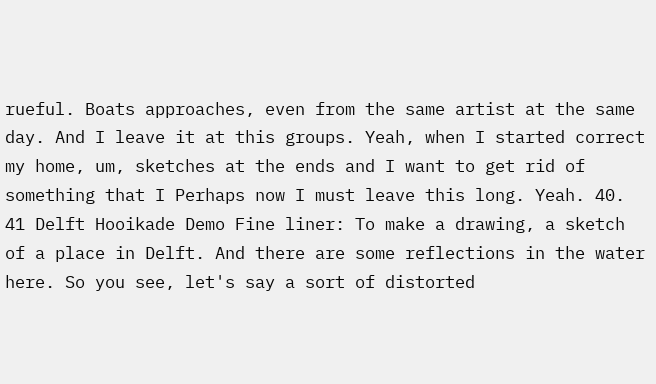rueful. Boats approaches, even from the same artist at the same day. And I leave it at this groups. Yeah, when I started correct my home, um, sketches at the ends and I want to get rid of something that I Perhaps now I must leave this long. Yeah. 40. 41 Delft Hooikade Demo Fine liner: To make a drawing, a sketch of a place in Delft. And there are some reflections in the water here. So you see, let's say a sort of distorted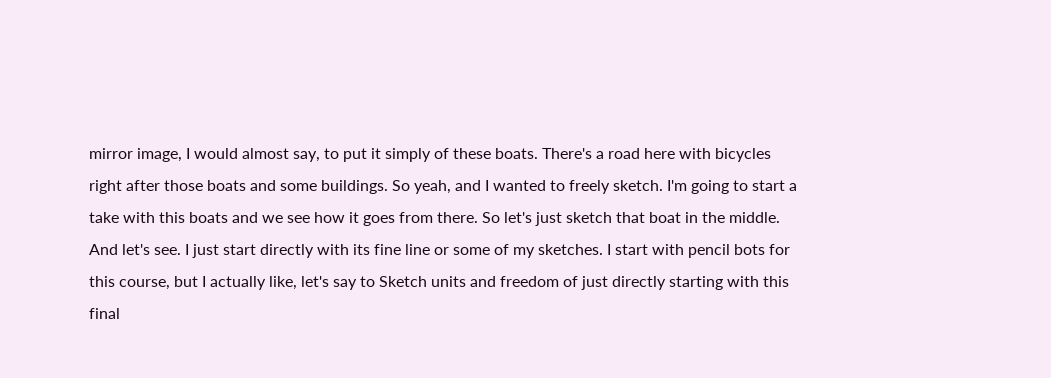mirror image, I would almost say, to put it simply of these boats. There's a road here with bicycles right after those boats and some buildings. So yeah, and I wanted to freely sketch. I'm going to start a take with this boats and we see how it goes from there. So let's just sketch that boat in the middle. And let's see. I just start directly with its fine line or some of my sketches. I start with pencil bots for this course, but I actually like, let's say to Sketch units and freedom of just directly starting with this final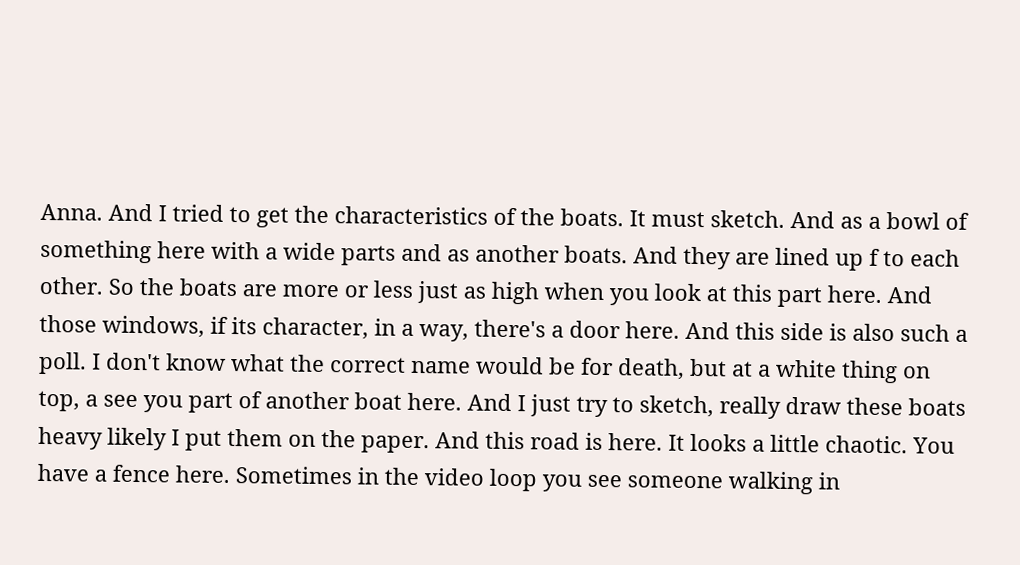Anna. And I tried to get the characteristics of the boats. It must sketch. And as a bowl of something here with a wide parts and as another boats. And they are lined up f to each other. So the boats are more or less just as high when you look at this part here. And those windows, if its character, in a way, there's a door here. And this side is also such a poll. I don't know what the correct name would be for death, but at a white thing on top, a see you part of another boat here. And I just try to sketch, really draw these boats heavy likely I put them on the paper. And this road is here. It looks a little chaotic. You have a fence here. Sometimes in the video loop you see someone walking in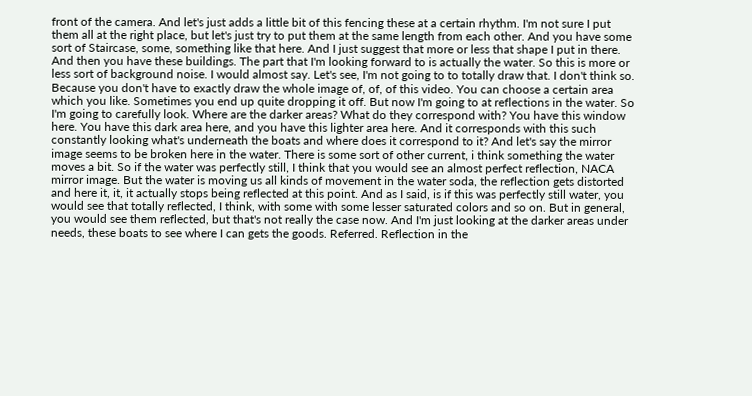front of the camera. And let's just adds a little bit of this fencing these at a certain rhythm. I'm not sure I put them all at the right place, but let's just try to put them at the same length from each other. And you have some sort of Staircase, some, something like that here. And I just suggest that more or less that shape I put in there. And then you have these buildings. The part that I'm looking forward to is actually the water. So this is more or less sort of background noise. I would almost say. Let's see, I'm not going to to totally draw that. I don't think so. Because you don't have to exactly draw the whole image of, of, of this video. You can choose a certain area which you like. Sometimes you end up quite dropping it off. But now I'm going to at reflections in the water. So I'm going to carefully look. Where are the darker areas? What do they correspond with? You have this window here. You have this dark area here, and you have this lighter area here. And it corresponds with this such constantly looking what's underneath the boats and where does it correspond to it? And let's say the mirror image seems to be broken here in the water. There is some sort of other current, i think something the water moves a bit. So if the water was perfectly still, I think that you would see an almost perfect reflection, NACA mirror image. But the water is moving us all kinds of movement in the water soda, the reflection gets distorted and here it, it, it actually stops being reflected at this point. And as I said, is if this was perfectly still water, you would see that totally reflected, I think, with some with some lesser saturated colors and so on. But in general, you would see them reflected, but that's not really the case now. And I'm just looking at the darker areas under needs, these boats to see where I can gets the goods. Referred. Reflection in the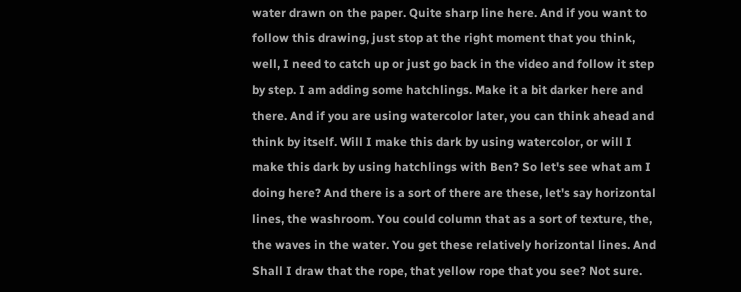water drawn on the paper. Quite sharp line here. And if you want to follow this drawing, just stop at the right moment that you think, well, I need to catch up or just go back in the video and follow it step by step. I am adding some hatchlings. Make it a bit darker here and there. And if you are using watercolor later, you can think ahead and think by itself. Will I make this dark by using watercolor, or will I make this dark by using hatchlings with Ben? So let's see what am I doing here? And there is a sort of there are these, let's say horizontal lines, the washroom. You could column that as a sort of texture, the, the waves in the water. You get these relatively horizontal lines. And Shall I draw that the rope, that yellow rope that you see? Not sure.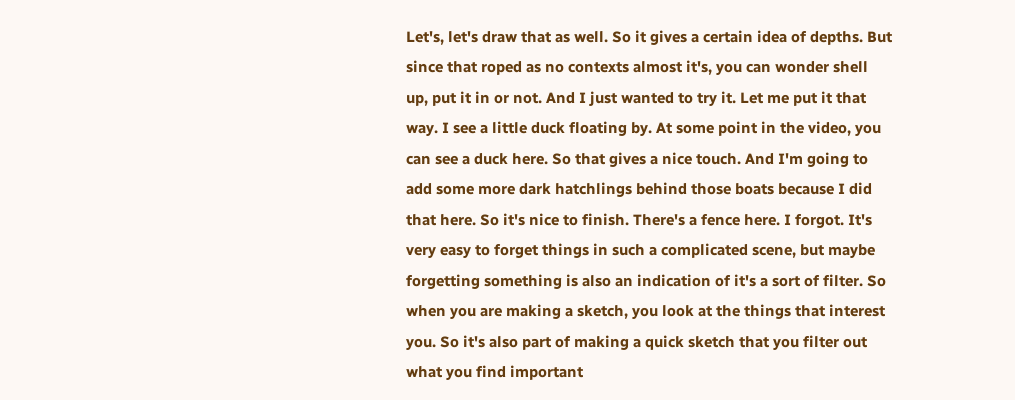Let's, let's draw that as well. So it gives a certain idea of depths. But since that roped as no contexts almost it's, you can wonder shell up, put it in or not. And I just wanted to try it. Let me put it that way. I see a little duck floating by. At some point in the video, you can see a duck here. So that gives a nice touch. And I'm going to add some more dark hatchlings behind those boats because I did that here. So it's nice to finish. There's a fence here. I forgot. It's very easy to forget things in such a complicated scene, but maybe forgetting something is also an indication of it's a sort of filter. So when you are making a sketch, you look at the things that interest you. So it's also part of making a quick sketch that you filter out what you find important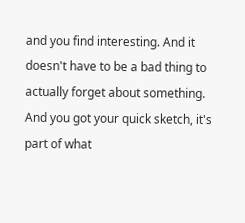and you find interesting. And it doesn't have to be a bad thing to actually forget about something. And you got your quick sketch, it's part of what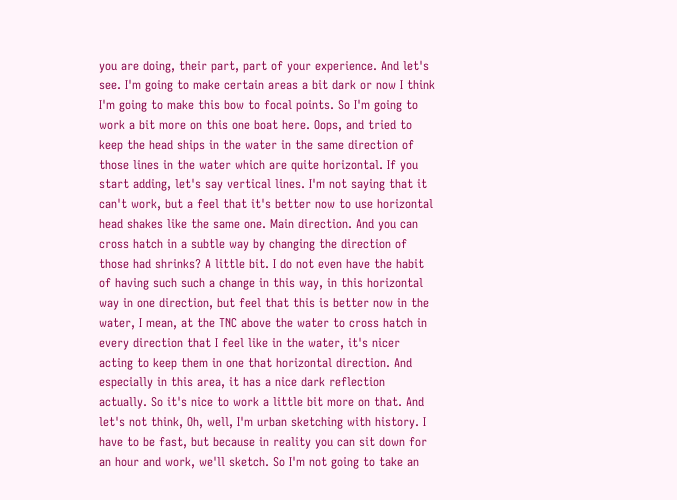you are doing, their part, part of your experience. And let's see. I'm going to make certain areas a bit dark or now I think I'm going to make this bow to focal points. So I'm going to work a bit more on this one boat here. Oops, and tried to keep the head ships in the water in the same direction of those lines in the water which are quite horizontal. If you start adding, let's say vertical lines. I'm not saying that it can't work, but a feel that it's better now to use horizontal head shakes like the same one. Main direction. And you can cross hatch in a subtle way by changing the direction of those had shrinks? A little bit. I do not even have the habit of having such such a change in this way, in this horizontal way in one direction, but feel that this is better now in the water, I mean, at the TNC above the water to cross hatch in every direction that I feel like in the water, it's nicer acting to keep them in one that horizontal direction. And especially in this area, it has a nice dark reflection actually. So it's nice to work a little bit more on that. And let's not think, Oh, well, I'm urban sketching with history. I have to be fast, but because in reality you can sit down for an hour and work, we'll sketch. So I'm not going to take an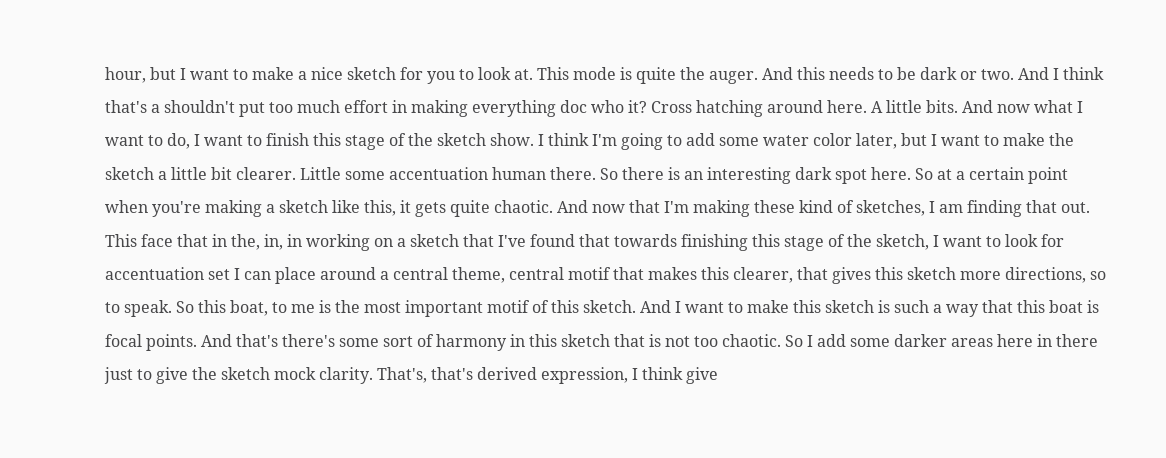hour, but I want to make a nice sketch for you to look at. This mode is quite the auger. And this needs to be dark or two. And I think that's a shouldn't put too much effort in making everything doc who it? Cross hatching around here. A little bits. And now what I want to do, I want to finish this stage of the sketch show. I think I'm going to add some water color later, but I want to make the sketch a little bit clearer. Little some accentuation human there. So there is an interesting dark spot here. So at a certain point when you're making a sketch like this, it gets quite chaotic. And now that I'm making these kind of sketches, I am finding that out. This face that in the, in, in working on a sketch that I've found that towards finishing this stage of the sketch, I want to look for accentuation set I can place around a central theme, central motif that makes this clearer, that gives this sketch more directions, so to speak. So this boat, to me is the most important motif of this sketch. And I want to make this sketch is such a way that this boat is focal points. And that's there's some sort of harmony in this sketch that is not too chaotic. So I add some darker areas here in there just to give the sketch mock clarity. That's, that's derived expression, I think give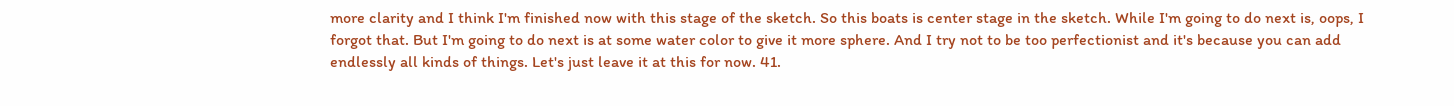more clarity and I think I'm finished now with this stage of the sketch. So this boats is center stage in the sketch. While I'm going to do next is, oops, I forgot that. But I'm going to do next is at some water color to give it more sphere. And I try not to be too perfectionist and it's because you can add endlessly all kinds of things. Let's just leave it at this for now. 41.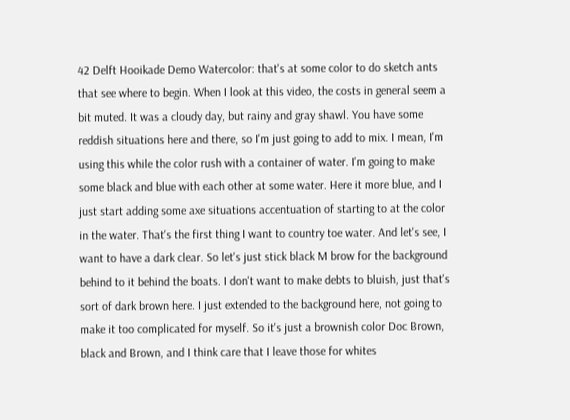42 Delft Hooikade Demo Watercolor: that's at some color to do sketch ants that see where to begin. When I look at this video, the costs in general seem a bit muted. It was a cloudy day, but rainy and gray shawl. You have some reddish situations here and there, so I'm just going to add to mix. I mean, I'm using this while the color rush with a container of water. I'm going to make some black and blue with each other at some water. Here it more blue, and I just start adding some axe situations accentuation of starting to at the color in the water. That's the first thing I want to country toe water. And let's see, I want to have a dark clear. So let's just stick black M brow for the background behind to it behind the boats. I don't want to make debts to bluish, just that's sort of dark brown here. I just extended to the background here, not going to make it too complicated for myself. So it's just a brownish color Doc Brown, black and Brown, and I think care that I leave those for whites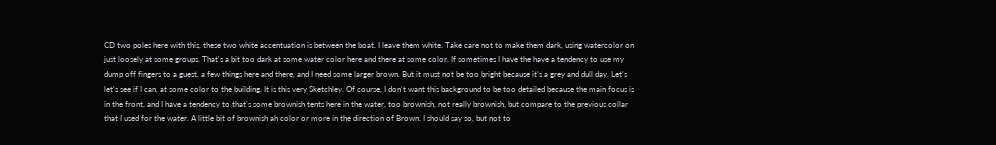CD two poles here with this, these two white accentuation is between the boat. I leave them white. Take care not to make them dark, using watercolor on just loosely at some groups. That's a bit too dark at some water color here and there at some color. If sometimes I have the have a tendency to use my dump off fingers to a guest, a few things here and there, and I need some larger brown. But it must not be too bright because it's a grey and dull day. Let's let's see if I can, at some color to the building. It is this very Sketchley. Of course, I don't want this background to be too detailed because the main focus is in the front, and I have a tendency to that's some brownish tents here in the water, too brownish, not really brownish, but compare to the previous collar that I used for the water. A little bit of brownish ah color or more in the direction of Brown. I should say so, but not to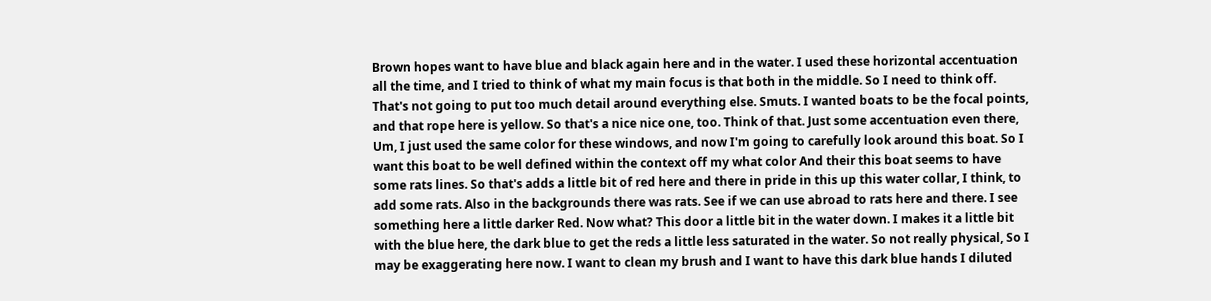Brown hopes want to have blue and black again here and in the water. I used these horizontal accentuation all the time, and I tried to think of what my main focus is that both in the middle. So I need to think off. That's not going to put too much detail around everything else. Smuts. I wanted boats to be the focal points, and that rope here is yellow. So that's a nice nice one, too. Think of that. Just some accentuation even there, Um, I just used the same color for these windows, and now I'm going to carefully look around this boat. So I want this boat to be well defined within the context off my what color And their this boat seems to have some rats lines. So that's adds a little bit of red here and there in pride in this up this water collar, I think, to add some rats. Also in the backgrounds there was rats. See if we can use abroad to rats here and there. I see something here a little darker Red. Now what? This door a little bit in the water down. I makes it a little bit with the blue here, the dark blue to get the reds a little less saturated in the water. So not really physical, So I may be exaggerating here now. I want to clean my brush and I want to have this dark blue hands I diluted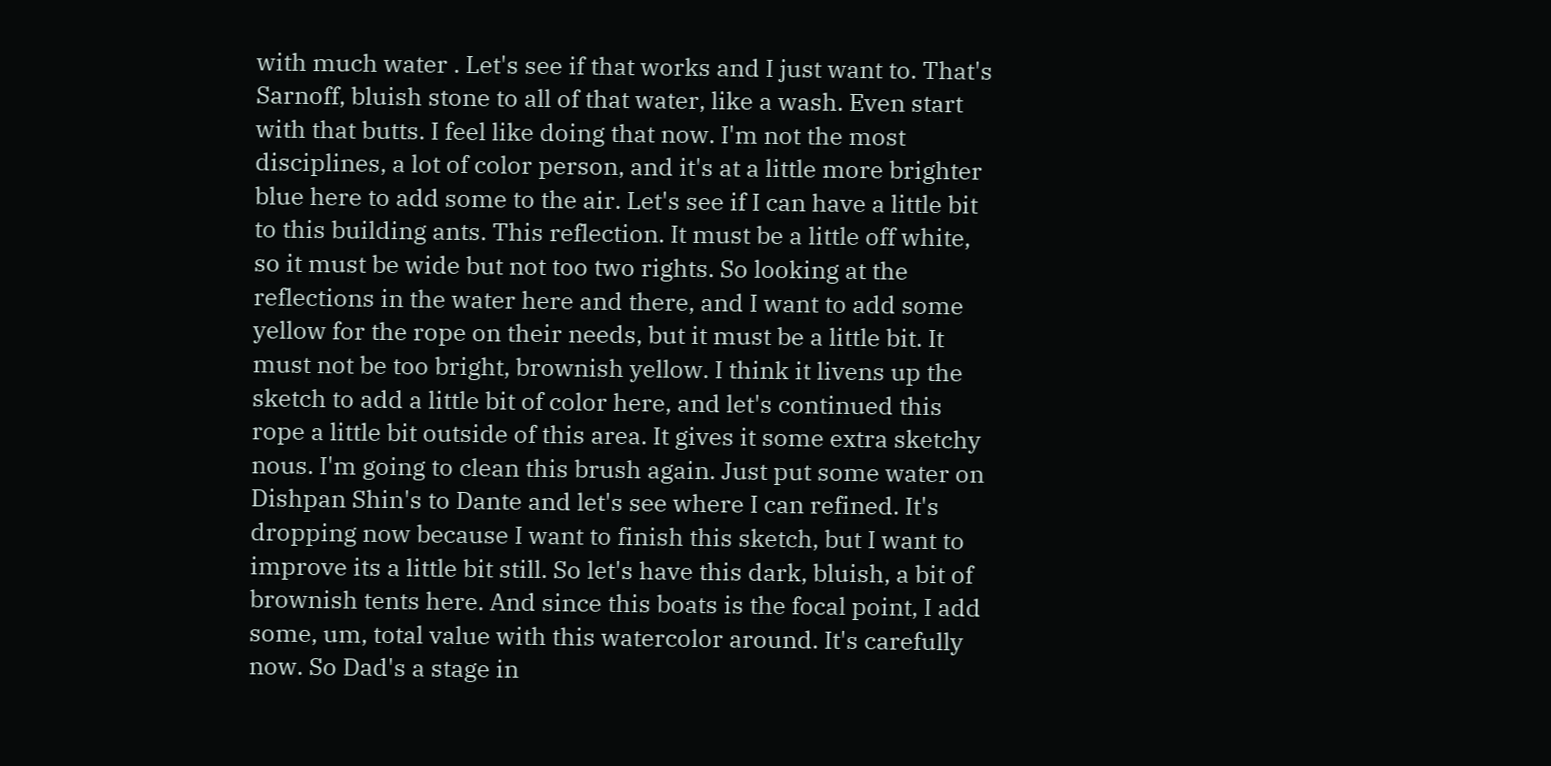with much water . Let's see if that works and I just want to. That's Sarnoff, bluish stone to all of that water, like a wash. Even start with that butts. I feel like doing that now. I'm not the most disciplines, a lot of color person, and it's at a little more brighter blue here to add some to the air. Let's see if I can have a little bit to this building ants. This reflection. It must be a little off white, so it must be wide but not too two rights. So looking at the reflections in the water here and there, and I want to add some yellow for the rope on their needs, but it must be a little bit. It must not be too bright, brownish yellow. I think it livens up the sketch to add a little bit of color here, and let's continued this rope a little bit outside of this area. It gives it some extra sketchy nous. I'm going to clean this brush again. Just put some water on Dishpan Shin's to Dante and let's see where I can refined. It's dropping now because I want to finish this sketch, but I want to improve its a little bit still. So let's have this dark, bluish, a bit of brownish tents here. And since this boats is the focal point, I add some, um, total value with this watercolor around. It's carefully now. So Dad's a stage in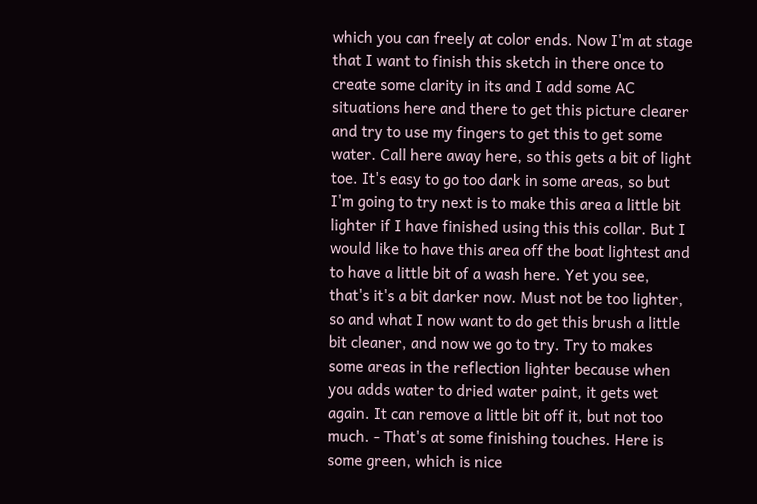which you can freely at color ends. Now I'm at stage that I want to finish this sketch in there once to create some clarity in its and I add some AC situations here and there to get this picture clearer and try to use my fingers to get this to get some water. Call here away here, so this gets a bit of light toe. It's easy to go too dark in some areas, so but I'm going to try next is to make this area a little bit lighter if I have finished using this this collar. But I would like to have this area off the boat lightest and to have a little bit of a wash here. Yet you see, that's it's a bit darker now. Must not be too lighter, so and what I now want to do get this brush a little bit cleaner, and now we go to try. Try to makes some areas in the reflection lighter because when you adds water to dried water paint, it gets wet again. It can remove a little bit off it, but not too much. - That's at some finishing touches. Here is some green, which is nice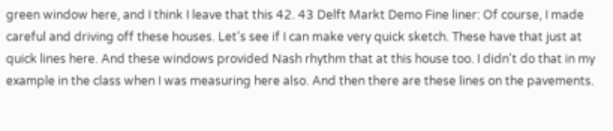green window here, and I think I leave that this 42. 43 Delft Markt Demo Fine liner: Of course, I made careful and driving off these houses. Let's see if I can make very quick sketch. These have that just at quick lines here. And these windows provided Nash rhythm that at this house too. I didn't do that in my example in the class when I was measuring here also. And then there are these lines on the pavements.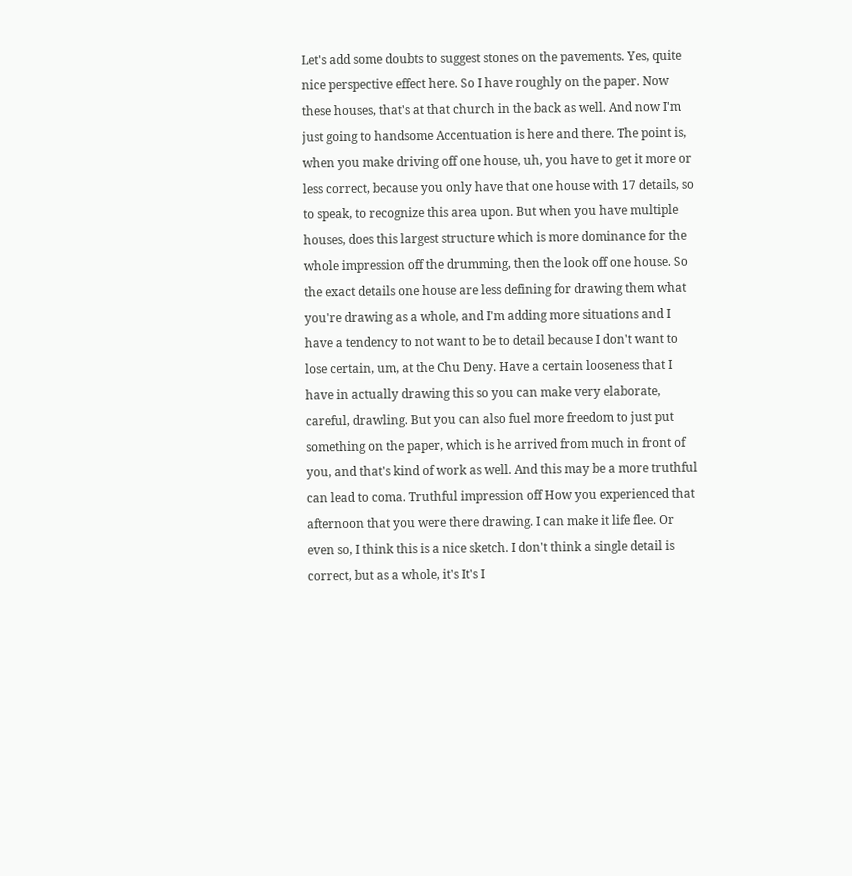Let's add some doubts to suggest stones on the pavements. Yes, quite nice perspective effect here. So I have roughly on the paper. Now these houses, that's at that church in the back as well. And now I'm just going to handsome Accentuation is here and there. The point is, when you make driving off one house, uh, you have to get it more or less correct, because you only have that one house with 17 details, so to speak, to recognize this area upon. But when you have multiple houses, does this largest structure which is more dominance for the whole impression off the drumming, then the look off one house. So the exact details one house are less defining for drawing them what you're drawing as a whole, and I'm adding more situations and I have a tendency to not want to be to detail because I don't want to lose certain, um, at the Chu Deny. Have a certain looseness that I have in actually drawing this so you can make very elaborate, careful, drawling. But you can also fuel more freedom to just put something on the paper, which is he arrived from much in front of you, and that's kind of work as well. And this may be a more truthful can lead to coma. Truthful impression off How you experienced that afternoon that you were there drawing. I can make it life flee. Or even so, I think this is a nice sketch. I don't think a single detail is correct, but as a whole, it's It's I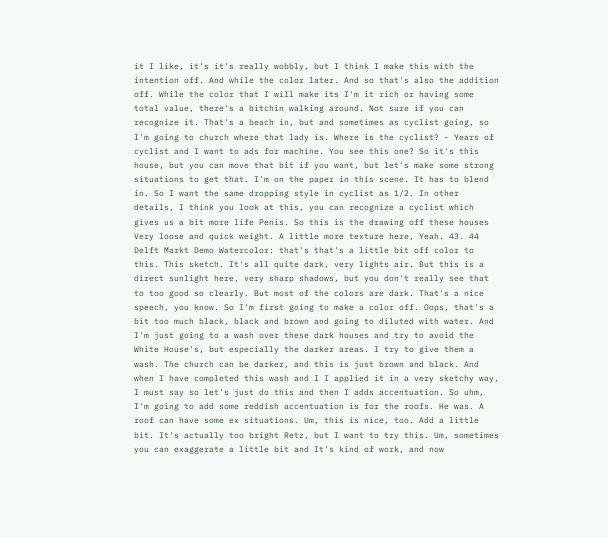it I like, it's it's really wobbly, but I think I make this with the intention off. And while the color later. And so that's also the addition off. While the color that I will make its I'm it rich or having some total value, there's a bitchin walking around. Not sure if you can recognize it. That's a beach in, but and sometimes as cyclist going, so I'm going to church where that lady is. Where is the cyclist? - Years of cyclist and I want to ads for machine. You see this one? So it's this house, but you can move that bit if you want, but let's make some strong situations to get that. I'm on the paper in this scene. It has to blend in. So I want the same dropping style in cyclist as 1/2. In other details, I think you look at this, you can recognize a cyclist which gives us a bit more life Penis. So this is the drawing off these houses Very loose and quick weight. A little more texture here, Yeah. 43. 44 Delft Markt Demo Watercolor: that's that's a little bit off color to this. This sketch. It's all quite dark, very lights air. But this is a direct sunlight here, very sharp shadows, but you don't really see that to too good so clearly. But most of the colors are dark. That's a nice speech, you know. So I'm first going to make a color off. Oops, that's a bit too much black, black and brown and going to diluted with water. And I'm just going to a wash over these dark houses and try to avoid the White House's, but especially the darker areas. I try to give them a wash. The church can be darker, and this is just brown and black. And when I have completed this wash and I I applied it in a very sketchy way, I must say so let's just do this and then I adds accentuation. So uhm, I'm going to add some reddish accentuation is for the roofs. He was. A roof can have some ex situations. Um, this is nice, too. Add a little bit. It's actually too bright Retz, but I want to try this. Um, sometimes you can exaggerate a little bit and It's kind of work, and now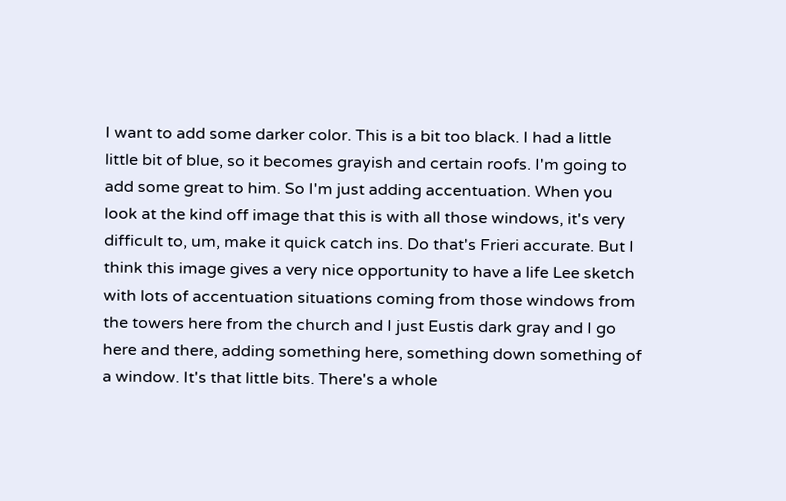I want to add some darker color. This is a bit too black. I had a little little bit of blue, so it becomes grayish and certain roofs. I'm going to add some great to him. So I'm just adding accentuation. When you look at the kind off image that this is with all those windows, it's very difficult to, um, make it quick catch ins. Do that's Frieri accurate. But I think this image gives a very nice opportunity to have a life Lee sketch with lots of accentuation situations coming from those windows from the towers here from the church and I just Eustis dark gray and I go here and there, adding something here, something down something of a window. It's that little bits. There's a whole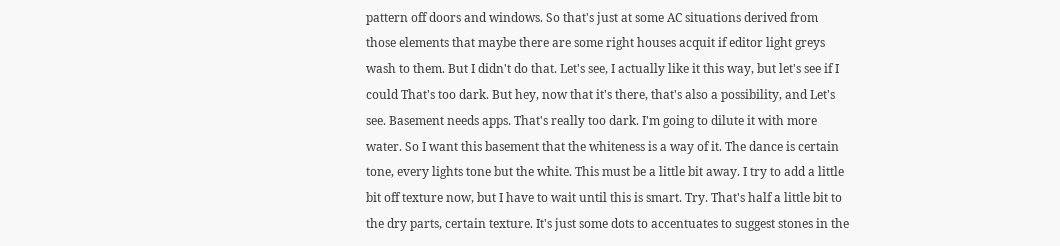pattern off doors and windows. So that's just at some AC situations derived from those elements that maybe there are some right houses acquit if editor light greys wash to them. But I didn't do that. Let's see, I actually like it this way, but let's see if I could That's too dark. But hey, now that it's there, that's also a possibility, and Let's see. Basement needs apps. That's really too dark. I'm going to dilute it with more water. So I want this basement that the whiteness is a way of it. The dance is certain tone, every lights tone but the white. This must be a little bit away. I try to add a little bit off texture now, but I have to wait until this is smart. Try. That's half a little bit to the dry parts, certain texture. It's just some dots to accentuates to suggest stones in the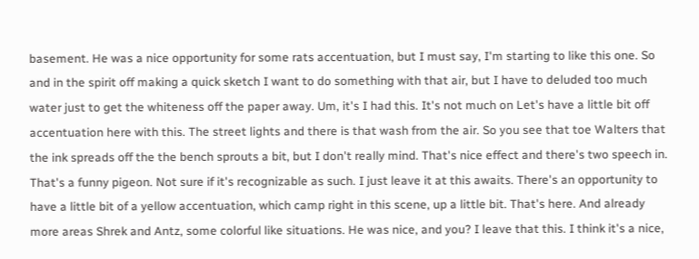basement. He was a nice opportunity for some rats accentuation, but I must say, I'm starting to like this one. So and in the spirit off making a quick sketch I want to do something with that air, but I have to deluded too much water just to get the whiteness off the paper away. Um, it's I had this. It's not much on Let's have a little bit off accentuation here with this. The street lights and there is that wash from the air. So you see that toe Walters that the ink spreads off the the bench sprouts a bit, but I don't really mind. That's nice effect and there's two speech in. That's a funny pigeon. Not sure if it's recognizable as such. I just leave it at this awaits. There's an opportunity to have a little bit of a yellow accentuation, which camp right in this scene, up a little bit. That's here. And already more areas Shrek and Antz, some colorful like situations. He was nice, and you? I leave that this. I think it's a nice,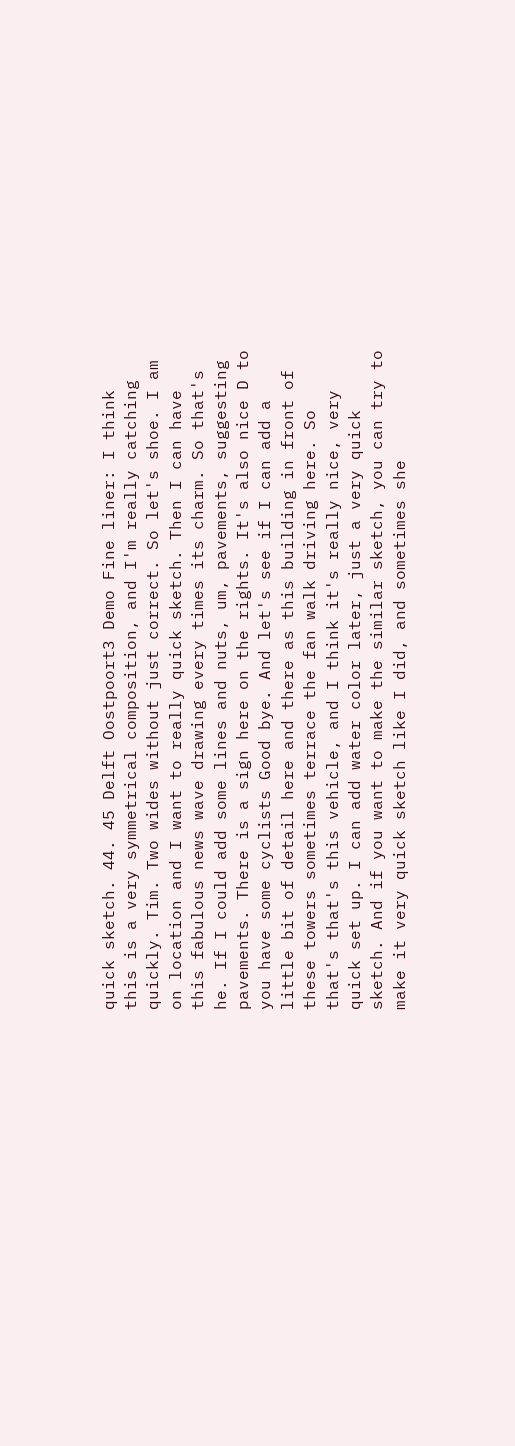quick sketch. 44. 45 Delft Oostpoort3 Demo Fine liner: I think this is a very symmetrical composition, and I'm really catching quickly. Tim. Two wides without just correct. So let's shoe. I am on location and I want to really quick sketch. Then I can have this fabulous news wave drawing every times its charm. So that's he. If I could add some lines and nuts, um, pavements, suggesting pavements. There is a sign here on the rights. It's also nice D to you have some cyclists Good bye. And let's see if I can add a little bit of detail here and there as this building in front of these towers sometimes terrace the fan walk driving here. So that's that's this vehicle, and I think it's really nice, very quick set up. I can add water color later, just a very quick sketch. And if you want to make the similar sketch, you can try to make it very quick sketch like I did, and sometimes she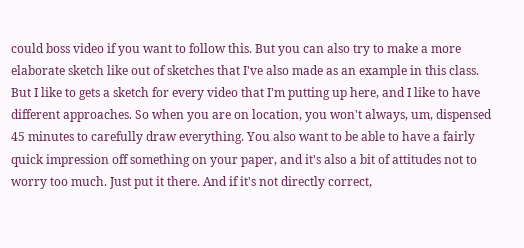could boss video if you want to follow this. But you can also try to make a more elaborate sketch like out of sketches that I've also made as an example in this class. But I like to gets a sketch for every video that I'm putting up here, and I like to have different approaches. So when you are on location, you won't always, um, dispensed 45 minutes to carefully draw everything. You also want to be able to have a fairly quick impression off something on your paper, and it's also a bit of attitudes not to worry too much. Just put it there. And if it's not directly correct,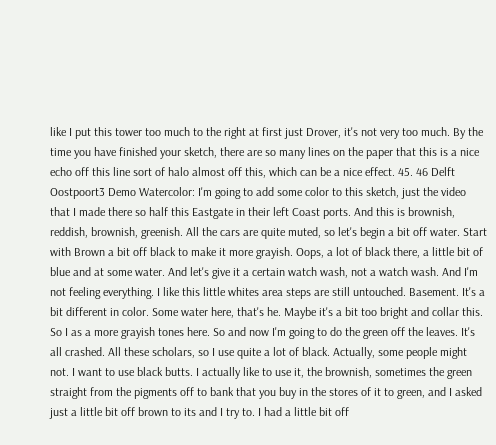like I put this tower too much to the right at first just Drover, it's not very too much. By the time you have finished your sketch, there are so many lines on the paper that this is a nice echo off this line sort of halo almost off this, which can be a nice effect. 45. 46 Delft Oostpoort3 Demo Watercolor: I'm going to add some color to this sketch, just the video that I made there so half this Eastgate in their left Coast ports. And this is brownish, reddish, brownish, greenish. All the cars are quite muted, so let's begin a bit off water. Start with Brown a bit off black to make it more grayish. Oops, a lot of black there, a little bit of blue and at some water. And let's give it a certain watch wash, not a watch wash. And I'm not feeling everything. I like this little whites area steps are still untouched. Basement. It's a bit different in color. Some water here, that's he. Maybe it's a bit too bright and collar this. So I as a more grayish tones here. So and now I'm going to do the green off the leaves. It's all crashed. All these scholars, so I use quite a lot of black. Actually, some people might not. I want to use black butts. I actually like to use it, the brownish, sometimes the green straight from the pigments off to bank that you buy in the stores of it to green, and I asked just a little bit off brown to its and I try to. I had a little bit off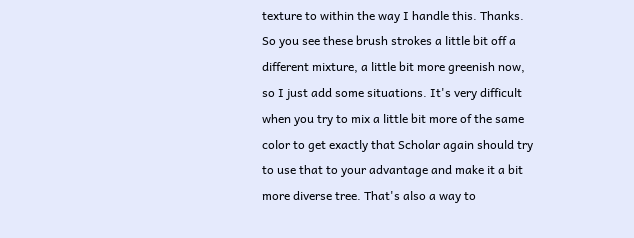texture to within the way I handle this. Thanks. So you see these brush strokes a little bit off a different mixture, a little bit more greenish now, so I just add some situations. It's very difficult when you try to mix a little bit more of the same color to get exactly that Scholar again should try to use that to your advantage and make it a bit more diverse tree. That's also a way to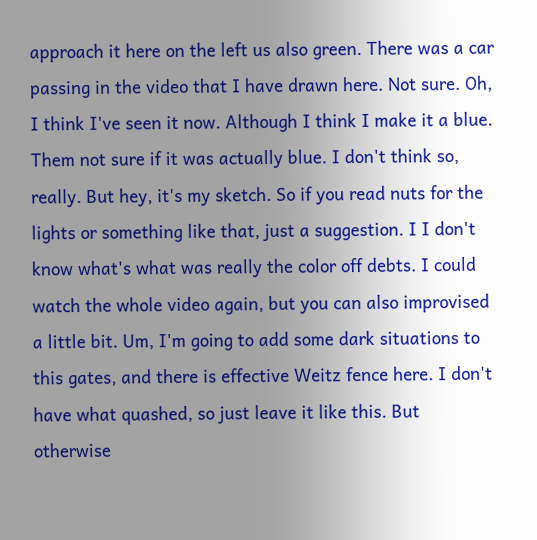approach it here on the left us also green. There was a car passing in the video that I have drawn here. Not sure. Oh, I think I've seen it now. Although I think I make it a blue. Them not sure if it was actually blue. I don't think so, really. But hey, it's my sketch. So if you read nuts for the lights or something like that, just a suggestion. I I don't know what's what was really the color off debts. I could watch the whole video again, but you can also improvised a little bit. Um, I'm going to add some dark situations to this gates, and there is effective Weitz fence here. I don't have what quashed, so just leave it like this. But otherwise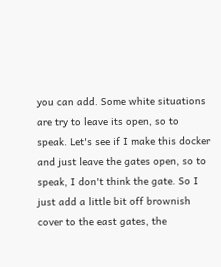you can add. Some white situations are try to leave its open, so to speak. Let's see if I make this docker and just leave the gates open, so to speak, I don't think the gate. So I just add a little bit off brownish cover to the east gates, the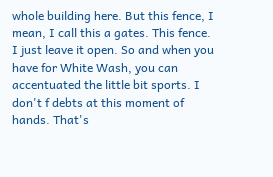whole building here. But this fence, I mean, I call this a gates. This fence. I just leave it open. So and when you have for White Wash, you can accentuated the little bit sports. I don't f debts at this moment of hands. That's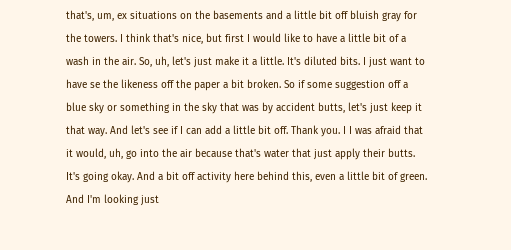that's, um, ex situations on the basements and a little bit off bluish gray for the towers. I think that's nice, but first I would like to have a little bit of a wash in the air. So, uh, let's just make it a little. It's diluted bits. I just want to have se the likeness off the paper a bit broken. So if some suggestion off a blue sky or something in the sky that was by accident butts, let's just keep it that way. And let's see if I can add a little bit off. Thank you. I I was afraid that it would, uh, go into the air because that's water that just apply their butts. It's going okay. And a bit off activity here behind this, even a little bit of green. And I'm looking just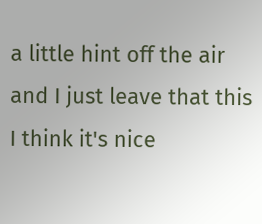a little hint off the air and I just leave that this I think it's nice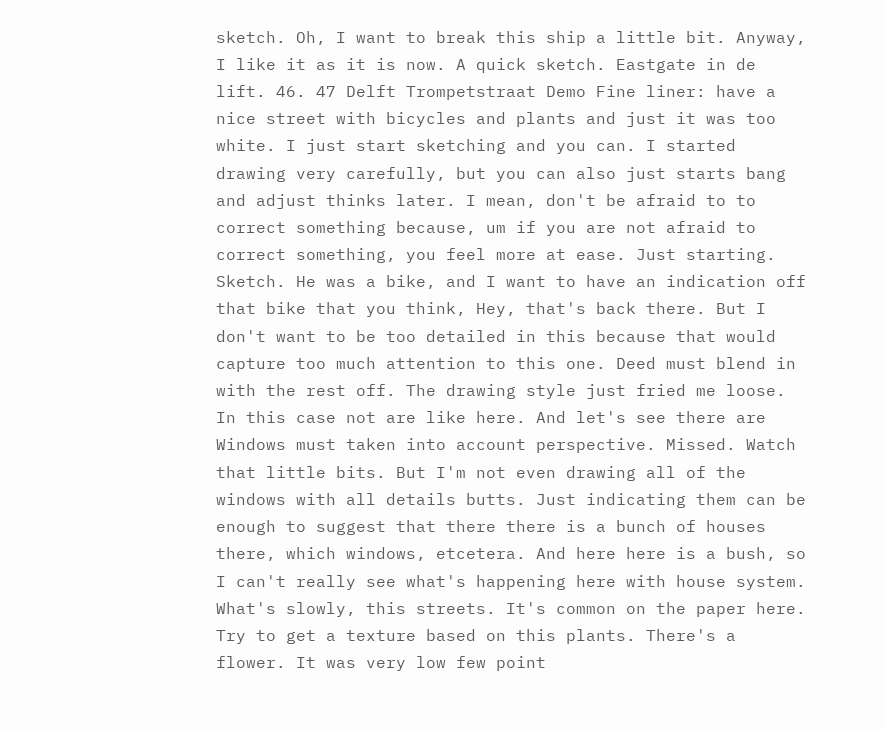sketch. Oh, I want to break this ship a little bit. Anyway, I like it as it is now. A quick sketch. Eastgate in de lift. 46. 47 Delft Trompetstraat Demo Fine liner: have a nice street with bicycles and plants and just it was too white. I just start sketching and you can. I started drawing very carefully, but you can also just starts bang and adjust thinks later. I mean, don't be afraid to to correct something because, um if you are not afraid to correct something, you feel more at ease. Just starting. Sketch. He was a bike, and I want to have an indication off that bike that you think, Hey, that's back there. But I don't want to be too detailed in this because that would capture too much attention to this one. Deed must blend in with the rest off. The drawing style just fried me loose. In this case not are like here. And let's see there are Windows must taken into account perspective. Missed. Watch that little bits. But I'm not even drawing all of the windows with all details butts. Just indicating them can be enough to suggest that there there is a bunch of houses there, which windows, etcetera. And here here is a bush, so I can't really see what's happening here with house system. What's slowly, this streets. It's common on the paper here. Try to get a texture based on this plants. There's a flower. It was very low few point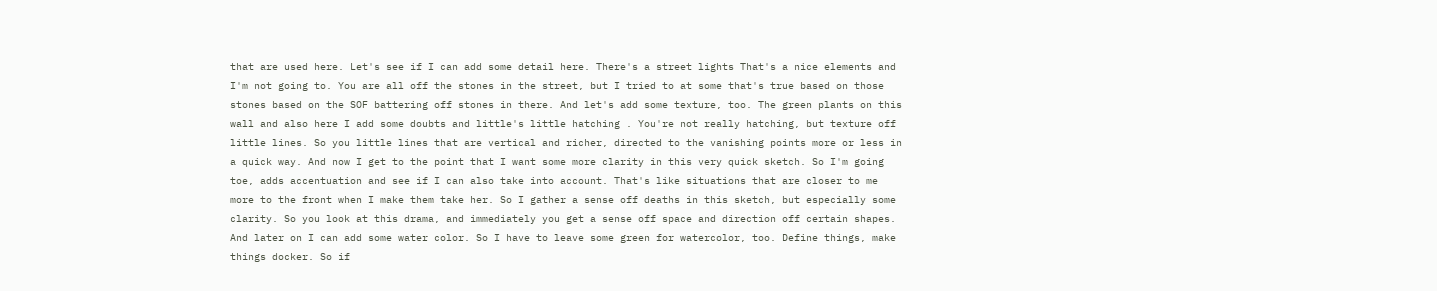that are used here. Let's see if I can add some detail here. There's a street lights That's a nice elements and I'm not going to. You are all off the stones in the street, but I tried to at some that's true based on those stones based on the SOF battering off stones in there. And let's add some texture, too. The green plants on this wall and also here I add some doubts and little's little hatching . You're not really hatching, but texture off little lines. So you little lines that are vertical and richer, directed to the vanishing points more or less in a quick way. And now I get to the point that I want some more clarity in this very quick sketch. So I'm going toe, adds accentuation and see if I can also take into account. That's like situations that are closer to me more to the front when I make them take her. So I gather a sense off deaths in this sketch, but especially some clarity. So you look at this drama, and immediately you get a sense off space and direction off certain shapes. And later on I can add some water color. So I have to leave some green for watercolor, too. Define things, make things docker. So if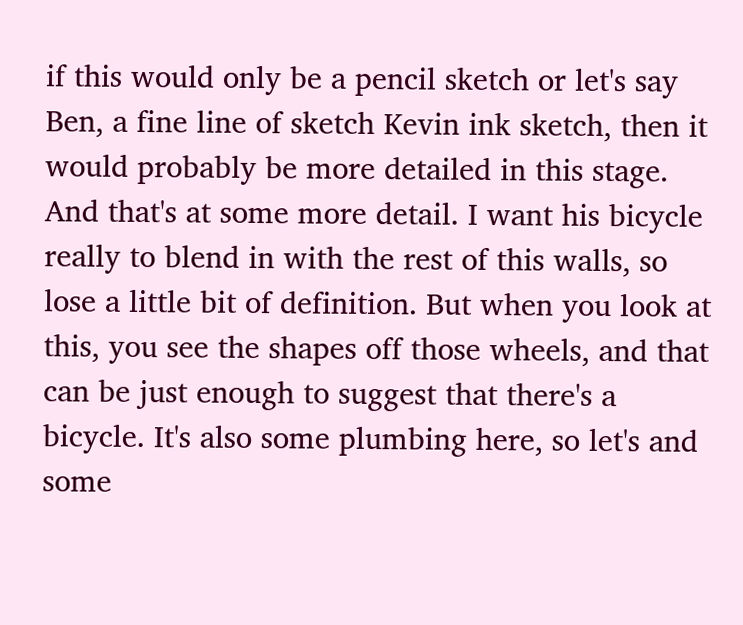if this would only be a pencil sketch or let's say Ben, a fine line of sketch Kevin ink sketch, then it would probably be more detailed in this stage. And that's at some more detail. I want his bicycle really to blend in with the rest of this walls, so lose a little bit of definition. But when you look at this, you see the shapes off those wheels, and that can be just enough to suggest that there's a bicycle. It's also some plumbing here, so let's and some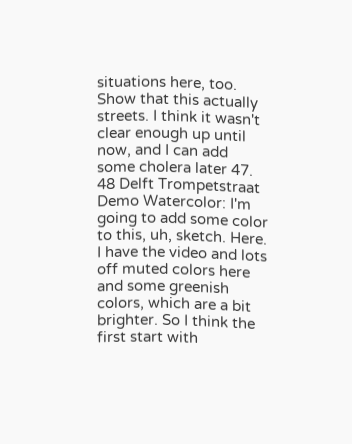situations here, too. Show that this actually streets. I think it wasn't clear enough up until now, and I can add some cholera later 47. 48 Delft Trompetstraat Demo Watercolor: I'm going to add some color to this, uh, sketch. Here. I have the video and lots off muted colors here and some greenish colors, which are a bit brighter. So I think the first start with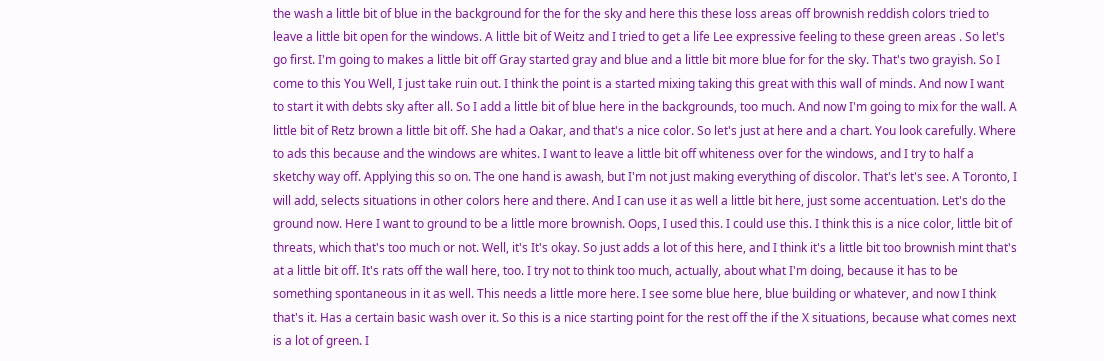the wash a little bit of blue in the background for the for the sky and here this these loss areas off brownish reddish colors tried to leave a little bit open for the windows. A little bit of Weitz and I tried to get a life Lee expressive feeling to these green areas . So let's go first. I'm going to makes a little bit off Gray started gray and blue and a little bit more blue for for the sky. That's two grayish. So I come to this You Well, I just take ruin out. I think the point is a started mixing taking this great with this wall of minds. And now I want to start it with debts sky after all. So I add a little bit of blue here in the backgrounds, too much. And now I'm going to mix for the wall. A little bit of Retz brown a little bit off. She had a Oakar, and that's a nice color. So let's just at here and a chart. You look carefully. Where to ads this because and the windows are whites. I want to leave a little bit off whiteness over for the windows, and I try to half a sketchy way off. Applying this so on. The one hand is awash, but I'm not just making everything of discolor. That's let's see. A Toronto, I will add, selects situations in other colors here and there. And I can use it as well a little bit here, just some accentuation. Let's do the ground now. Here I want to ground to be a little more brownish. Oops, I used this. I could use this. I think this is a nice color, little bit of threats, which that's too much or not. Well, it's It's okay. So just adds a lot of this here, and I think it's a little bit too brownish mint that's at a little bit off. It's rats off the wall here, too. I try not to think too much, actually, about what I'm doing, because it has to be something spontaneous in it as well. This needs a little more here. I see some blue here, blue building or whatever, and now I think that's it. Has a certain basic wash over it. So this is a nice starting point for the rest off the if the X situations, because what comes next is a lot of green. I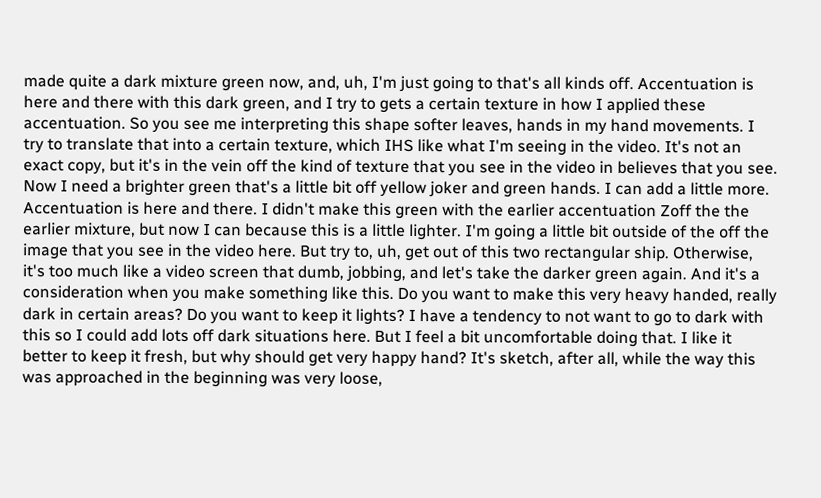made quite a dark mixture green now, and, uh, I'm just going to that's all kinds off. Accentuation is here and there with this dark green, and I try to gets a certain texture in how I applied these accentuation. So you see me interpreting this shape softer leaves, hands in my hand movements. I try to translate that into a certain texture, which IHS like what I'm seeing in the video. It's not an exact copy, but it's in the vein off the kind of texture that you see in the video in believes that you see. Now I need a brighter green that's a little bit off yellow joker and green hands. I can add a little more. Accentuation is here and there. I didn't make this green with the earlier accentuation Zoff the the earlier mixture, but now I can because this is a little lighter. I'm going a little bit outside of the off the image that you see in the video here. But try to, uh, get out of this two rectangular ship. Otherwise, it's too much like a video screen that dumb, jobbing, and let's take the darker green again. And it's a consideration when you make something like this. Do you want to make this very heavy handed, really dark in certain areas? Do you want to keep it lights? I have a tendency to not want to go to dark with this so I could add lots off dark situations here. But I feel a bit uncomfortable doing that. I like it better to keep it fresh, but why should get very happy hand? It's sketch, after all, while the way this was approached in the beginning was very loose,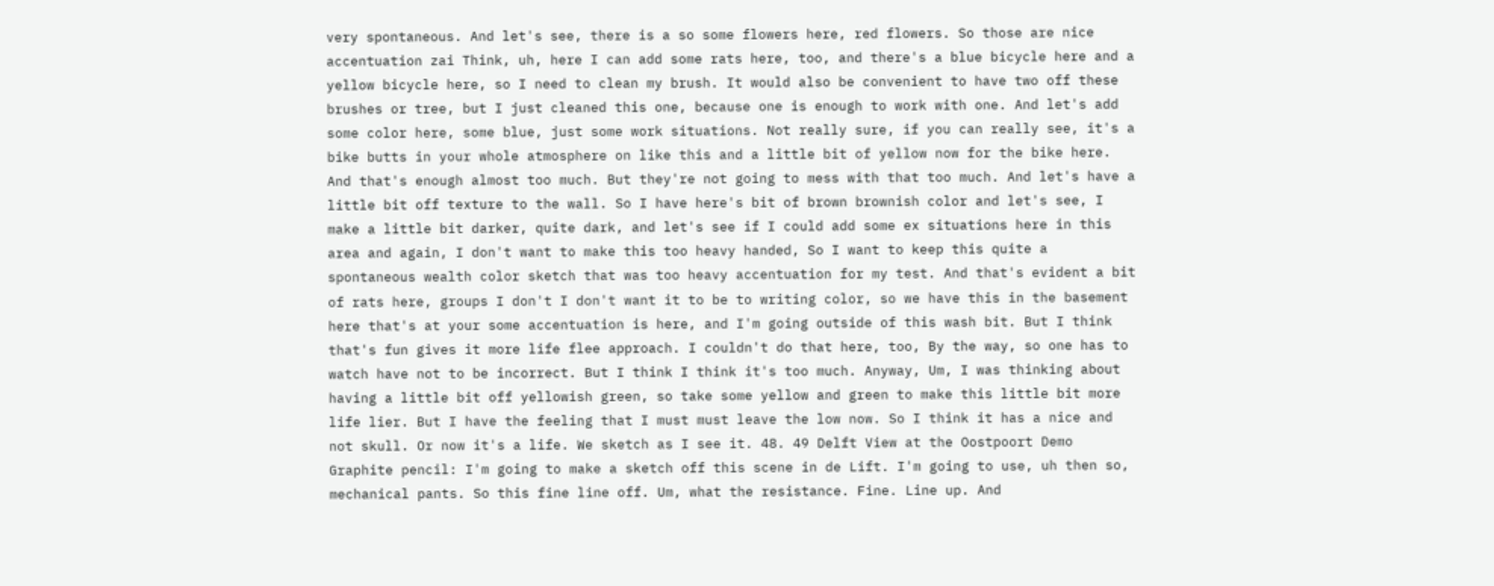very spontaneous. And let's see, there is a so some flowers here, red flowers. So those are nice accentuation zai Think, uh, here I can add some rats here, too, and there's a blue bicycle here and a yellow bicycle here, so I need to clean my brush. It would also be convenient to have two off these brushes or tree, but I just cleaned this one, because one is enough to work with one. And let's add some color here, some blue, just some work situations. Not really sure, if you can really see, it's a bike butts in your whole atmosphere on like this and a little bit of yellow now for the bike here. And that's enough almost too much. But they're not going to mess with that too much. And let's have a little bit off texture to the wall. So I have here's bit of brown brownish color and let's see, I make a little bit darker, quite dark, and let's see if I could add some ex situations here in this area and again, I don't want to make this too heavy handed, So I want to keep this quite a spontaneous wealth color sketch that was too heavy accentuation for my test. And that's evident a bit of rats here, groups I don't I don't want it to be to writing color, so we have this in the basement here that's at your some accentuation is here, and I'm going outside of this wash bit. But I think that's fun gives it more life flee approach. I couldn't do that here, too, By the way, so one has to watch have not to be incorrect. But I think I think it's too much. Anyway, Um, I was thinking about having a little bit off yellowish green, so take some yellow and green to make this little bit more life lier. But I have the feeling that I must must leave the low now. So I think it has a nice and not skull. Or now it's a life. We sketch as I see it. 48. 49 Delft View at the Oostpoort Demo Graphite pencil: I'm going to make a sketch off this scene in de Lift. I'm going to use, uh then so, mechanical pants. So this fine line off. Um, what the resistance. Fine. Line up. And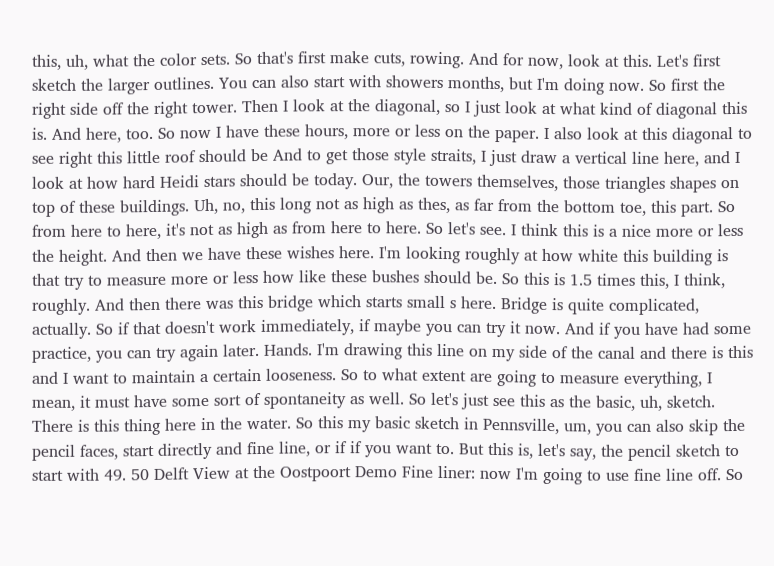this, uh, what the color sets. So that's first make cuts, rowing. And for now, look at this. Let's first sketch the larger outlines. You can also start with showers months, but I'm doing now. So first the right side off the right tower. Then I look at the diagonal, so I just look at what kind of diagonal this is. And here, too. So now I have these hours, more or less on the paper. I also look at this diagonal to see right this little roof should be And to get those style straits, I just draw a vertical line here, and I look at how hard Heidi stars should be today. Our, the towers themselves, those triangles shapes on top of these buildings. Uh, no, this long not as high as thes, as far from the bottom toe, this part. So from here to here, it's not as high as from here to here. So let's see. I think this is a nice more or less the height. And then we have these wishes here. I'm looking roughly at how white this building is that try to measure more or less how like these bushes should be. So this is 1.5 times this, I think, roughly. And then there was this bridge which starts small s here. Bridge is quite complicated, actually. So if that doesn't work immediately, if maybe you can try it now. And if you have had some practice, you can try again later. Hands. I'm drawing this line on my side of the canal and there is this and I want to maintain a certain looseness. So to what extent are going to measure everything, I mean, it must have some sort of spontaneity as well. So let's just see this as the basic, uh, sketch. There is this thing here in the water. So this my basic sketch in Pennsville, um, you can also skip the pencil faces, start directly and fine line, or if if you want to. But this is, let's say, the pencil sketch to start with 49. 50 Delft View at the Oostpoort Demo Fine liner: now I'm going to use fine line off. So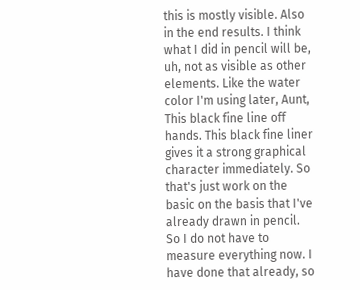this is mostly visible. Also in the end results. I think what I did in pencil will be, uh, not as visible as other elements. Like the water color I'm using later, Aunt, This black fine line off hands. This black fine liner gives it a strong graphical character immediately. So that's just work on the basic on the basis that I've already drawn in pencil. So I do not have to measure everything now. I have done that already, so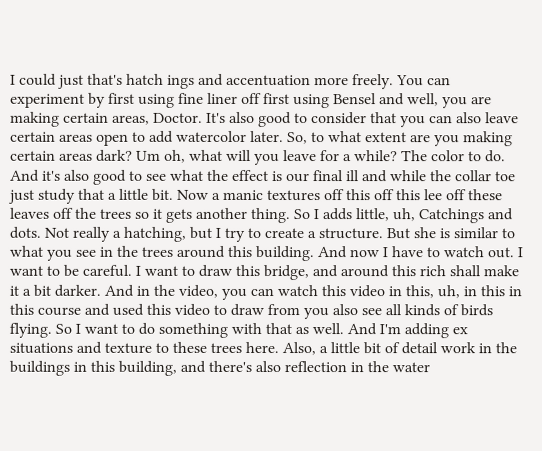I could just that's hatch ings and accentuation more freely. You can experiment by first using fine liner off first using Bensel and well, you are making certain areas, Doctor. It's also good to consider that you can also leave certain areas open to add watercolor later. So, to what extent are you making certain areas dark? Um oh, what will you leave for a while? The color to do. And it's also good to see what the effect is our final ill and while the collar toe just study that a little bit. Now a manic textures off this off this lee off these leaves off the trees so it gets another thing. So I adds little, uh, Catchings and dots. Not really a hatching, but I try to create a structure. But she is similar to what you see in the trees around this building. And now I have to watch out. I want to be careful. I want to draw this bridge, and around this rich shall make it a bit darker. And in the video, you can watch this video in this, uh, in this in this course and used this video to draw from you also see all kinds of birds flying. So I want to do something with that as well. And I'm adding ex situations and texture to these trees here. Also, a little bit of detail work in the buildings in this building, and there's also reflection in the water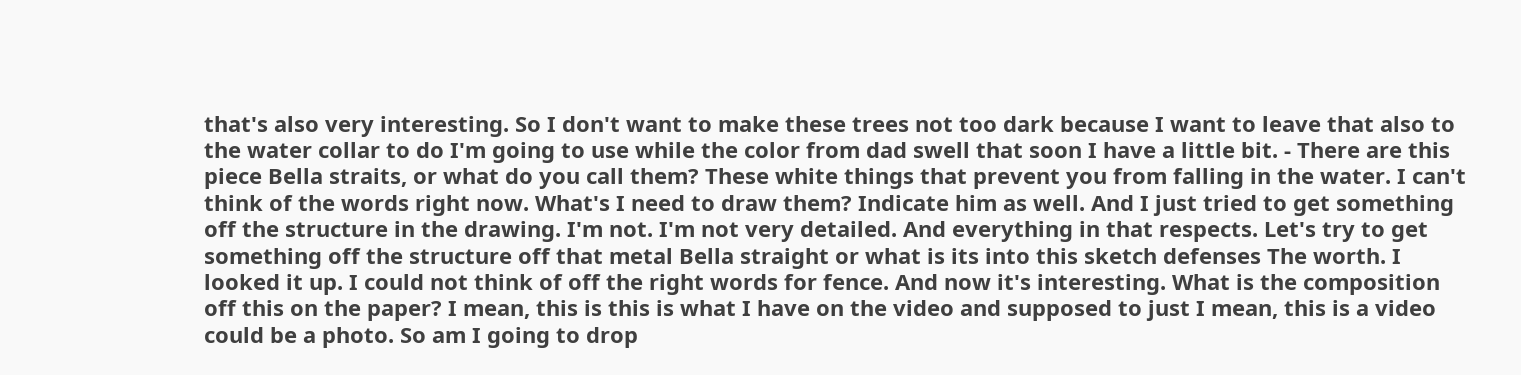that's also very interesting. So I don't want to make these trees not too dark because I want to leave that also to the water collar to do I'm going to use while the color from dad swell that soon I have a little bit. - There are this piece Bella straits, or what do you call them? These white things that prevent you from falling in the water. I can't think of the words right now. What's I need to draw them? Indicate him as well. And I just tried to get something off the structure in the drawing. I'm not. I'm not very detailed. And everything in that respects. Let's try to get something off the structure off that metal Bella straight or what is its into this sketch defenses The worth. I looked it up. I could not think of off the right words for fence. And now it's interesting. What is the composition off this on the paper? I mean, this is this is what I have on the video and supposed to just I mean, this is a video could be a photo. So am I going to drop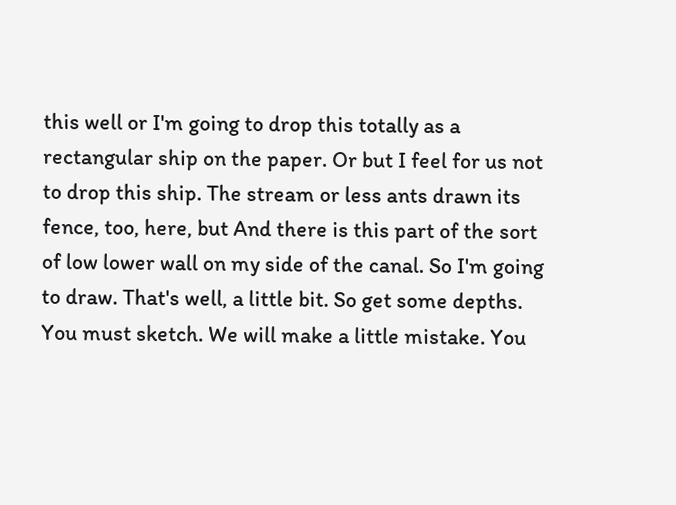this well or I'm going to drop this totally as a rectangular ship on the paper. Or but I feel for us not to drop this ship. The stream or less ants drawn its fence, too, here, but And there is this part of the sort of low lower wall on my side of the canal. So I'm going to draw. That's well, a little bit. So get some depths. You must sketch. We will make a little mistake. You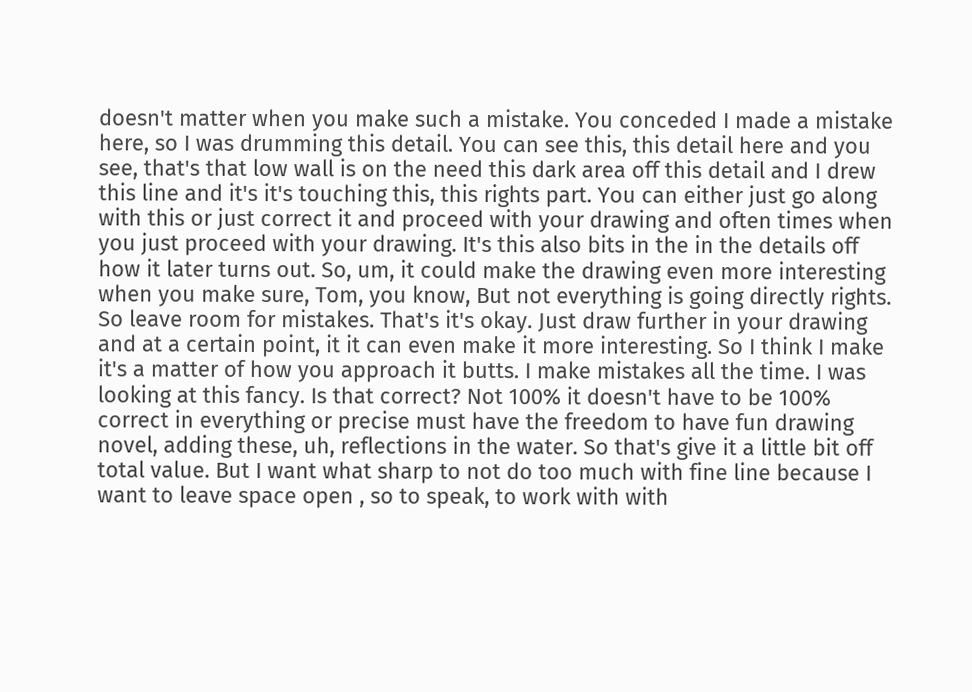doesn't matter when you make such a mistake. You conceded I made a mistake here, so I was drumming this detail. You can see this, this detail here and you see, that's that low wall is on the need this dark area off this detail and I drew this line and it's it's touching this, this rights part. You can either just go along with this or just correct it and proceed with your drawing and often times when you just proceed with your drawing. It's this also bits in the in the details off how it later turns out. So, um, it could make the drawing even more interesting when you make sure, Tom, you know, But not everything is going directly rights. So leave room for mistakes. That's it's okay. Just draw further in your drawing and at a certain point, it it can even make it more interesting. So I think I make it's a matter of how you approach it butts. I make mistakes all the time. I was looking at this fancy. Is that correct? Not 100% it doesn't have to be 100% correct in everything or precise must have the freedom to have fun drawing novel, adding these, uh, reflections in the water. So that's give it a little bit off total value. But I want what sharp to not do too much with fine line because I want to leave space open , so to speak, to work with with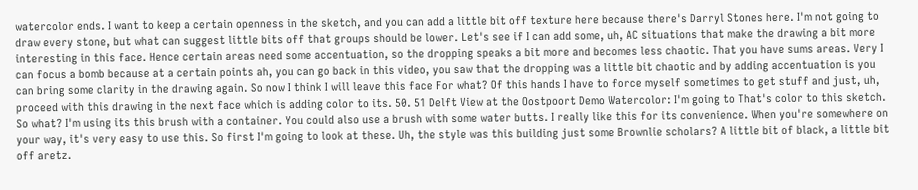watercolor ends. I want to keep a certain openness in the sketch, and you can add a little bit off texture here because there's Darryl Stones here. I'm not going to draw every stone, but what can suggest little bits off that groups should be lower. Let's see if I can add some, uh, AC situations that make the drawing a bit more interesting in this face. Hence certain areas need some accentuation, so the dropping speaks a bit more and becomes less chaotic. That you have sums areas. Very I can focus a bomb because at a certain points ah, you can go back in this video, you saw that the dropping was a little bit chaotic and by adding accentuation is you can bring some clarity in the drawing again. So now I think I will leave this face For what? Of this hands I have to force myself sometimes to get stuff and just, uh, proceed with this drawing in the next face which is adding color to its. 50. 51 Delft View at the Oostpoort Demo Watercolor: I'm going to That's color to this sketch. So what? I'm using its this brush with a container. You could also use a brush with some water butts. I really like this for its convenience. When you're somewhere on your way, it's very easy to use this. So first I'm going to look at these. Uh, the style was this building just some Brownlie scholars? A little bit of black, a little bit off aretz.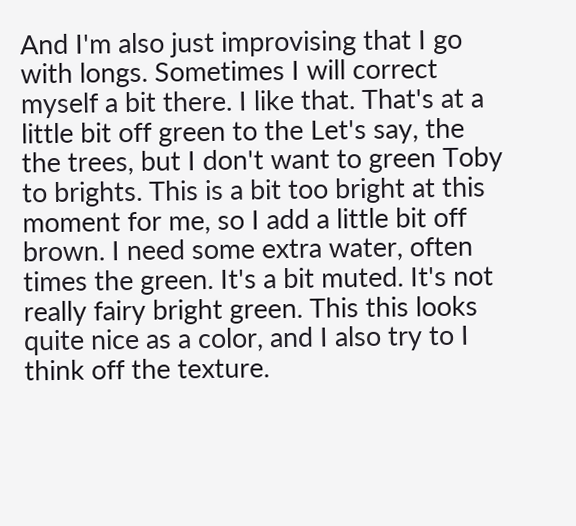And I'm also just improvising that I go with longs. Sometimes I will correct myself a bit there. I like that. That's at a little bit off green to the Let's say, the the trees, but I don't want to green Toby to brights. This is a bit too bright at this moment for me, so I add a little bit off brown. I need some extra water, often times the green. It's a bit muted. It's not really fairy bright green. This this looks quite nice as a color, and I also try to I think off the texture.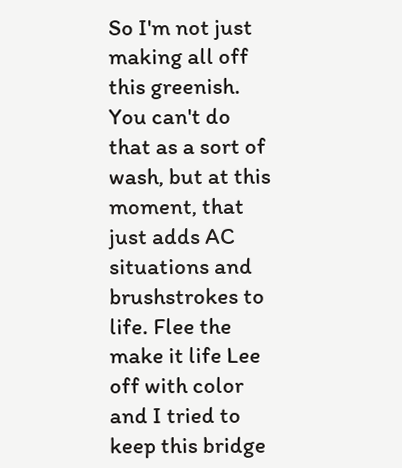So I'm not just making all off this greenish. You can't do that as a sort of wash, but at this moment, that just adds AC situations and brushstrokes to life. Flee the make it life Lee off with color and I tried to keep this bridge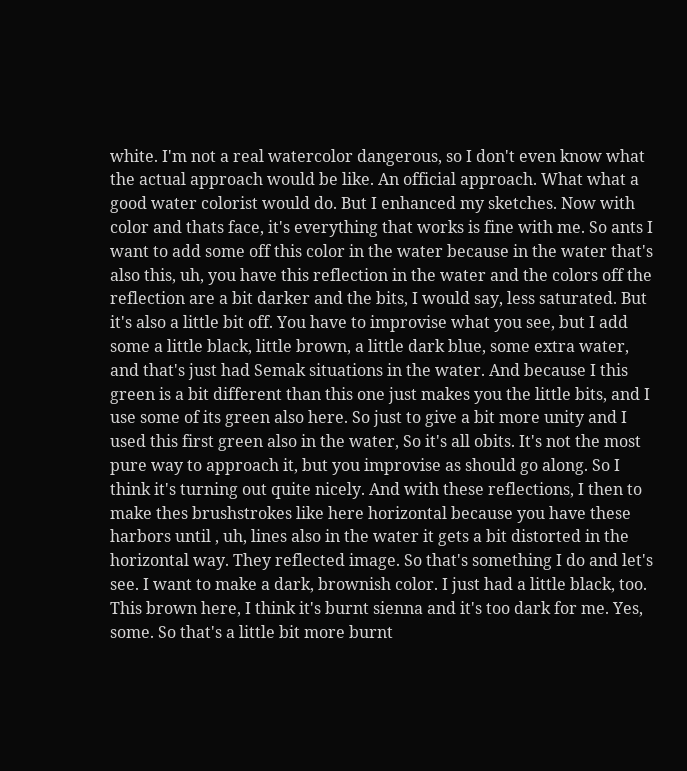white. I'm not a real watercolor dangerous, so I don't even know what the actual approach would be like. An official approach. What what a good water colorist would do. But I enhanced my sketches. Now with color and thats face, it's everything that works is fine with me. So ants I want to add some off this color in the water because in the water that's also this, uh, you have this reflection in the water and the colors off the reflection are a bit darker and the bits, I would say, less saturated. But it's also a little bit off. You have to improvise what you see, but I add some a little black, little brown, a little dark blue, some extra water, and that's just had Semak situations in the water. And because I this green is a bit different than this one just makes you the little bits, and I use some of its green also here. So just to give a bit more unity and I used this first green also in the water, So it's all obits. It's not the most pure way to approach it, but you improvise as should go along. So I think it's turning out quite nicely. And with these reflections, I then to make thes brushstrokes like here horizontal because you have these harbors until , uh, lines also in the water it gets a bit distorted in the horizontal way. They reflected image. So that's something I do and let's see. I want to make a dark, brownish color. I just had a little black, too. This brown here, I think it's burnt sienna and it's too dark for me. Yes, some. So that's a little bit more burnt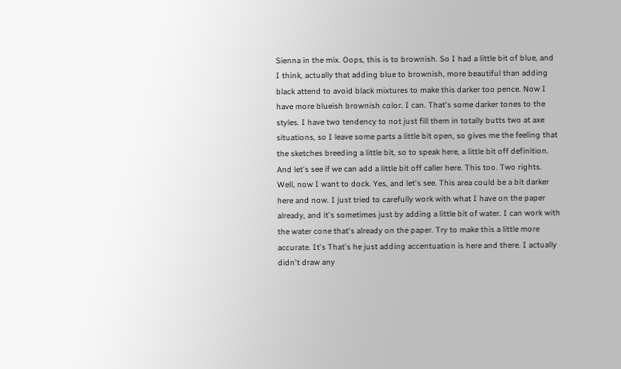Sienna in the mix. Oops, this is to brownish. So I had a little bit of blue, and I think, actually that adding blue to brownish, more beautiful than adding black attend to avoid black mixtures to make this darker too pence. Now I have more blueish brownish color. I can. That's some darker tones to the styles. I have two tendency to not just fill them in totally butts two at axe situations, so I leave some parts a little bit open, so gives me the feeling that the sketches breeding a little bit, so to speak here, a little bit off definition. And let's see if we can add a little bit off caller here. This too. Two rights. Well, now I want to dock. Yes, and let's see. This area could be a bit darker here and now. I just tried to carefully work with what I have on the paper already, and it's sometimes just by adding a little bit of water. I can work with the water cone that's already on the paper. Try to make this a little more accurate. It's That's he just adding accentuation is here and there. I actually didn't draw any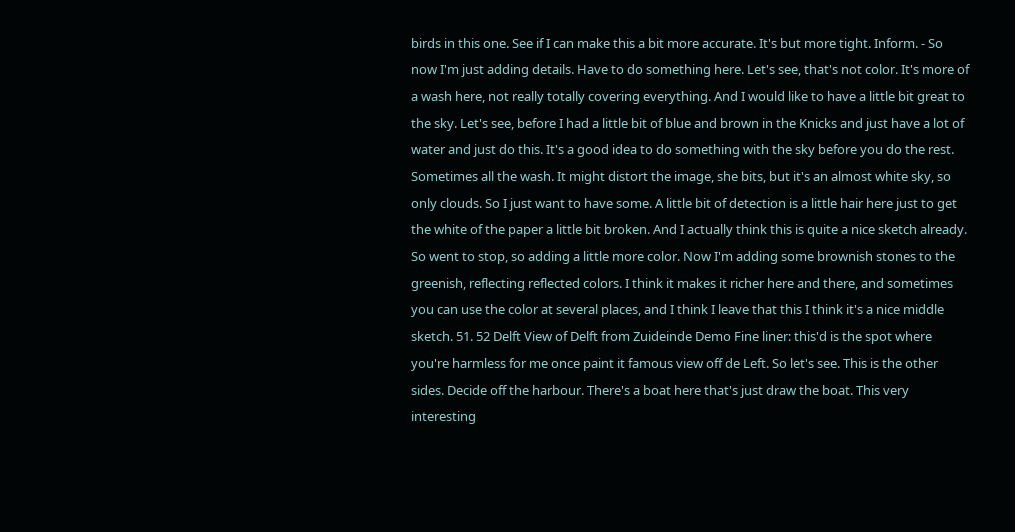birds in this one. See if I can make this a bit more accurate. It's but more tight. Inform. - So now I'm just adding details. Have to do something here. Let's see, that's not color. It's more of a wash here, not really totally covering everything. And I would like to have a little bit great to the sky. Let's see, before I had a little bit of blue and brown in the Knicks and just have a lot of water and just do this. It's a good idea to do something with the sky before you do the rest. Sometimes all the wash. It might distort the image, she bits, but it's an almost white sky, so only clouds. So I just want to have some. A little bit of detection is a little hair here just to get the white of the paper a little bit broken. And I actually think this is quite a nice sketch already. So went to stop, so adding a little more color. Now I'm adding some brownish stones to the greenish, reflecting reflected colors. I think it makes it richer here and there, and sometimes you can use the color at several places, and I think I leave that this I think it's a nice middle sketch. 51. 52 Delft View of Delft from Zuideinde Demo Fine liner: this'd is the spot where you're harmless for me once paint it famous view off de Left. So let's see. This is the other sides. Decide off the harbour. There's a boat here that's just draw the boat. This very interesting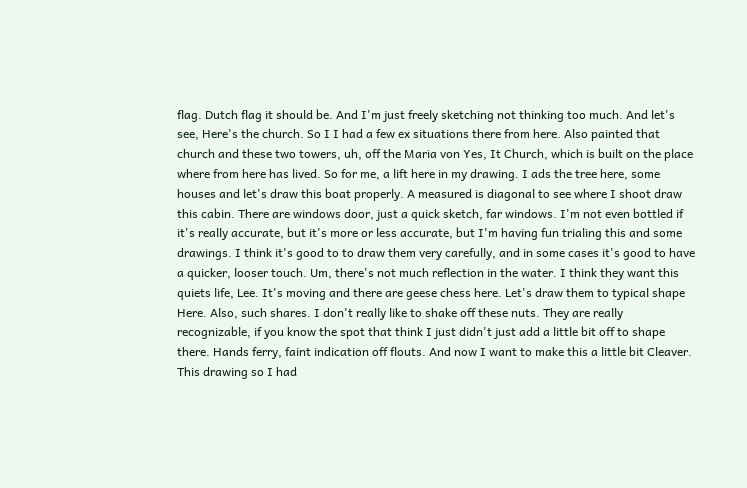flag. Dutch flag it should be. And I'm just freely sketching not thinking too much. And let's see, Here's the church. So I I had a few ex situations there from here. Also painted that church and these two towers, uh, off the Maria von Yes, It Church, which is built on the place where from here has lived. So for me, a lift here in my drawing. I ads the tree here, some houses and let's draw this boat properly. A measured is diagonal to see where I shoot draw this cabin. There are windows door, just a quick sketch, far windows. I'm not even bottled if it's really accurate, but it's more or less accurate, but I'm having fun trialing this and some drawings. I think it's good to to draw them very carefully, and in some cases it's good to have a quicker, looser touch. Um, there's not much reflection in the water. I think they want this quiets life, Lee. It's moving and there are geese chess here. Let's draw them to typical shape Here. Also, such shares. I don't really like to shake off these nuts. They are really recognizable, if you know the spot that think I just didn't just add a little bit off to shape there. Hands ferry, faint indication off flouts. And now I want to make this a little bit Cleaver. This drawing so I had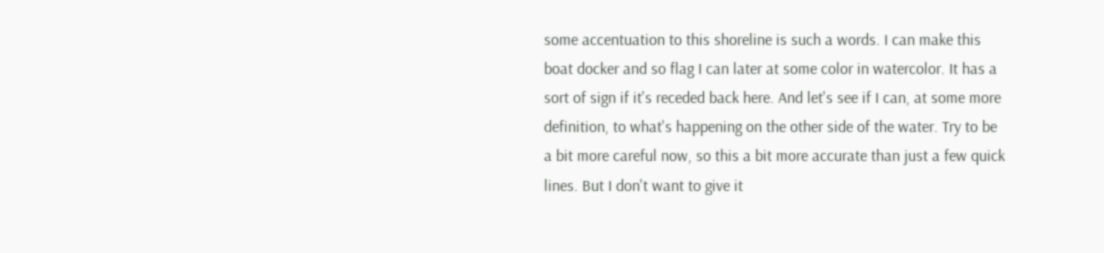some accentuation to this shoreline is such a words. I can make this boat docker and so flag I can later at some color in watercolor. It has a sort of sign if it's receded back here. And let's see if I can, at some more definition, to what's happening on the other side of the water. Try to be a bit more careful now, so this a bit more accurate than just a few quick lines. But I don't want to give it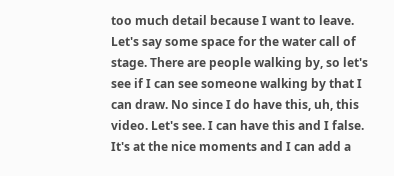too much detail because I want to leave. Let's say some space for the water call of stage. There are people walking by, so let's see if I can see someone walking by that I can draw. No since I do have this, uh, this video. Let's see. I can have this and I false. It's at the nice moments and I can add a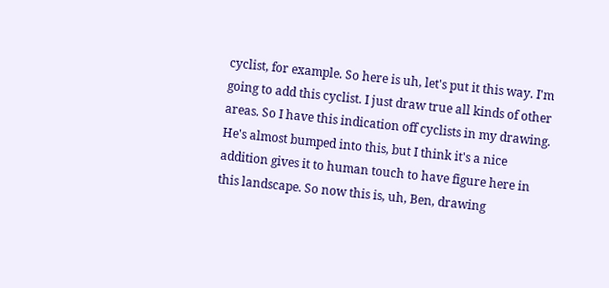cyclist, for example. So here is uh, let's put it this way. I'm going to add this cyclist. I just draw true all kinds of other areas. So I have this indication off cyclists in my drawing. He's almost bumped into this, but I think it's a nice addition gives it to human touch to have figure here in this landscape. So now this is, uh, Ben, drawing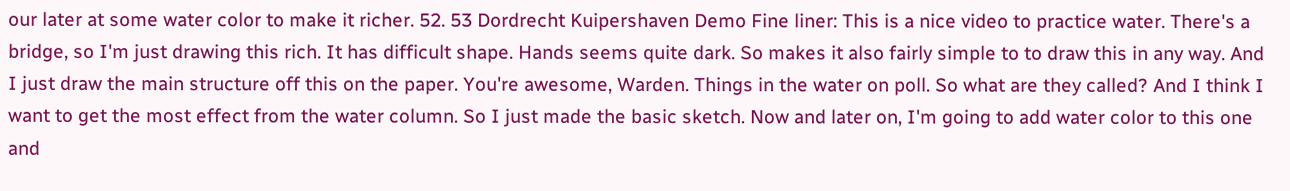our later at some water color to make it richer. 52. 53 Dordrecht Kuipershaven Demo Fine liner: This is a nice video to practice water. There's a bridge, so I'm just drawing this rich. It has difficult shape. Hands seems quite dark. So makes it also fairly simple to to draw this in any way. And I just draw the main structure off this on the paper. You're awesome, Warden. Things in the water on poll. So what are they called? And I think I want to get the most effect from the water column. So I just made the basic sketch. Now and later on, I'm going to add water color to this one and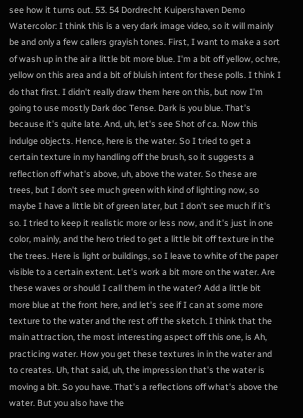see how it turns out. 53. 54 Dordrecht Kuipershaven Demo Watercolor: I think this is a very dark image video, so it will mainly be and only a few callers grayish tones. First, I want to make a sort of wash up in the air a little bit more blue. I'm a bit off yellow, ochre, yellow on this area and a bit of bluish intent for these polls. I think I do that first. I didn't really draw them here on this, but now I'm going to use mostly Dark doc Tense. Dark is you blue. That's because it's quite late. And, uh, let's see Shot of ca. Now this indulge objects. Hence, here is the water. So I tried to get a certain texture in my handling off the brush, so it suggests a reflection off what's above, uh, above the water. So these are trees, but I don't see much green with kind of lighting now, so maybe I have a little bit of green later, but I don't see much if it's so. I tried to keep it realistic more or less now, and it's just in one color, mainly, and the hero tried to get a little bit off texture in the the trees. Here is light or buildings, so I leave to white of the paper visible to a certain extent. Let's work a bit more on the water. Are these waves or should I call them in the water? Add a little bit more blue at the front here, and let's see if I can at some more texture to the water and the rest off the sketch. I think that the main attraction, the most interesting aspect off this one, is Ah, practicing water. How you get these textures in in the water and to creates. Uh, that said, uh, the impression that's the water is moving a bit. So you have. That's a reflections off what's above the water. But you also have the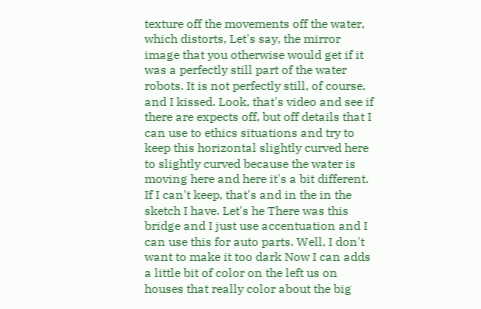texture off the movements off the water, which distorts, Let's say, the mirror image that you otherwise would get if it was a perfectly still part of the water robots. It is not perfectly still, of course, and I kissed. Look, that's video and see if there are expects off, but off details that I can use to ethics situations and try to keep this horizontal slightly curved here to slightly curved because the water is moving here and here it's a bit different. If I can't keep, that's and in the in the sketch I have. Let's he There was this bridge and I just use accentuation and I can use this for auto parts. Well, I don't want to make it too dark Now I can adds a little bit of color on the left us on houses that really color about the big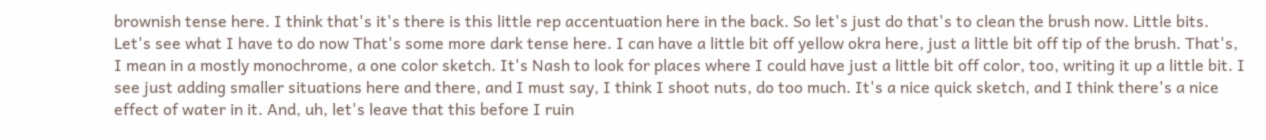brownish tense here. I think that's it's there is this little rep accentuation here in the back. So let's just do that's to clean the brush now. Little bits. Let's see what I have to do now That's some more dark tense here. I can have a little bit off yellow okra here, just a little bit off tip of the brush. That's, I mean in a mostly monochrome, a one color sketch. It's Nash to look for places where I could have just a little bit off color, too, writing it up a little bit. I see just adding smaller situations here and there, and I must say, I think I shoot nuts, do too much. It's a nice quick sketch, and I think there's a nice effect of water in it. And, uh, let's leave that this before I ruin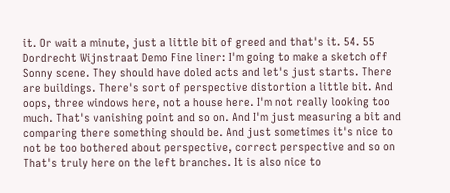it. Or wait a minute, just a little bit of greed and that's it. 54. 55 Dordrecht Wijnstraat Demo Fine liner: I'm going to make a sketch off Sonny scene. They should have doled acts and let's just starts. There are buildings. There's sort of perspective distortion a little bit. And oops, three windows here, not a house here. I'm not really looking too much. That's vanishing point and so on. And I'm just measuring a bit and comparing there something should be. And just sometimes it's nice to not be too bothered about perspective, correct perspective and so on That's truly here on the left branches. It is also nice to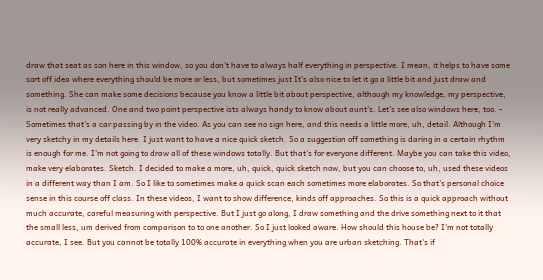draw that seat as son here in this window, so you don't have to always half everything in perspective. I mean, it helps to have some sort off idea where everything should be more or less, but sometimes just It's also nice to let it go a little bit and just draw and something. She can make some decisions because you know a little bit about perspective, although my knowledge, my perspective, is not really advanced. One and two point perspective ists always handy to know about aunt's. Let's see also windows here, too. - Sometimes that's a car passing by in the video. As you can see no sign here, and this needs a little more, uh, detail. Although I'm very sketchy in my details here. I just want to have a nice quick sketch. So a suggestion off something is daring in a certain rhythm is enough for me. I'm not going to draw all of these windows totally. But that's for everyone different. Maybe you can take this video, make very elaborates. Sketch. I decided to make a more, uh, quick, quick sketch now, but you can choose to, uh, used these videos in a different way than I am. So I like to sometimes make a quick scan each sometimes more elaborates. So that's personal choice sense in this course off class. In these videos, I want to show difference, kinds off approaches. So this is a quick approach without much accurate, careful measuring with perspective. But I just go along, I draw something and the drive something next to it that the small less, um derived from comparison to to one another. So I just looked aware. How should this house be? I'm not totally accurate, I see. But you cannot be totally 100% accurate in everything when you are urban sketching. That's if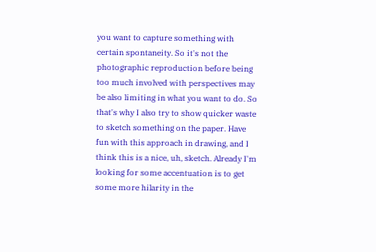you want to capture something with certain spontaneity. So it's not the photographic reproduction before being too much involved with perspectives may be also limiting in what you want to do. So that's why I also try to show quicker waste to sketch something on the paper. Have fun with this approach in drawing, and I think this is a nice, uh, sketch. Already I'm looking for some accentuation is to get some more hilarity in the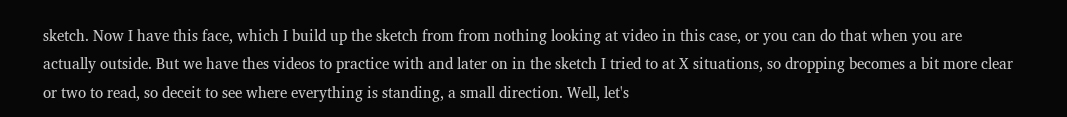sketch. Now I have this face, which I build up the sketch from from nothing looking at video in this case, or you can do that when you are actually outside. But we have thes videos to practice with and later on in the sketch I tried to at X situations, so dropping becomes a bit more clear or two to read, so deceit to see where everything is standing, a small direction. Well, let's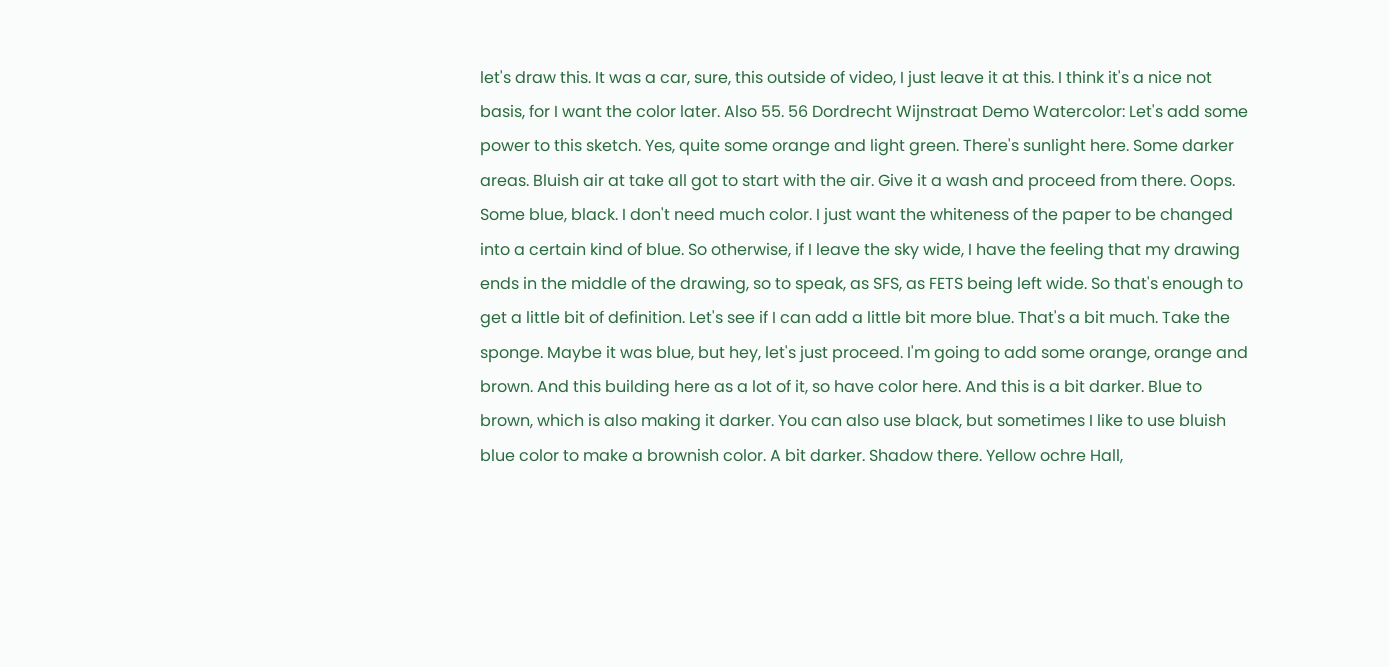let's draw this. It was a car, sure, this outside of video, I just leave it at this. I think it's a nice not basis, for I want the color later. Also 55. 56 Dordrecht Wijnstraat Demo Watercolor: Let's add some power to this sketch. Yes, quite some orange and light green. There's sunlight here. Some darker areas. Bluish air at take all got to start with the air. Give it a wash and proceed from there. Oops. Some blue, black. I don't need much color. I just want the whiteness of the paper to be changed into a certain kind of blue. So otherwise, if I leave the sky wide, I have the feeling that my drawing ends in the middle of the drawing, so to speak, as SFS, as FETS being left wide. So that's enough to get a little bit of definition. Let's see if I can add a little bit more blue. That's a bit much. Take the sponge. Maybe it was blue, but hey, let's just proceed. I'm going to add some orange, orange and brown. And this building here as a lot of it, so have color here. And this is a bit darker. Blue to brown, which is also making it darker. You can also use black, but sometimes I like to use bluish blue color to make a brownish color. A bit darker. Shadow there. Yellow ochre Hall,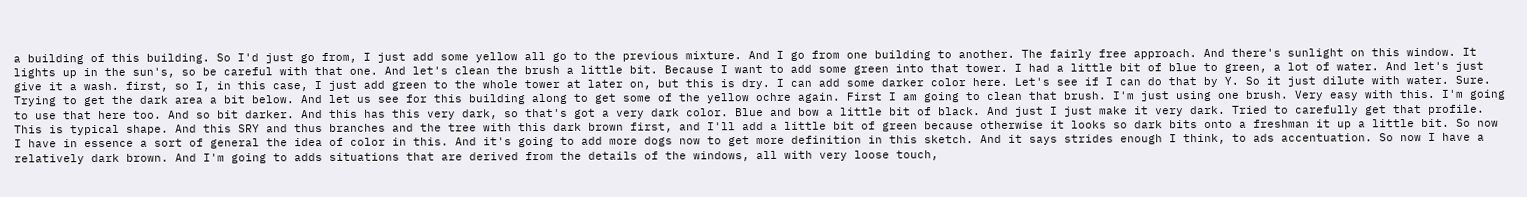a building of this building. So I'd just go from, I just add some yellow all go to the previous mixture. And I go from one building to another. The fairly free approach. And there's sunlight on this window. It lights up in the sun's, so be careful with that one. And let's clean the brush a little bit. Because I want to add some green into that tower. I had a little bit of blue to green, a lot of water. And let's just give it a wash. first, so I, in this case, I just add green to the whole tower at later on, but this is dry. I can add some darker color here. Let's see if I can do that by Y. So it just dilute with water. Sure. Trying to get the dark area a bit below. And let us see for this building along to get some of the yellow ochre again. First I am going to clean that brush. I'm just using one brush. Very easy with this. I'm going to use that here too. And so bit darker. And this has this very dark, so that's got a very dark color. Blue and bow a little bit of black. And just I just make it very dark. Tried to carefully get that profile. This is typical shape. And this SRY and thus branches and the tree with this dark brown first, and I'll add a little bit of green because otherwise it looks so dark bits onto a freshman it up a little bit. So now I have in essence a sort of general the idea of color in this. And it's going to add more dogs now to get more definition in this sketch. And it says strides enough I think, to ads accentuation. So now I have a relatively dark brown. And I'm going to adds situations that are derived from the details of the windows, all with very loose touch,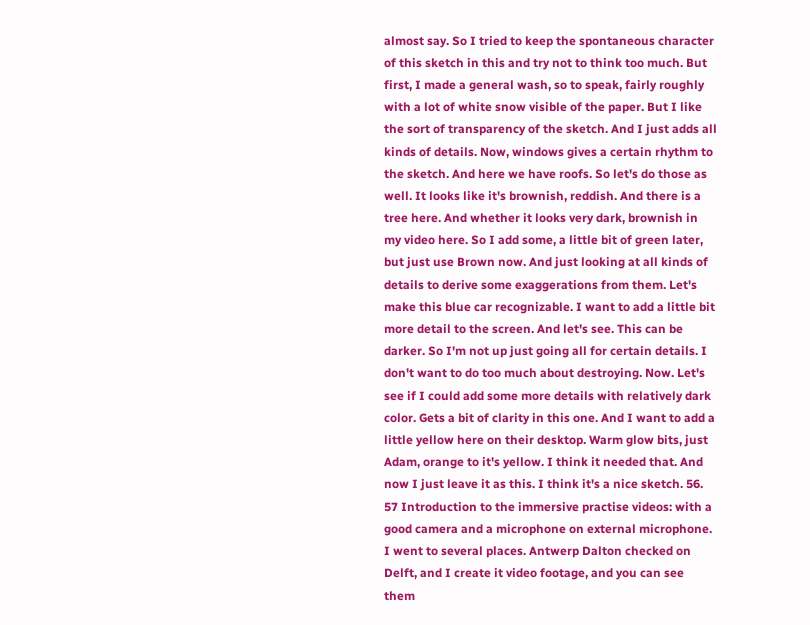almost say. So I tried to keep the spontaneous character of this sketch in this and try not to think too much. But first, I made a general wash, so to speak, fairly roughly with a lot of white snow visible of the paper. But I like the sort of transparency of the sketch. And I just adds all kinds of details. Now, windows gives a certain rhythm to the sketch. And here we have roofs. So let's do those as well. It looks like it's brownish, reddish. And there is a tree here. And whether it looks very dark, brownish in my video here. So I add some, a little bit of green later, but just use Brown now. And just looking at all kinds of details to derive some exaggerations from them. Let's make this blue car recognizable. I want to add a little bit more detail to the screen. And let's see. This can be darker. So I'm not up just going all for certain details. I don't want to do too much about destroying. Now. Let's see if I could add some more details with relatively dark color. Gets a bit of clarity in this one. And I want to add a little yellow here on their desktop. Warm glow bits, just Adam, orange to it's yellow. I think it needed that. And now I just leave it as this. I think it's a nice sketch. 56. 57 Introduction to the immersive practise videos: with a good camera and a microphone on external microphone. I went to several places. Antwerp Dalton checked on Delft, and I create it video footage, and you can see them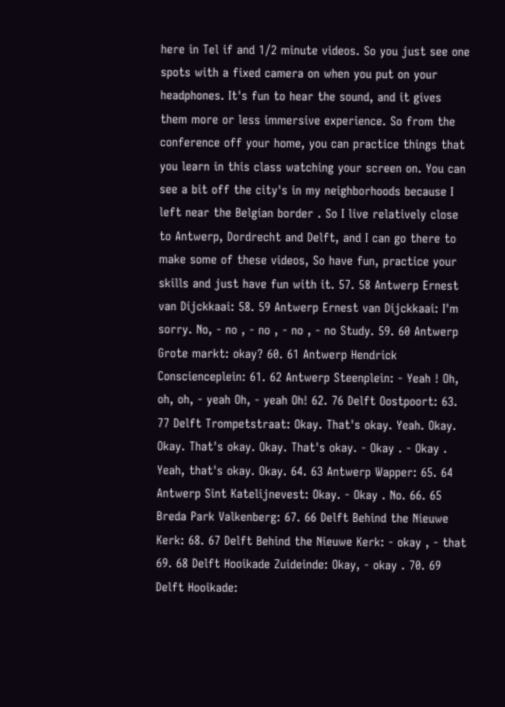here in Tel if and 1/2 minute videos. So you just see one spots with a fixed camera on when you put on your headphones. It's fun to hear the sound, and it gives them more or less immersive experience. So from the conference off your home, you can practice things that you learn in this class watching your screen on. You can see a bit off the city's in my neighborhoods because I left near the Belgian border . So I live relatively close to Antwerp, Dordrecht and Delft, and I can go there to make some of these videos, So have fun, practice your skills and just have fun with it. 57. 58 Antwerp Ernest van Dijckkaai: 58. 59 Antwerp Ernest van Dijckkaai: I'm sorry. No, - no , - no , - no , - no Study. 59. 60 Antwerp Grote markt: okay? 60. 61 Antwerp Hendrick Conscienceplein: 61. 62 Antwerp Steenplein: - Yeah ! Oh, oh, oh, - yeah Oh, - yeah Oh! 62. 76 Delft Oostpoort: 63. 77 Delft Trompetstraat: Okay. That's okay. Yeah. Okay. Okay. That's okay. Okay. That's okay. - Okay . - Okay . Yeah, that's okay. Okay. 64. 63 Antwerp Wapper: 65. 64 Antwerp Sint Katelijnevest: Okay. - Okay . No. 66. 65 Breda Park Valkenberg: 67. 66 Delft Behind the Nieuwe Kerk: 68. 67 Delft Behind the Nieuwe Kerk: - okay , - that 69. 68 Delft Hooikade Zuideinde: Okay, - okay . 70. 69 Delft Hooikade: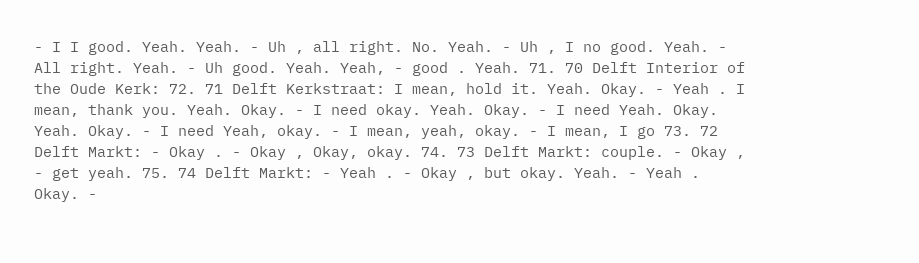- I I good. Yeah. Yeah. - Uh , all right. No. Yeah. - Uh , I no good. Yeah. - All right. Yeah. - Uh good. Yeah. Yeah, - good . Yeah. 71. 70 Delft Interior of the Oude Kerk: 72. 71 Delft Kerkstraat: I mean, hold it. Yeah. Okay. - Yeah . I mean, thank you. Yeah. Okay. - I need okay. Yeah. Okay. - I need Yeah. Okay. Yeah. Okay. - I need Yeah, okay. - I mean, yeah, okay. - I mean, I go 73. 72 Delft Markt: - Okay . - Okay , Okay, okay. 74. 73 Delft Markt: couple. - Okay , - get yeah. 75. 74 Delft Markt: - Yeah . - Okay , but okay. Yeah. - Yeah . Okay. -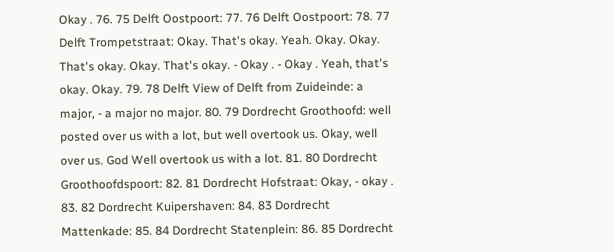Okay . 76. 75 Delft Oostpoort: 77. 76 Delft Oostpoort: 78. 77 Delft Trompetstraat: Okay. That's okay. Yeah. Okay. Okay. That's okay. Okay. That's okay. - Okay . - Okay . Yeah, that's okay. Okay. 79. 78 Delft View of Delft from Zuideinde: a major, - a major no major. 80. 79 Dordrecht Groothoofd: well posted over us with a lot, but well overtook us. Okay, well over us. God Well overtook us with a lot. 81. 80 Dordrecht Groothoofdspoort: 82. 81 Dordrecht Hofstraat: Okay, - okay . 83. 82 Dordrecht Kuipershaven: 84. 83 Dordrecht Mattenkade: 85. 84 Dordrecht Statenplein: 86. 85 Dordrecht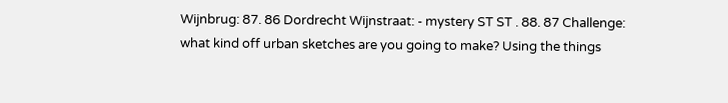Wijnbrug: 87. 86 Dordrecht Wijnstraat: - mystery ST ST . 88. 87 Challenge: what kind off urban sketches are you going to make? Using the things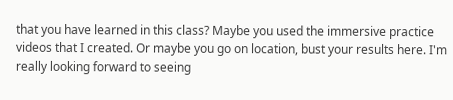that you have learned in this class? Maybe you used the immersive practice videos that I created. Or maybe you go on location, bust your results here. I'm really looking forward to seeing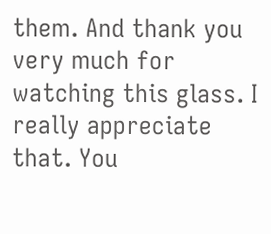them. And thank you very much for watching this glass. I really appreciate that. You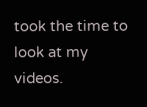took the time to look at my videos.